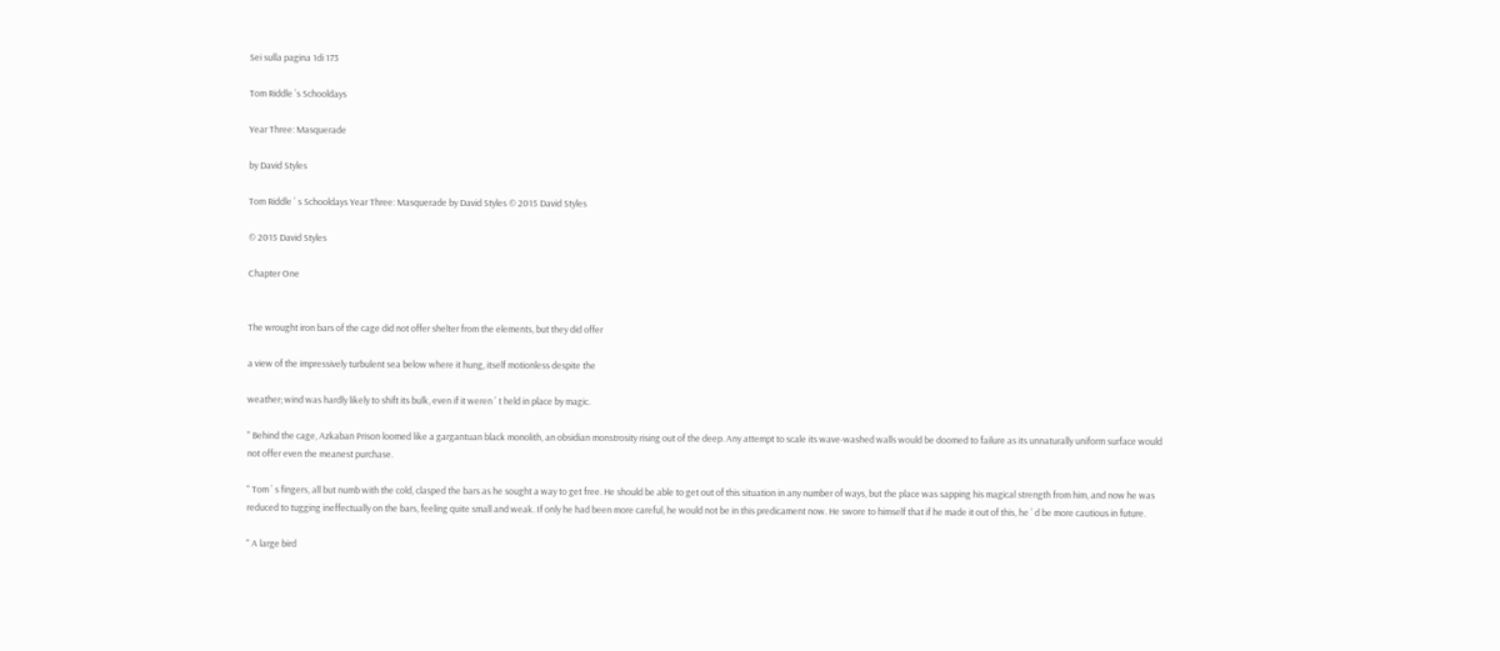Sei sulla pagina 1di 173

Tom Riddle ʼs Schooldays

Year Three: Masquerade

by David Styles

Tom Riddle ʼ s Schooldays Year Three: Masquerade by David Styles © 2015 David Styles

© 2015 David Styles

Chapter One


The wrought iron bars of the cage did not offer shelter from the elements, but they did offer

a view of the impressively turbulent sea below where it hung, itself motionless despite the

weather; wind was hardly likely to shift its bulk, even if it weren ʼ t held in place by magic.

" Behind the cage, Azkaban Prison loomed like a gargantuan black monolith, an obsidian monstrosity rising out of the deep. Any attempt to scale its wave-washed walls would be doomed to failure as its unnaturally uniform surface would not offer even the meanest purchase.

" Tom ʼ s fingers, all but numb with the cold, clasped the bars as he sought a way to get free. He should be able to get out of this situation in any number of ways, but the place was sapping his magical strength from him, and now he was reduced to tugging ineffectually on the bars, feeling quite small and weak. If only he had been more careful, he would not be in this predicament now. He swore to himself that if he made it out of this, he ʼ d be more cautious in future.

" A large bird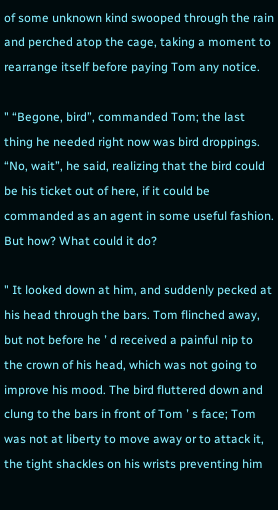of some unknown kind swooped through the rain and perched atop the cage, taking a moment to rearrange itself before paying Tom any notice.

" “Begone, bird”, commanded Tom; the last thing he needed right now was bird droppings. “No, wait”, he said, realizing that the bird could be his ticket out of here, if it could be commanded as an agent in some useful fashion. But how? What could it do?

" It looked down at him, and suddenly pecked at his head through the bars. Tom flinched away, but not before he ʼ d received a painful nip to the crown of his head, which was not going to improve his mood. The bird fluttered down and clung to the bars in front of Tom ʼ s face; Tom was not at liberty to move away or to attack it, the tight shackles on his wrists preventing him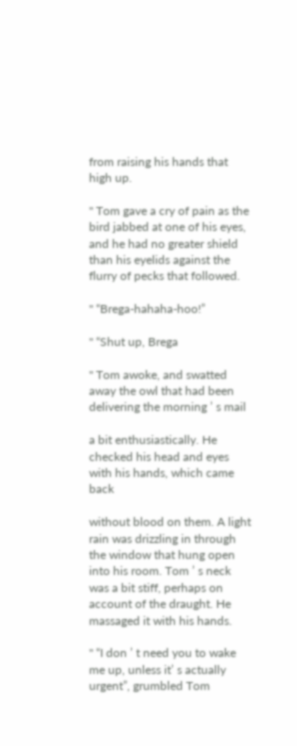from raising his hands that high up.

" Tom gave a cry of pain as the bird jabbed at one of his eyes, and he had no greater shield than his eyelids against the flurry of pecks that followed.

" “Brega-hahaha-hoo!”

" “Shut up, Brega

" Tom awoke, and swatted away the owl that had been delivering the morning ʼ s mail

a bit enthusiastically. He checked his head and eyes with his hands, which came back

without blood on them. A light rain was drizzling in through the window that hung open into his room. Tom ʼ s neck was a bit stiff, perhaps on account of the draught. He massaged it with his hands.

" “I don ʼ t need you to wake me up, unless itʼ s actually urgent”, grumbled Tom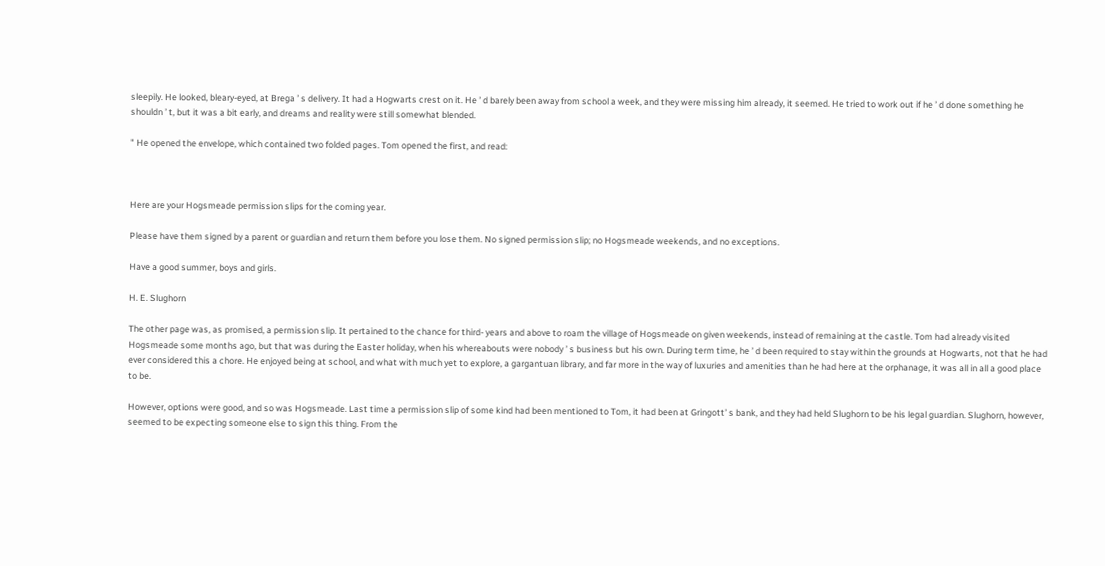sleepily. He looked, bleary-eyed, at Brega ʼ s delivery. It had a Hogwarts crest on it. He ʼ d barely been away from school a week, and they were missing him already, it seemed. He tried to work out if he ʼ d done something he shouldn ʼ t, but it was a bit early, and dreams and reality were still somewhat blended.

" He opened the envelope, which contained two folded pages. Tom opened the first, and read:



Here are your Hogsmeade permission slips for the coming year.

Please have them signed by a parent or guardian and return them before you lose them. No signed permission slip; no Hogsmeade weekends, and no exceptions.

Have a good summer, boys and girls.

H. E. Slughorn

The other page was, as promised, a permission slip. It pertained to the chance for third- years and above to roam the village of Hogsmeade on given weekends, instead of remaining at the castle. Tom had already visited Hogsmeade some months ago, but that was during the Easter holiday, when his whereabouts were nobody ʼ s business but his own. During term time, he ʼ d been required to stay within the grounds at Hogwarts, not that he had ever considered this a chore. He enjoyed being at school, and what with much yet to explore, a gargantuan library, and far more in the way of luxuries and amenities than he had here at the orphanage, it was all in all a good place to be.

However, options were good, and so was Hogsmeade. Last time a permission slip of some kind had been mentioned to Tom, it had been at Gringottʼ s bank, and they had held Slughorn to be his legal guardian. Slughorn, however, seemed to be expecting someone else to sign this thing. From the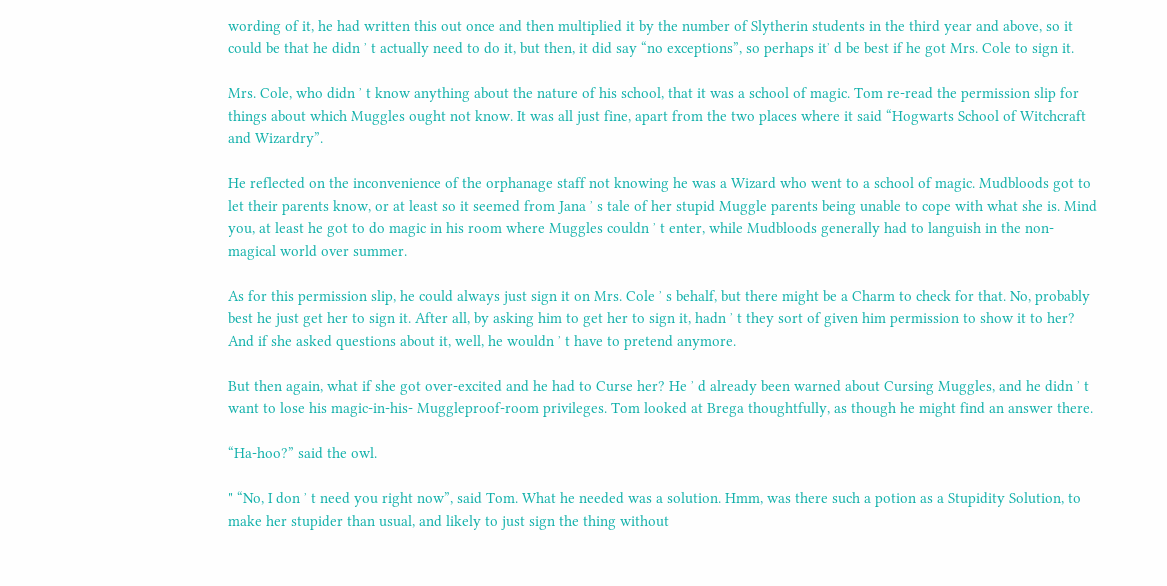wording of it, he had written this out once and then multiplied it by the number of Slytherin students in the third year and above, so it could be that he didn ʼ t actually need to do it, but then, it did say “no exceptions”, so perhaps itʼ d be best if he got Mrs. Cole to sign it.

Mrs. Cole, who didn ʼ t know anything about the nature of his school, that it was a school of magic. Tom re-read the permission slip for things about which Muggles ought not know. It was all just fine, apart from the two places where it said “Hogwarts School of Witchcraft and Wizardry”.

He reflected on the inconvenience of the orphanage staff not knowing he was a Wizard who went to a school of magic. Mudbloods got to let their parents know, or at least so it seemed from Jana ʼ s tale of her stupid Muggle parents being unable to cope with what she is. Mind you, at least he got to do magic in his room where Muggles couldn ʼ t enter, while Mudbloods generally had to languish in the non-magical world over summer.

As for this permission slip, he could always just sign it on Mrs. Cole ʼ s behalf, but there might be a Charm to check for that. No, probably best he just get her to sign it. After all, by asking him to get her to sign it, hadn ʼ t they sort of given him permission to show it to her? And if she asked questions about it, well, he wouldn ʼ t have to pretend anymore.

But then again, what if she got over-excited and he had to Curse her? He ʼ d already been warned about Cursing Muggles, and he didn ʼ t want to lose his magic-in-his- Muggleproof-room privileges. Tom looked at Brega thoughtfully, as though he might find an answer there.

“Ha-hoo?” said the owl.

" “No, I don ʼ t need you right now”, said Tom. What he needed was a solution. Hmm, was there such a potion as a Stupidity Solution, to make her stupider than usual, and likely to just sign the thing without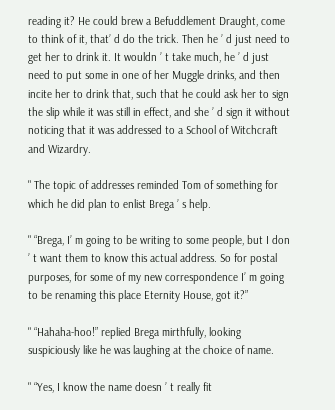reading it? He could brew a Befuddlement Draught, come to think of it, thatʼ d do the trick. Then he ʼ d just need to get her to drink it. It wouldn ʼ t take much, he ʼ d just need to put some in one of her Muggle drinks, and then incite her to drink that, such that he could ask her to sign the slip while it was still in effect, and she ʼ d sign it without noticing that it was addressed to a School of Witchcraft and Wizardry.

" The topic of addresses reminded Tom of something for which he did plan to enlist Brega ʼ s help.

" “Brega, Iʼ m going to be writing to some people, but I don ʼ t want them to know this actual address. So for postal purposes, for some of my new correspondence Iʼ m going to be renaming this place Eternity House, got it?”

" “Hahaha-hoo!” replied Brega mirthfully, looking suspiciously like he was laughing at the choice of name.

" “Yes, I know the name doesn ʼ t really fit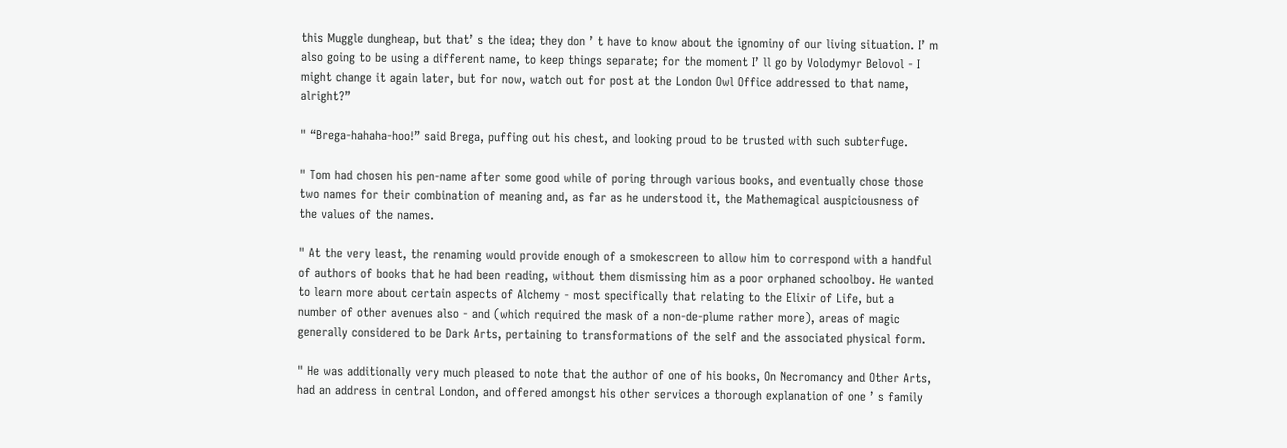this Muggle dungheap, but thatʼ s the idea; they don ʼ t have to know about the ignominy of our living situation. Iʼ m also going to be using a different name, to keep things separate; for the moment Iʼ ll go by Volodymyr Belovol - I might change it again later, but for now, watch out for post at the London Owl Office addressed to that name, alright?”

" “Brega-hahaha-hoo!” said Brega, puffing out his chest, and looking proud to be trusted with such subterfuge.

" Tom had chosen his pen-name after some good while of poring through various books, and eventually chose those two names for their combination of meaning and, as far as he understood it, the Mathemagical auspiciousness of the values of the names.

" At the very least, the renaming would provide enough of a smokescreen to allow him to correspond with a handful of authors of books that he had been reading, without them dismissing him as a poor orphaned schoolboy. He wanted to learn more about certain aspects of Alchemy - most specifically that relating to the Elixir of Life, but a number of other avenues also - and (which required the mask of a non-de-plume rather more), areas of magic generally considered to be Dark Arts, pertaining to transformations of the self and the associated physical form.

" He was additionally very much pleased to note that the author of one of his books, On Necromancy and Other Arts, had an address in central London, and offered amongst his other services a thorough explanation of one ʼ s family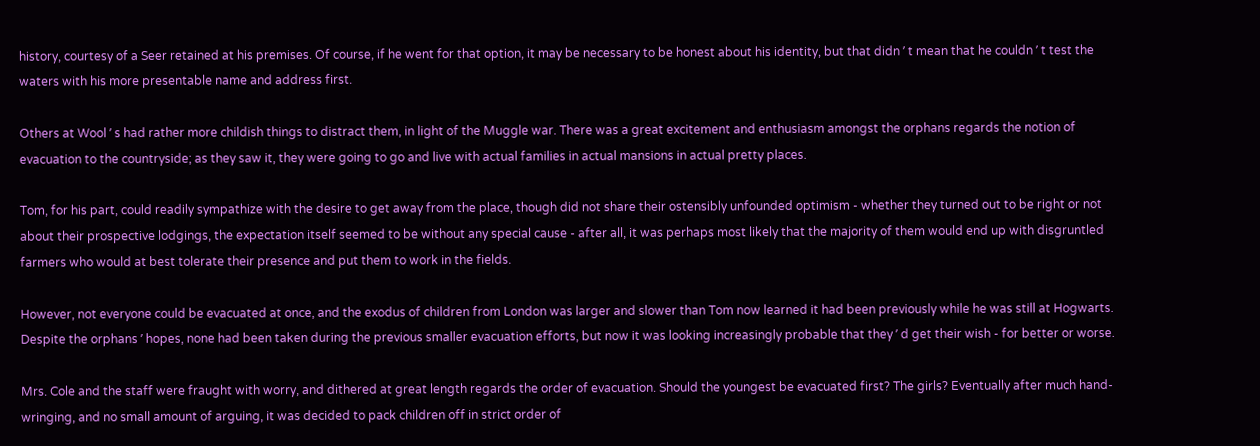history, courtesy of a Seer retained at his premises. Of course, if he went for that option, it may be necessary to be honest about his identity, but that didn ʼ t mean that he couldn ʼ t test the waters with his more presentable name and address first.

Others at Wool ʼ s had rather more childish things to distract them, in light of the Muggle war. There was a great excitement and enthusiasm amongst the orphans regards the notion of evacuation to the countryside; as they saw it, they were going to go and live with actual families in actual mansions in actual pretty places.

Tom, for his part, could readily sympathize with the desire to get away from the place, though did not share their ostensibly unfounded optimism - whether they turned out to be right or not about their prospective lodgings, the expectation itself seemed to be without any special cause - after all, it was perhaps most likely that the majority of them would end up with disgruntled farmers who would at best tolerate their presence and put them to work in the fields.

However, not everyone could be evacuated at once, and the exodus of children from London was larger and slower than Tom now learned it had been previously while he was still at Hogwarts. Despite the orphans ʼ hopes, none had been taken during the previous smaller evacuation efforts, but now it was looking increasingly probable that they ʼ d get their wish - for better or worse.

Mrs. Cole and the staff were fraught with worry, and dithered at great length regards the order of evacuation. Should the youngest be evacuated first? The girls? Eventually after much hand-wringing, and no small amount of arguing, it was decided to pack children off in strict order of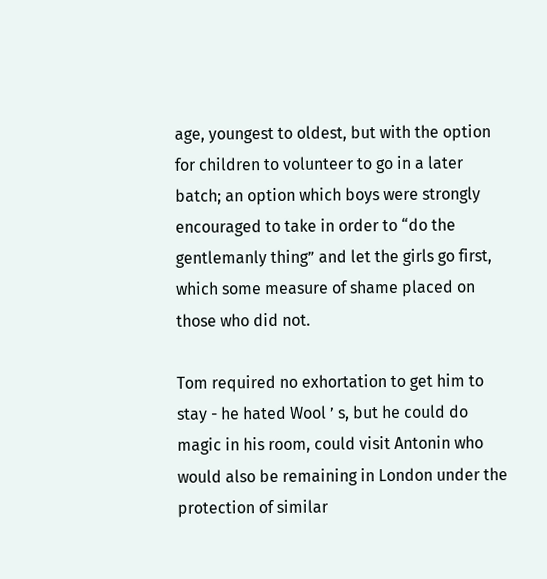age, youngest to oldest, but with the option for children to volunteer to go in a later batch; an option which boys were strongly encouraged to take in order to “do the gentlemanly thing” and let the girls go first, which some measure of shame placed on those who did not.

Tom required no exhortation to get him to stay - he hated Wool ʼ s, but he could do magic in his room, could visit Antonin who would also be remaining in London under the protection of similar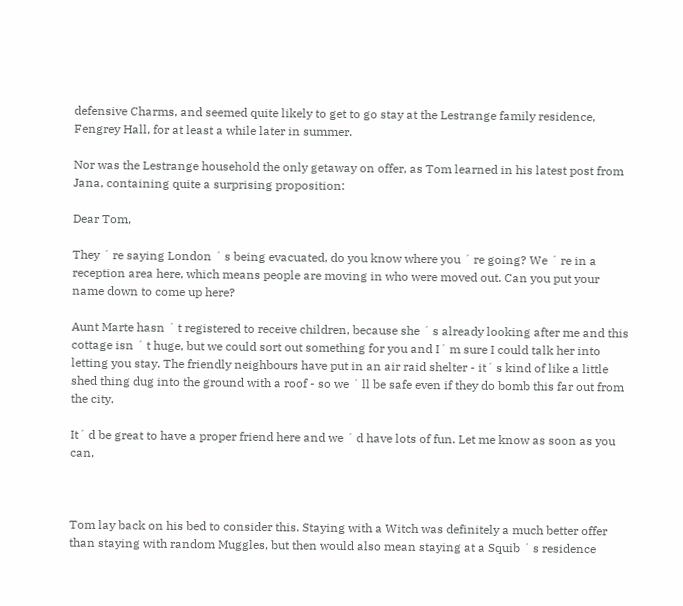defensive Charms, and seemed quite likely to get to go stay at the Lestrange family residence, Fengrey Hall, for at least a while later in summer.

Nor was the Lestrange household the only getaway on offer, as Tom learned in his latest post from Jana, containing quite a surprising proposition:

Dear Tom,

They ʼ re saying London ʼ s being evacuated, do you know where you ʼ re going? We ʼ re in a reception area here, which means people are moving in who were moved out. Can you put your name down to come up here?

Aunt Marte hasn ʼ t registered to receive children, because she ʼ s already looking after me and this cottage isn ʼ t huge, but we could sort out something for you and Iʼ m sure I could talk her into letting you stay. The friendly neighbours have put in an air raid shelter - itʼ s kind of like a little shed thing dug into the ground with a roof - so we ʼ ll be safe even if they do bomb this far out from the city.

Itʼ d be great to have a proper friend here and we ʼ d have lots of fun. Let me know as soon as you can,



Tom lay back on his bed to consider this. Staying with a Witch was definitely a much better offer than staying with random Muggles, but then would also mean staying at a Squib ʼ s residence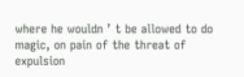where he wouldn ʼ t be allowed to do magic, on pain of the threat of expulsion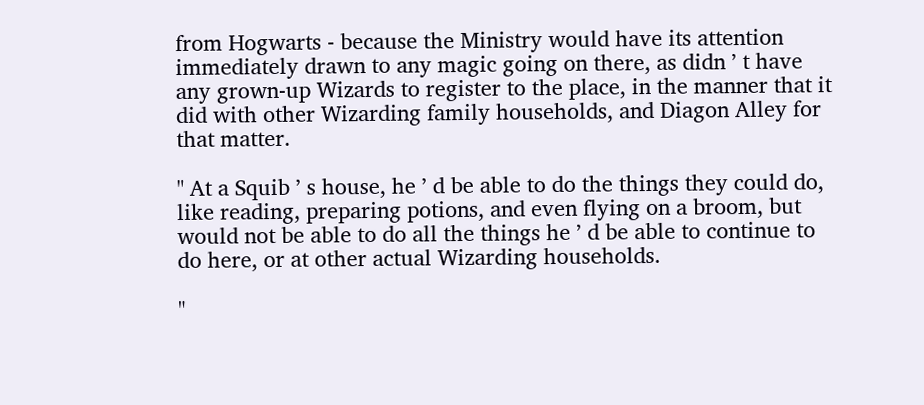from Hogwarts - because the Ministry would have its attention immediately drawn to any magic going on there, as didn ʼ t have any grown-up Wizards to register to the place, in the manner that it did with other Wizarding family households, and Diagon Alley for that matter.

" At a Squib ʼ s house, he ʼ d be able to do the things they could do, like reading, preparing potions, and even flying on a broom, but would not be able to do all the things he ʼ d be able to continue to do here, or at other actual Wizarding households.

"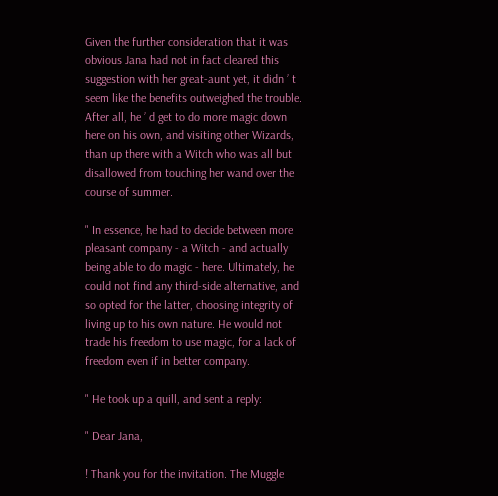Given the further consideration that it was obvious Jana had not in fact cleared this suggestion with her great-aunt yet, it didn ʼ t seem like the benefits outweighed the trouble. After all, he ʼ d get to do more magic down here on his own, and visiting other Wizards, than up there with a Witch who was all but disallowed from touching her wand over the course of summer.

" In essence, he had to decide between more pleasant company - a Witch - and actually being able to do magic - here. Ultimately, he could not find any third-side alternative, and so opted for the latter, choosing integrity of living up to his own nature. He would not trade his freedom to use magic, for a lack of freedom even if in better company.

" He took up a quill, and sent a reply:

" Dear Jana,

! Thank you for the invitation. The Muggle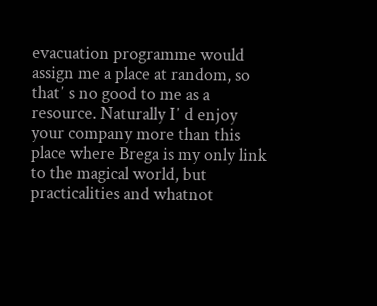evacuation programme would assign me a place at random, so thatʼ s no good to me as a resource. Naturally Iʼ d enjoy your company more than this place where Brega is my only link to the magical world, but practicalities and whatnot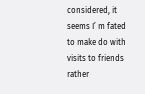considered, it seems Iʼ m fated to make do with visits to friends rather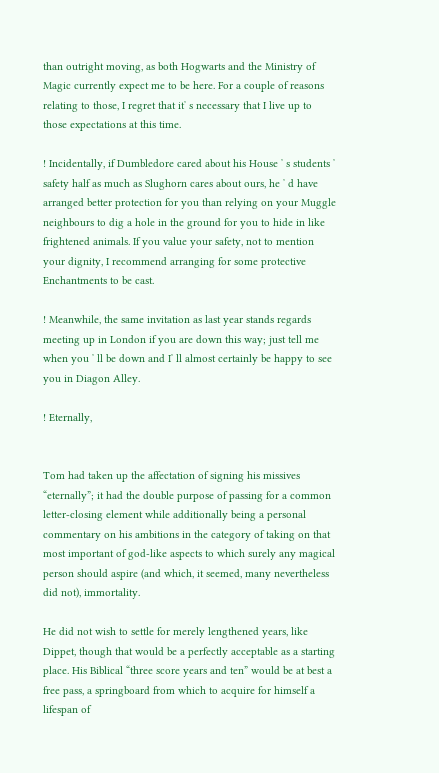than outright moving, as both Hogwarts and the Ministry of Magic currently expect me to be here. For a couple of reasons relating to those, I regret that itʼ s necessary that I live up to those expectations at this time.

! Incidentally, if Dumbledore cared about his House ʼ s students ʼ safety half as much as Slughorn cares about ours, he ʼ d have arranged better protection for you than relying on your Muggle neighbours to dig a hole in the ground for you to hide in like frightened animals. If you value your safety, not to mention your dignity, I recommend arranging for some protective Enchantments to be cast.

! Meanwhile, the same invitation as last year stands regards meeting up in London if you are down this way; just tell me when you ʼ ll be down and Iʼ ll almost certainly be happy to see you in Diagon Alley.

! Eternally,


Tom had taken up the affectation of signing his missives “eternally”; it had the double purpose of passing for a common letter-closing element while additionally being a personal commentary on his ambitions in the category of taking on that most important of god-like aspects to which surely any magical person should aspire (and which, it seemed, many nevertheless did not), immortality.

He did not wish to settle for merely lengthened years, like Dippet, though that would be a perfectly acceptable as a starting place. His Biblical “three score years and ten” would be at best a free pass, a springboard from which to acquire for himself a lifespan of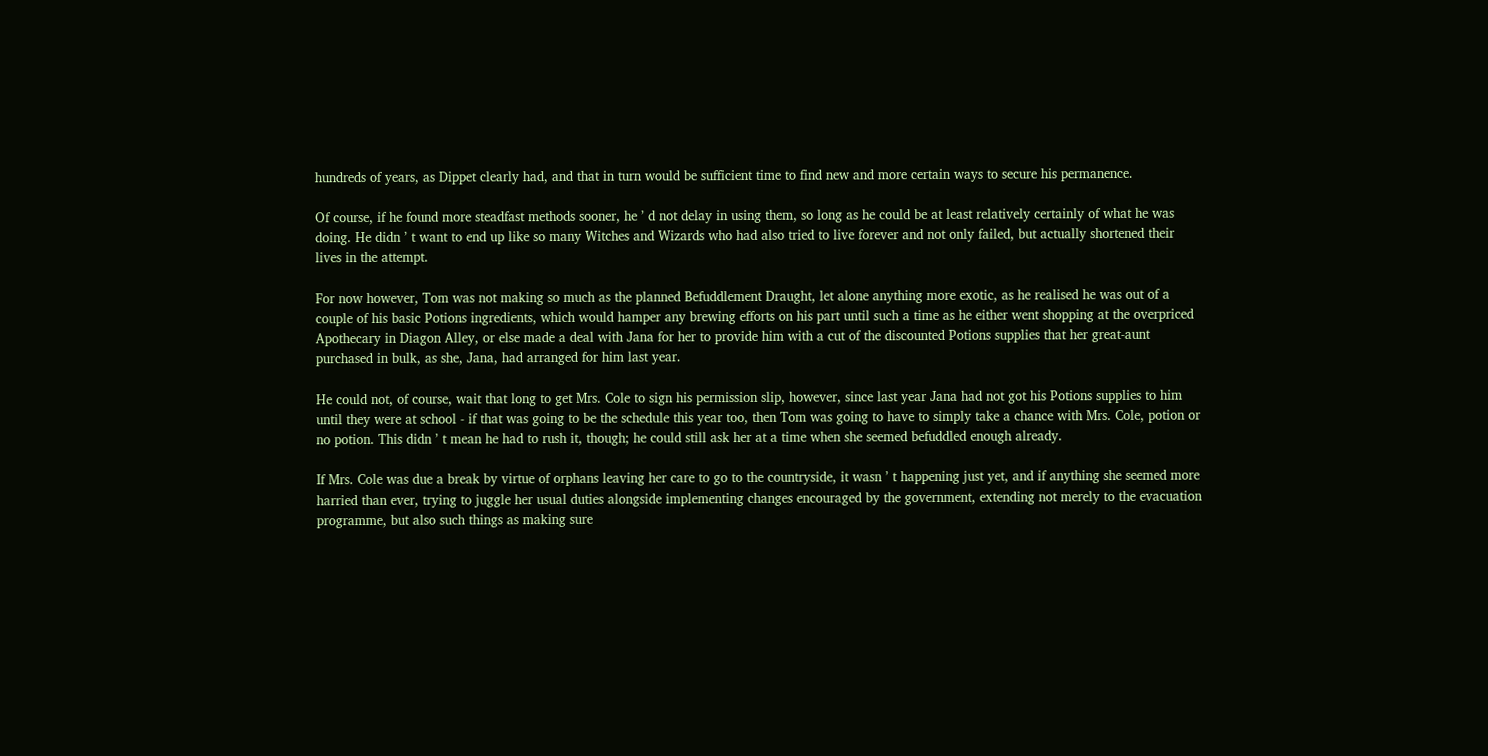hundreds of years, as Dippet clearly had, and that in turn would be sufficient time to find new and more certain ways to secure his permanence.

Of course, if he found more steadfast methods sooner, he ʼ d not delay in using them, so long as he could be at least relatively certainly of what he was doing. He didn ʼ t want to end up like so many Witches and Wizards who had also tried to live forever and not only failed, but actually shortened their lives in the attempt.

For now however, Tom was not making so much as the planned Befuddlement Draught, let alone anything more exotic, as he realised he was out of a couple of his basic Potions ingredients, which would hamper any brewing efforts on his part until such a time as he either went shopping at the overpriced Apothecary in Diagon Alley, or else made a deal with Jana for her to provide him with a cut of the discounted Potions supplies that her great-aunt purchased in bulk, as she, Jana, had arranged for him last year.

He could not, of course, wait that long to get Mrs. Cole to sign his permission slip, however, since last year Jana had not got his Potions supplies to him until they were at school - if that was going to be the schedule this year too, then Tom was going to have to simply take a chance with Mrs. Cole, potion or no potion. This didn ʼ t mean he had to rush it, though; he could still ask her at a time when she seemed befuddled enough already.

If Mrs. Cole was due a break by virtue of orphans leaving her care to go to the countryside, it wasn ʼ t happening just yet, and if anything she seemed more harried than ever, trying to juggle her usual duties alongside implementing changes encouraged by the government, extending not merely to the evacuation programme, but also such things as making sure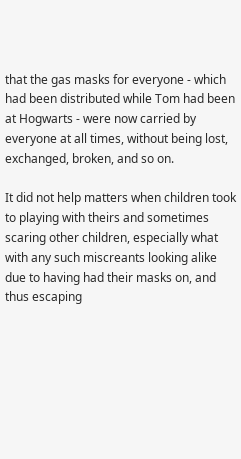that the gas masks for everyone - which had been distributed while Tom had been at Hogwarts - were now carried by everyone at all times, without being lost, exchanged, broken, and so on.

It did not help matters when children took to playing with theirs and sometimes scaring other children, especially what with any such miscreants looking alike due to having had their masks on, and thus escaping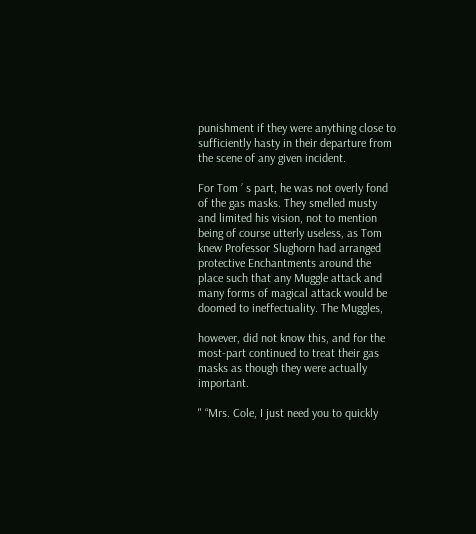punishment if they were anything close to sufficiently hasty in their departure from the scene of any given incident.

For Tom ʼ s part, he was not overly fond of the gas masks. They smelled musty and limited his vision, not to mention being of course utterly useless, as Tom knew Professor Slughorn had arranged protective Enchantments around the place such that any Muggle attack and many forms of magical attack would be doomed to ineffectuality. The Muggles,

however, did not know this, and for the most-part continued to treat their gas masks as though they were actually important.

" “Mrs. Cole, I just need you to quickly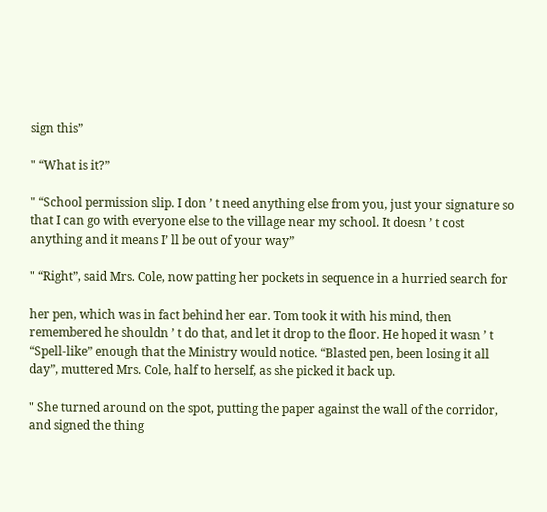sign this”

" “What is it?”

" “School permission slip. I don ʼ t need anything else from you, just your signature so that I can go with everyone else to the village near my school. It doesn ʼ t cost anything and it means Iʼ ll be out of your way”

" “Right”, said Mrs. Cole, now patting her pockets in sequence in a hurried search for

her pen, which was in fact behind her ear. Tom took it with his mind, then remembered he shouldn ʼ t do that, and let it drop to the floor. He hoped it wasn ʼ t “Spell-like” enough that the Ministry would notice. “Blasted pen, been losing it all day”, muttered Mrs. Cole, half to herself, as she picked it back up.

" She turned around on the spot, putting the paper against the wall of the corridor, and signed the thing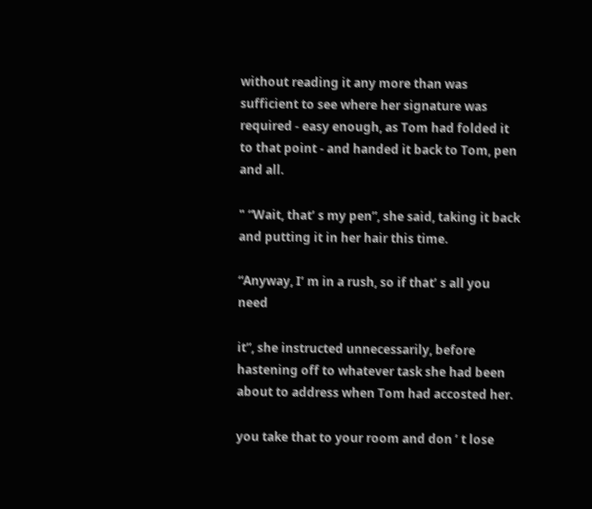without reading it any more than was sufficient to see where her signature was required - easy enough, as Tom had folded it to that point - and handed it back to Tom, pen and all.

" “Wait, thatʼ s my pen”, she said, taking it back and putting it in her hair this time.

“Anyway, Iʼ m in a rush, so if thatʼ s all you need

it”, she instructed unnecessarily, before hastening off to whatever task she had been about to address when Tom had accosted her.

you take that to your room and don ʼ t lose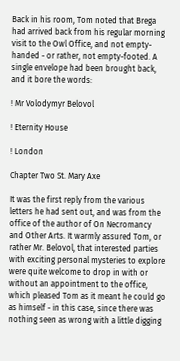Back in his room, Tom noted that Brega had arrived back from his regular morning visit to the Owl Office, and not empty-handed - or rather, not empty-footed. A single envelope had been brought back, and it bore the words:

! Mr Volodymyr Belovol

! Eternity House

! London

Chapter Two St. Mary Axe

It was the first reply from the various letters he had sent out, and was from the office of the author of On Necromancy and Other Arts. It warmly assured Tom, or rather Mr. Belovol, that interested parties with exciting personal mysteries to explore were quite welcome to drop in with or without an appointment to the office, which pleased Tom as it meant he could go as himself - in this case, since there was nothing seen as wrong with a little digging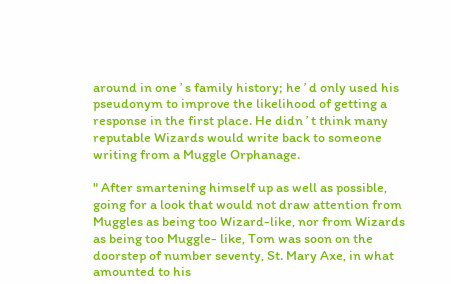around in one ʼ s family history; he ʼ d only used his pseudonym to improve the likelihood of getting a response in the first place. He didn ʼ t think many reputable Wizards would write back to someone writing from a Muggle Orphanage.

" After smartening himself up as well as possible, going for a look that would not draw attention from Muggles as being too Wizard-like, nor from Wizards as being too Muggle- like, Tom was soon on the doorstep of number seventy, St. Mary Axe, in what amounted to his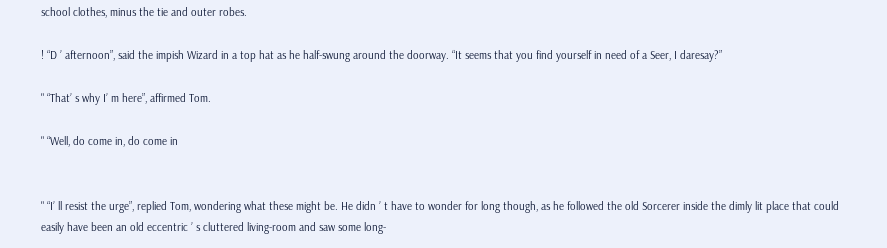school clothes, minus the tie and outer robes.

! “D ʼ afternoon”, said the impish Wizard in a top hat as he half-swung around the doorway. “It seems that you find yourself in need of a Seer, I daresay?”

" “Thatʼ s why Iʼ m here”, affirmed Tom.

" “Well, do come in, do come in


" “Iʼ ll resist the urge”, replied Tom, wondering what these might be. He didn ʼ t have to wonder for long though, as he followed the old Sorcerer inside the dimly lit place that could easily have been an old eccentric ʼ s cluttered living-room and saw some long-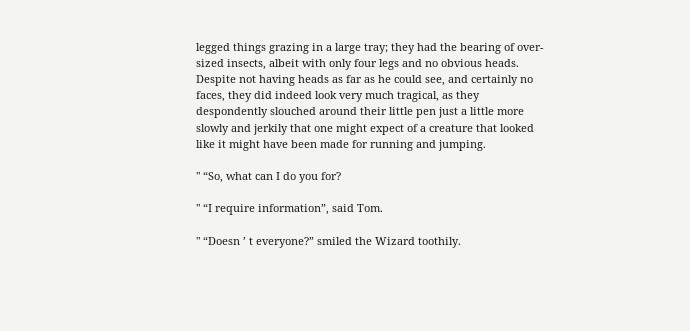legged things grazing in a large tray; they had the bearing of over-sized insects, albeit with only four legs and no obvious heads. Despite not having heads as far as he could see, and certainly no faces, they did indeed look very much tragical, as they despondently slouched around their little pen just a little more slowly and jerkily that one might expect of a creature that looked like it might have been made for running and jumping.

" “So, what can I do you for?

" “I require information”, said Tom.

" “Doesn ʼ t everyone?” smiled the Wizard toothily.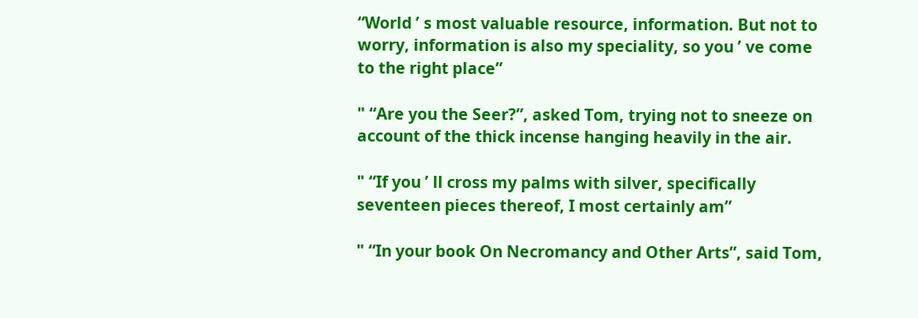“World ʼ s most valuable resource, information. But not to worry, information is also my speciality, so you ʼ ve come to the right place”

" “Are you the Seer?”, asked Tom, trying not to sneeze on account of the thick incense hanging heavily in the air.

" “If you ʼ ll cross my palms with silver, specifically seventeen pieces thereof, I most certainly am”

" “In your book On Necromancy and Other Arts”, said Tom,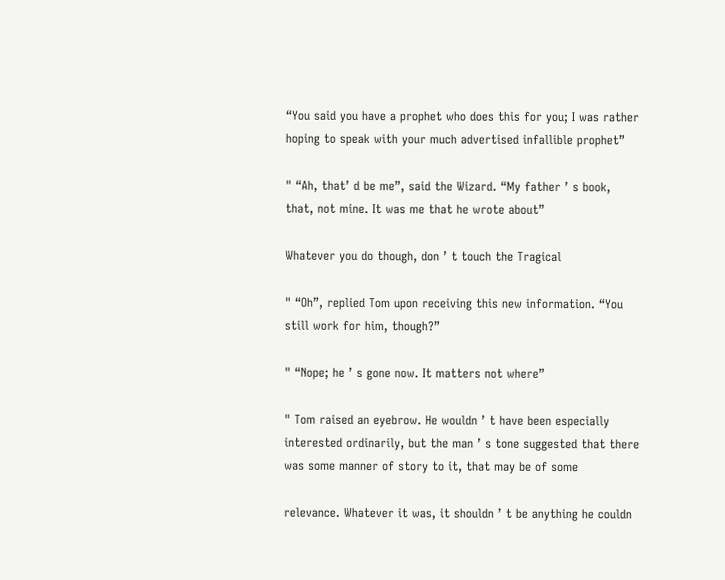“You said you have a prophet who does this for you; I was rather hoping to speak with your much advertised infallible prophet”

" “Ah, thatʼ d be me”, said the Wizard. “My father ʼ s book, that, not mine. It was me that he wrote about”

Whatever you do though, don ʼ t touch the Tragical

" “Oh”, replied Tom upon receiving this new information. “You still work for him, though?”

" “Nope; he ʼ s gone now. It matters not where”

" Tom raised an eyebrow. He wouldn ʼ t have been especially interested ordinarily, but the man ʼ s tone suggested that there was some manner of story to it, that may be of some

relevance. Whatever it was, it shouldn ʼ t be anything he couldn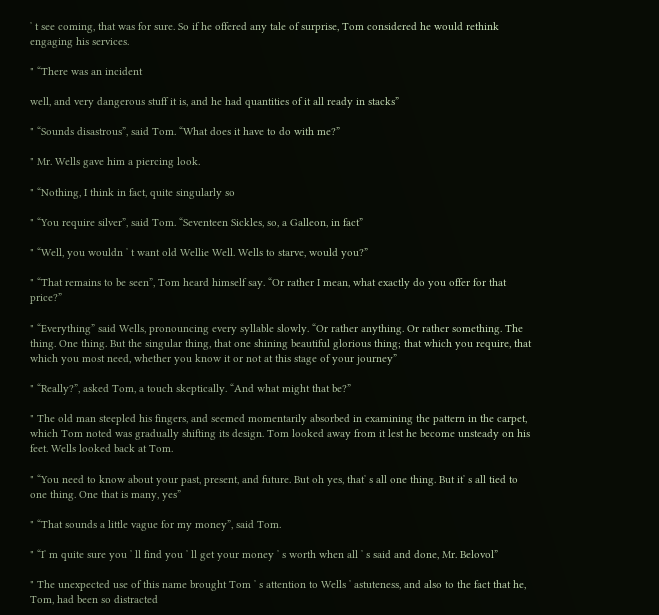ʼ t see coming, that was for sure. So if he offered any tale of surprise, Tom considered he would rethink engaging his services.

" “There was an incident

well, and very dangerous stuff it is, and he had quantities of it all ready in stacks”

" “Sounds disastrous”, said Tom. “What does it have to do with me?”

" Mr. Wells gave him a piercing look.

" “Nothing, I think in fact, quite singularly so

" “You require silver”, said Tom. “Seventeen Sickles, so, a Galleon, in fact”

" “Well, you wouldn ʼ t want old Wellie Well. Wells to starve, would you?”

" “That remains to be seen”, Tom heard himself say. “Or rather I mean, what exactly do you offer for that price?”

" “Everything” said Wells, pronouncing every syllable slowly. “Or rather anything. Or rather something. The thing. One thing. But the singular thing, that one shining beautiful glorious thing; that which you require, that which you most need, whether you know it or not at this stage of your journey”

" “Really?”, asked Tom, a touch skeptically. “And what might that be?”

" The old man steepled his fingers, and seemed momentarily absorbed in examining the pattern in the carpet, which Tom noted was gradually shifting its design. Tom looked away from it lest he become unsteady on his feet. Wells looked back at Tom.

" “You need to know about your past, present, and future. But oh yes, thatʼ s all one thing. But itʼ s all tied to one thing. One that is many, yes”

" “That sounds a little vague for my money”, said Tom.

" “Iʼ m quite sure you ʼ ll find you ʼ ll get your money ʼ s worth when all ʼ s said and done, Mr. Belovol”

" The unexpected use of this name brought Tom ʼ s attention to Wells ʼ astuteness, and also to the fact that he, Tom, had been so distracted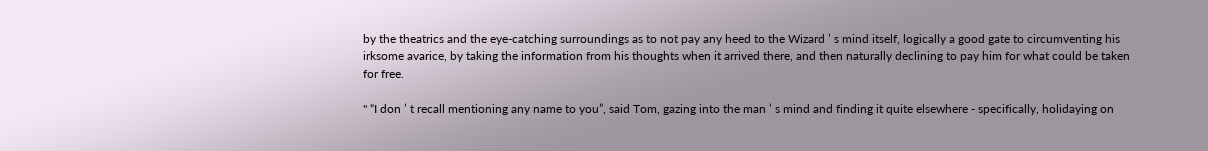by the theatrics and the eye-catching surroundings as to not pay any heed to the Wizard ʼ s mind itself, logically a good gate to circumventing his irksome avarice, by taking the information from his thoughts when it arrived there, and then naturally declining to pay him for what could be taken for free.

" “I don ʼ t recall mentioning any name to you”, said Tom, gazing into the man ʼ s mind and finding it quite elsewhere - specifically, holidaying on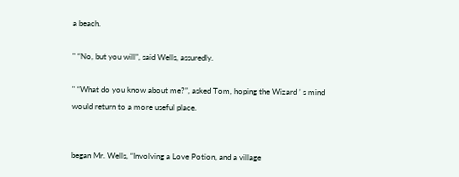a beach.

" “No, but you will”, said Wells, assuredly.

" “What do you know about me?”, asked Tom, hoping the Wizard ʼ s mind would return to a more useful place.


began Mr. Wells, “Involving a Love Potion, and a village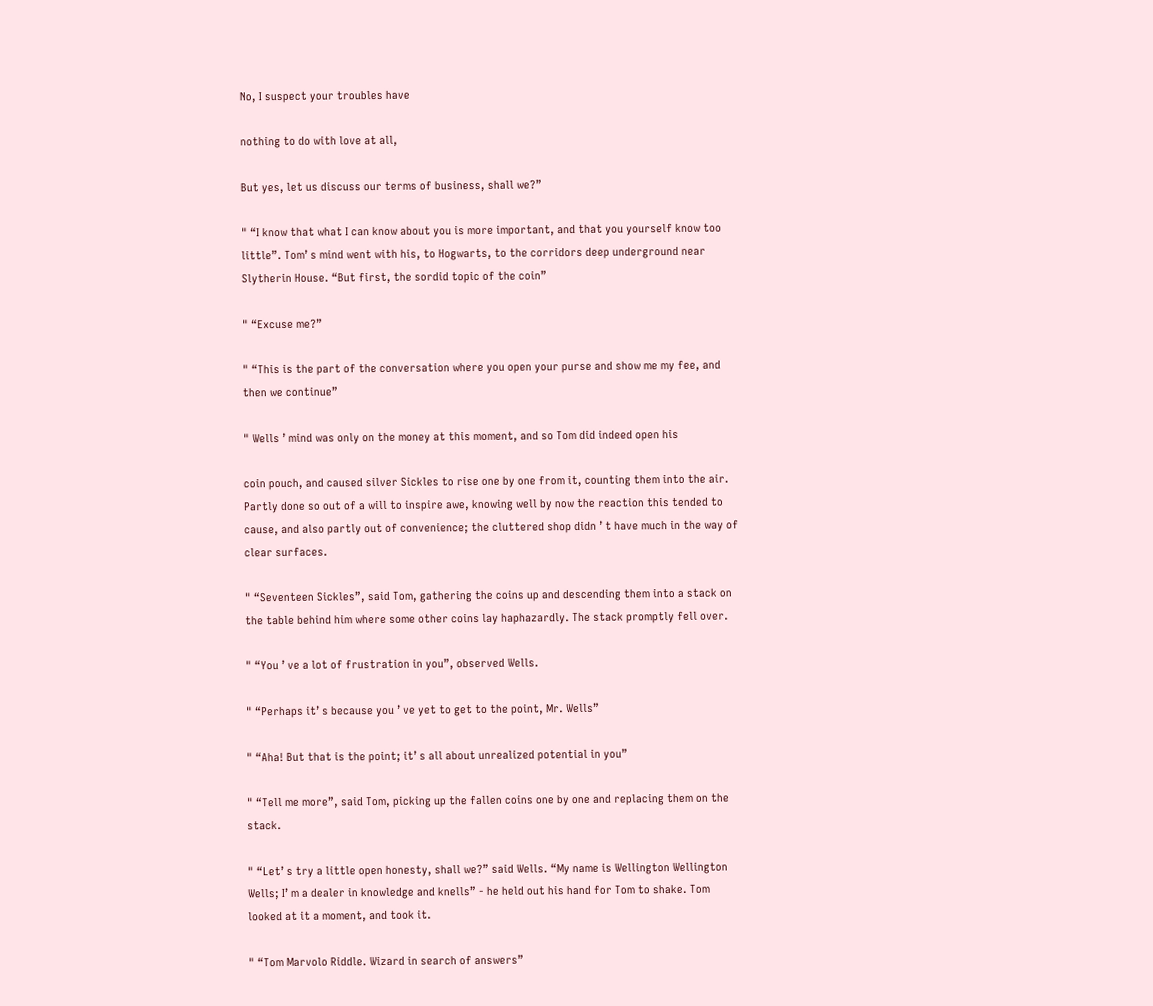No, I suspect your troubles have

nothing to do with love at all,

But yes, let us discuss our terms of business, shall we?”

" “I know that what I can know about you is more important, and that you yourself know too little”. Tomʼ s mind went with his, to Hogwarts, to the corridors deep underground near Slytherin House. “But first, the sordid topic of the coin”

" “Excuse me?”

" “This is the part of the conversation where you open your purse and show me my fee, and then we continue”

" Wells ʼ mind was only on the money at this moment, and so Tom did indeed open his

coin pouch, and caused silver Sickles to rise one by one from it, counting them into the air. Partly done so out of a will to inspire awe, knowing well by now the reaction this tended to cause, and also partly out of convenience; the cluttered shop didn ʼ t have much in the way of clear surfaces.

" “Seventeen Sickles”, said Tom, gathering the coins up and descending them into a stack on the table behind him where some other coins lay haphazardly. The stack promptly fell over.

" “You ʼ ve a lot of frustration in you”, observed Wells.

" “Perhaps itʼ s because you ʼ ve yet to get to the point, Mr. Wells”

" “Aha! But that is the point; itʼ s all about unrealized potential in you”

" “Tell me more”, said Tom, picking up the fallen coins one by one and replacing them on the stack.

" “Letʼ s try a little open honesty, shall we?” said Wells. “My name is Wellington Wellington Wells; Iʼ m a dealer in knowledge and knells” - he held out his hand for Tom to shake. Tom looked at it a moment, and took it.

" “Tom Marvolo Riddle. Wizard in search of answers”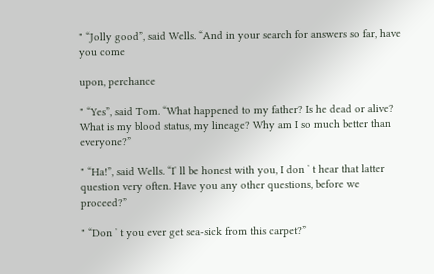" “Jolly good”, said Wells. “And in your search for answers so far, have you come

upon, perchance

" “Yes”, said Tom. “What happened to my father? Is he dead or alive? What is my blood status, my lineage? Why am I so much better than everyone?”

" “Ha!”, said Wells. “Iʼ ll be honest with you, I don ʼ t hear that latter question very often. Have you any other questions, before we proceed?”

" “Don ʼ t you ever get sea-sick from this carpet?”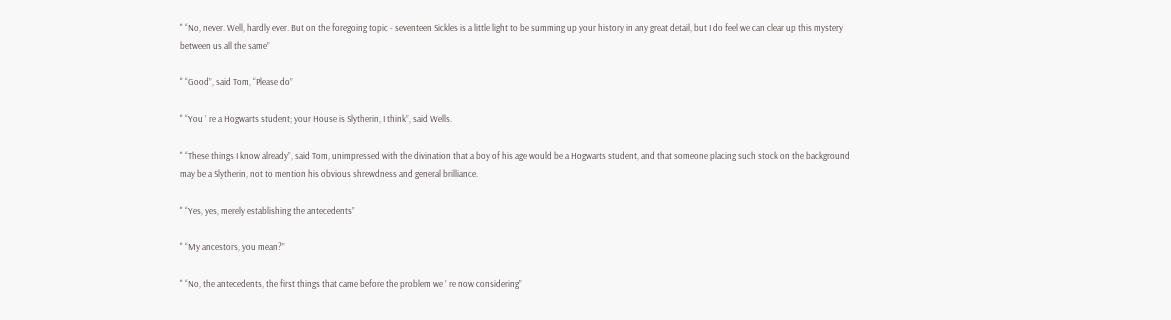" “No, never. Well, hardly ever. But on the foregoing topic - seventeen Sickles is a little light to be summing up your history in any great detail, but I do feel we can clear up this mystery between us all the same”

" “Good”, said Tom, “Please do”

" “You ʼ re a Hogwarts student; your House is Slytherin, I think”, said Wells.

" “These things I know already”, said Tom, unimpressed with the divination that a boy of his age would be a Hogwarts student, and that someone placing such stock on the background may be a Slytherin, not to mention his obvious shrewdness and general brilliance.

" “Yes, yes, merely establishing the antecedents”

" “My ancestors, you mean?”

" “No, the antecedents, the first things that came before the problem we ʼ re now considering”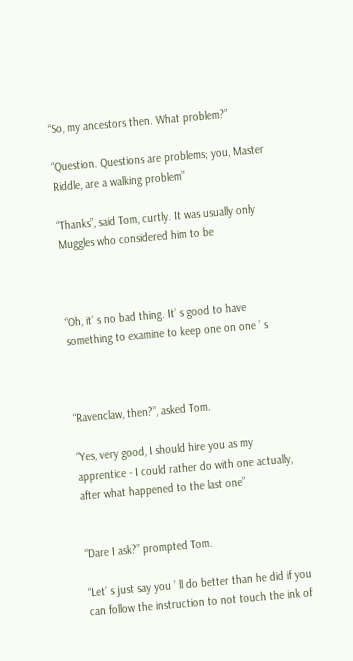“So, my ancestors then. What problem?”

“Question. Questions are problems; you, Master Riddle, are a walking problem”

“Thanks”, said Tom, curtly. It was usually only Muggles who considered him to be



“Oh, itʼ s no bad thing. Itʼ s good to have something to examine to keep one on one ʼ s



“Ravenclaw, then?”, asked Tom.

“Yes, very good, I should hire you as my apprentice - I could rather do with one actually, after what happened to the last one”


“Dare I ask?” prompted Tom.

“Letʼ s just say you ʼ ll do better than he did if you can follow the instruction to not touch the ink of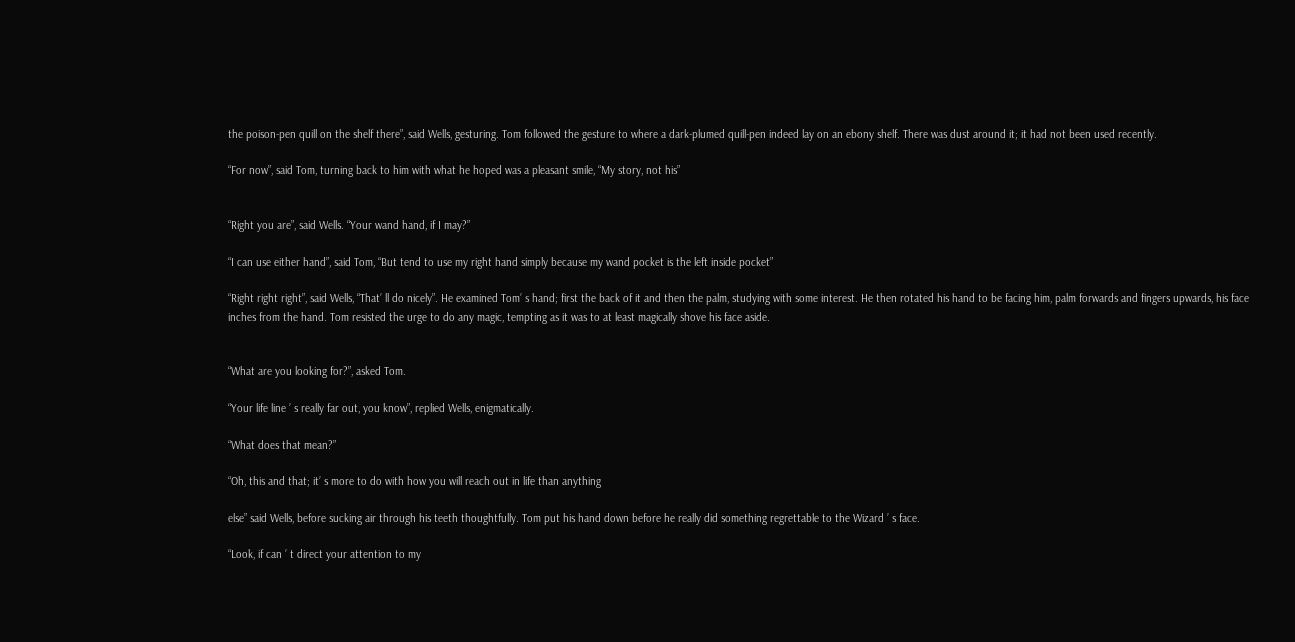the poison-pen quill on the shelf there”, said Wells, gesturing. Tom followed the gesture to where a dark-plumed quill-pen indeed lay on an ebony shelf. There was dust around it; it had not been used recently.

“For now”, said Tom, turning back to him with what he hoped was a pleasant smile, “My story, not his”


“Right you are”, said Wells. “Your wand hand, if I may?”

“I can use either hand”, said Tom, “But tend to use my right hand simply because my wand pocket is the left inside pocket”

“Right right right”, said Wells, “Thatʼ ll do nicely”. He examined Tomʼ s hand; first the back of it and then the palm, studying with some interest. He then rotated his hand to be facing him, palm forwards and fingers upwards, his face inches from the hand. Tom resisted the urge to do any magic, tempting as it was to at least magically shove his face aside.


“What are you looking for?”, asked Tom.

“Your life line ʼ s really far out, you know”, replied Wells, enigmatically.

“What does that mean?”

“Oh, this and that; itʼ s more to do with how you will reach out in life than anything

else” said Wells, before sucking air through his teeth thoughtfully. Tom put his hand down before he really did something regrettable to the Wizard ʼ s face.

“Look, if can ʼ t direct your attention to my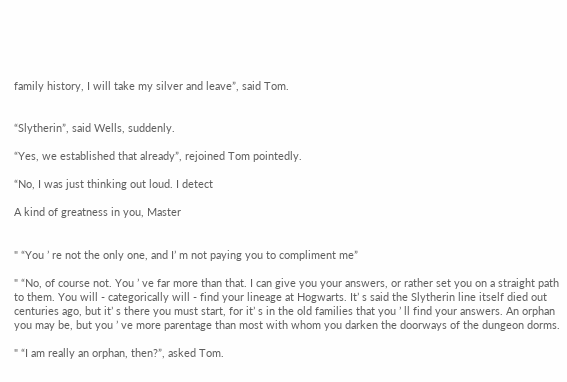family history, I will take my silver and leave”, said Tom.


“Slytherin”, said Wells, suddenly.

“Yes, we established that already”, rejoined Tom pointedly.

“No, I was just thinking out loud. I detect

A kind of greatness in you, Master


" “You ʼ re not the only one, and Iʼ m not paying you to compliment me”

" “No, of course not. You ʼ ve far more than that. I can give you your answers, or rather set you on a straight path to them. You will - categorically will - find your lineage at Hogwarts. Itʼ s said the Slytherin line itself died out centuries ago, but itʼ s there you must start, for itʼ s in the old families that you ʼ ll find your answers. An orphan you may be, but you ʼ ve more parentage than most with whom you darken the doorways of the dungeon dorms.

" “I am really an orphan, then?”, asked Tom.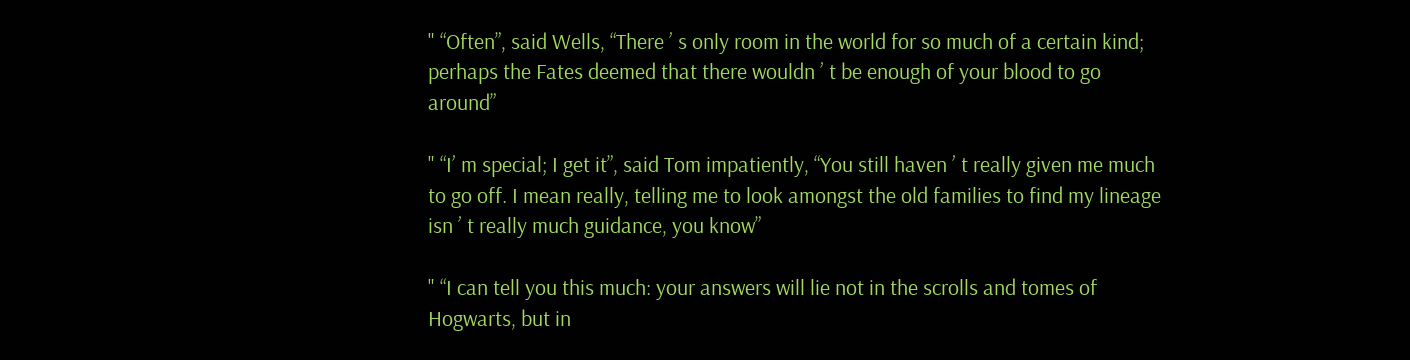" “Often”, said Wells, “There ʼ s only room in the world for so much of a certain kind; perhaps the Fates deemed that there wouldn ʼ t be enough of your blood to go around”

" “Iʼ m special; I get it”, said Tom impatiently, “You still haven ʼ t really given me much to go off. I mean really, telling me to look amongst the old families to find my lineage isn ʼ t really much guidance, you know”

" “I can tell you this much: your answers will lie not in the scrolls and tomes of Hogwarts, but in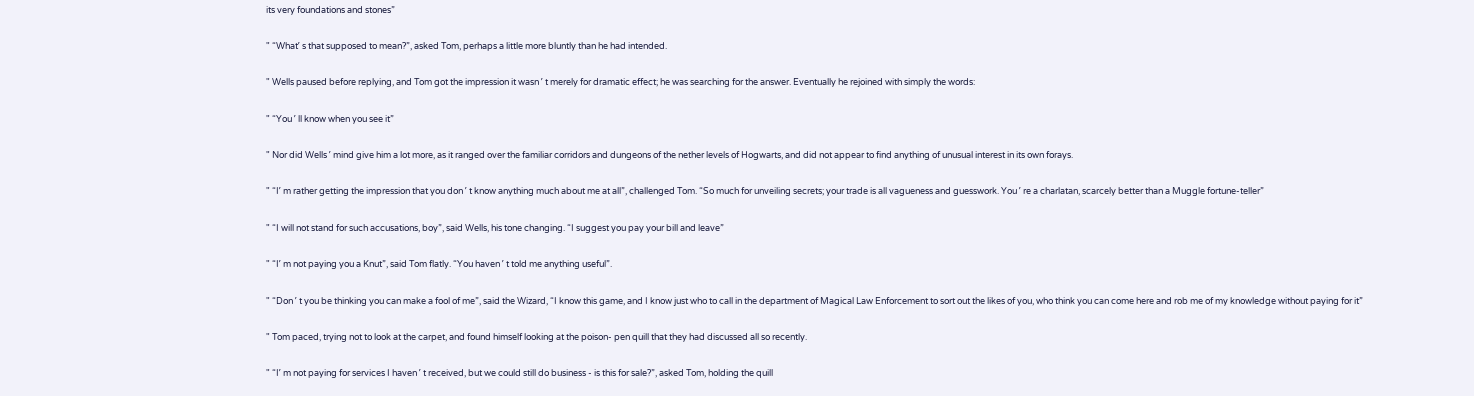its very foundations and stones”

" “Whatʼ s that supposed to mean?”, asked Tom, perhaps a little more bluntly than he had intended.

" Wells paused before replying, and Tom got the impression it wasn ʼ t merely for dramatic effect; he was searching for the answer. Eventually he rejoined with simply the words:

" “You ʼ ll know when you see it”

" Nor did Wells ʼ mind give him a lot more, as it ranged over the familiar corridors and dungeons of the nether levels of Hogwarts, and did not appear to find anything of unusual interest in its own forays.

" “Iʼ m rather getting the impression that you don ʼ t know anything much about me at all”, challenged Tom. “So much for unveiling secrets; your trade is all vagueness and guesswork. You ʼ re a charlatan, scarcely better than a Muggle fortune-teller”

" “I will not stand for such accusations, boy”, said Wells, his tone changing. “I suggest you pay your bill and leave”

" “Iʼ m not paying you a Knut”, said Tom flatly. “You haven ʼ t told me anything useful”.

" “Don ʼ t you be thinking you can make a fool of me”, said the Wizard, “I know this game, and I know just who to call in the department of Magical Law Enforcement to sort out the likes of you, who think you can come here and rob me of my knowledge without paying for it”

" Tom paced, trying not to look at the carpet, and found himself looking at the poison- pen quill that they had discussed all so recently.

" “Iʼ m not paying for services I haven ʼ t received, but we could still do business - is this for sale?”, asked Tom, holding the quill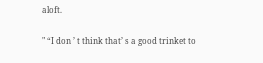aloft.

" “I don ʼ t think thatʼ s a good trinket to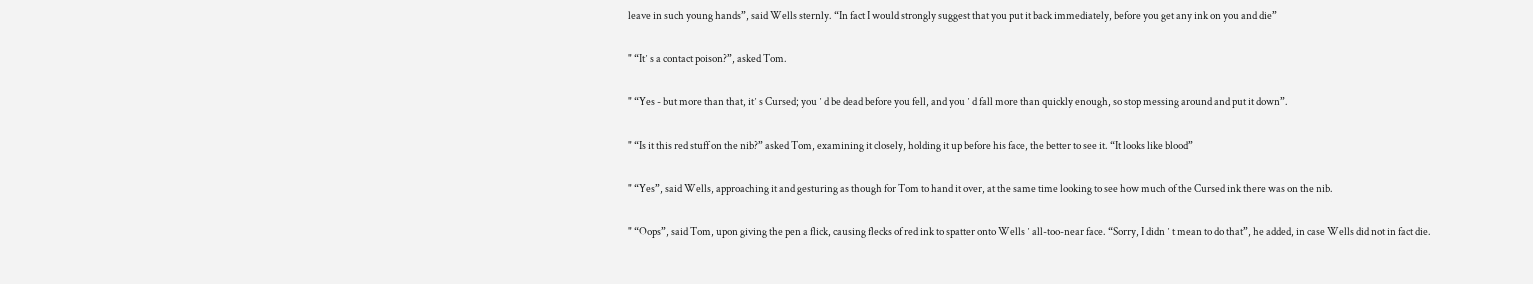leave in such young hands”, said Wells sternly. “In fact I would strongly suggest that you put it back immediately, before you get any ink on you and die”

" “Itʼ s a contact poison?”, asked Tom.

" “Yes - but more than that, itʼ s Cursed; you ʼ d be dead before you fell, and you ʼ d fall more than quickly enough, so stop messing around and put it down”.

" “Is it this red stuff on the nib?” asked Tom, examining it closely, holding it up before his face, the better to see it. “It looks like blood”

" “Yes”, said Wells, approaching it and gesturing as though for Tom to hand it over, at the same time looking to see how much of the Cursed ink there was on the nib.

" “Oops”, said Tom, upon giving the pen a flick, causing flecks of red ink to spatter onto Wells ʼ all-too-near face. “Sorry, I didn ʼ t mean to do that”, he added, in case Wells did not in fact die.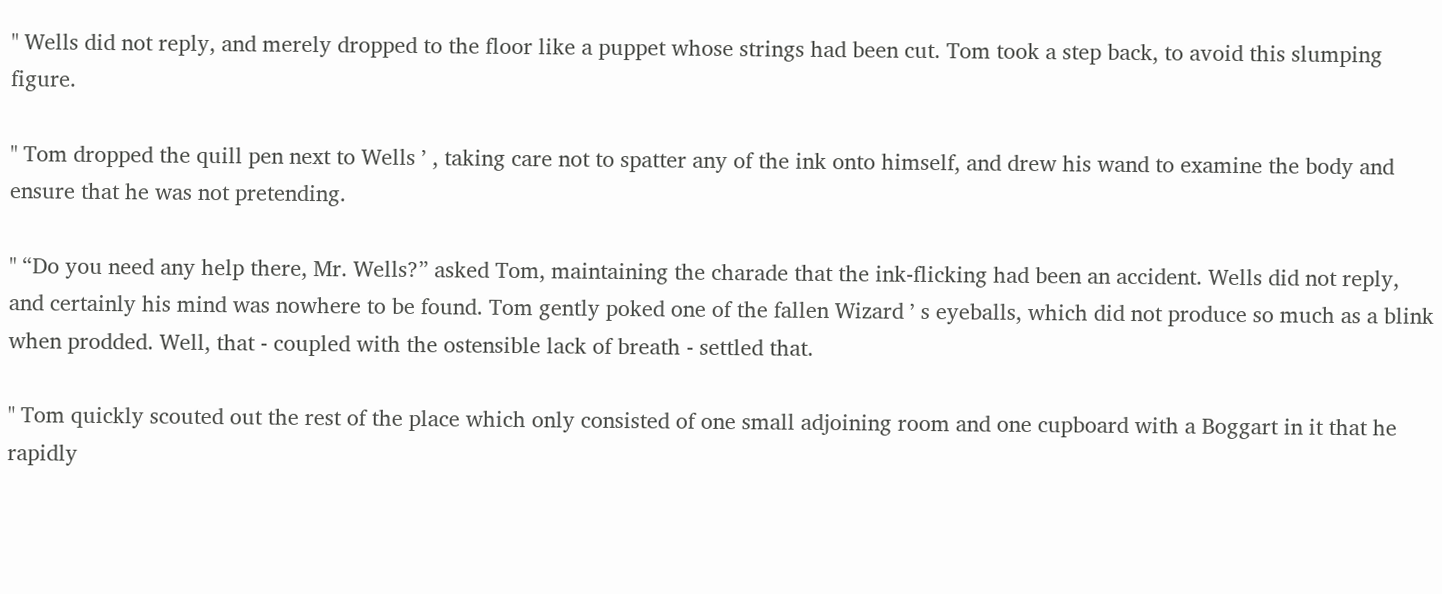" Wells did not reply, and merely dropped to the floor like a puppet whose strings had been cut. Tom took a step back, to avoid this slumping figure.

" Tom dropped the quill pen next to Wells ʼ , taking care not to spatter any of the ink onto himself, and drew his wand to examine the body and ensure that he was not pretending.

" “Do you need any help there, Mr. Wells?” asked Tom, maintaining the charade that the ink-flicking had been an accident. Wells did not reply, and certainly his mind was nowhere to be found. Tom gently poked one of the fallen Wizard ʼ s eyeballs, which did not produce so much as a blink when prodded. Well, that - coupled with the ostensible lack of breath - settled that.

" Tom quickly scouted out the rest of the place which only consisted of one small adjoining room and one cupboard with a Boggart in it that he rapidly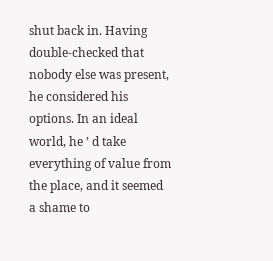shut back in. Having double-checked that nobody else was present, he considered his options. In an ideal world, he ʼ d take everything of value from the place, and it seemed a shame to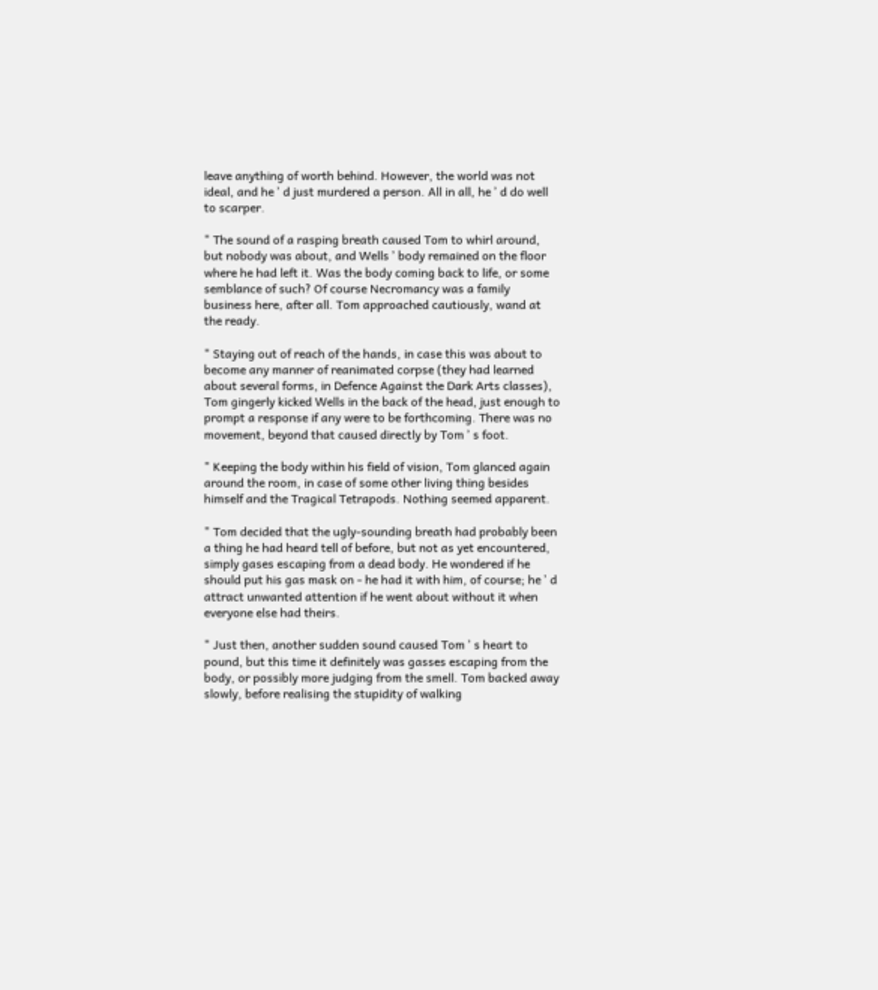leave anything of worth behind. However, the world was not ideal, and he ʼ d just murdered a person. All in all, he ʼ d do well to scarper.

" The sound of a rasping breath caused Tom to whirl around, but nobody was about, and Wells ʼ body remained on the floor where he had left it. Was the body coming back to life, or some semblance of such? Of course Necromancy was a family business here, after all. Tom approached cautiously, wand at the ready.

" Staying out of reach of the hands, in case this was about to become any manner of reanimated corpse (they had learned about several forms, in Defence Against the Dark Arts classes), Tom gingerly kicked Wells in the back of the head, just enough to prompt a response if any were to be forthcoming. There was no movement, beyond that caused directly by Tom ʼ s foot.

" Keeping the body within his field of vision, Tom glanced again around the room, in case of some other living thing besides himself and the Tragical Tetrapods. Nothing seemed apparent.

" Tom decided that the ugly-sounding breath had probably been a thing he had heard tell of before, but not as yet encountered, simply gases escaping from a dead body. He wondered if he should put his gas mask on - he had it with him, of course; he ʼ d attract unwanted attention if he went about without it when everyone else had theirs.

" Just then, another sudden sound caused Tom ʼ s heart to pound, but this time it definitely was gasses escaping from the body, or possibly more judging from the smell. Tom backed away slowly, before realising the stupidity of walking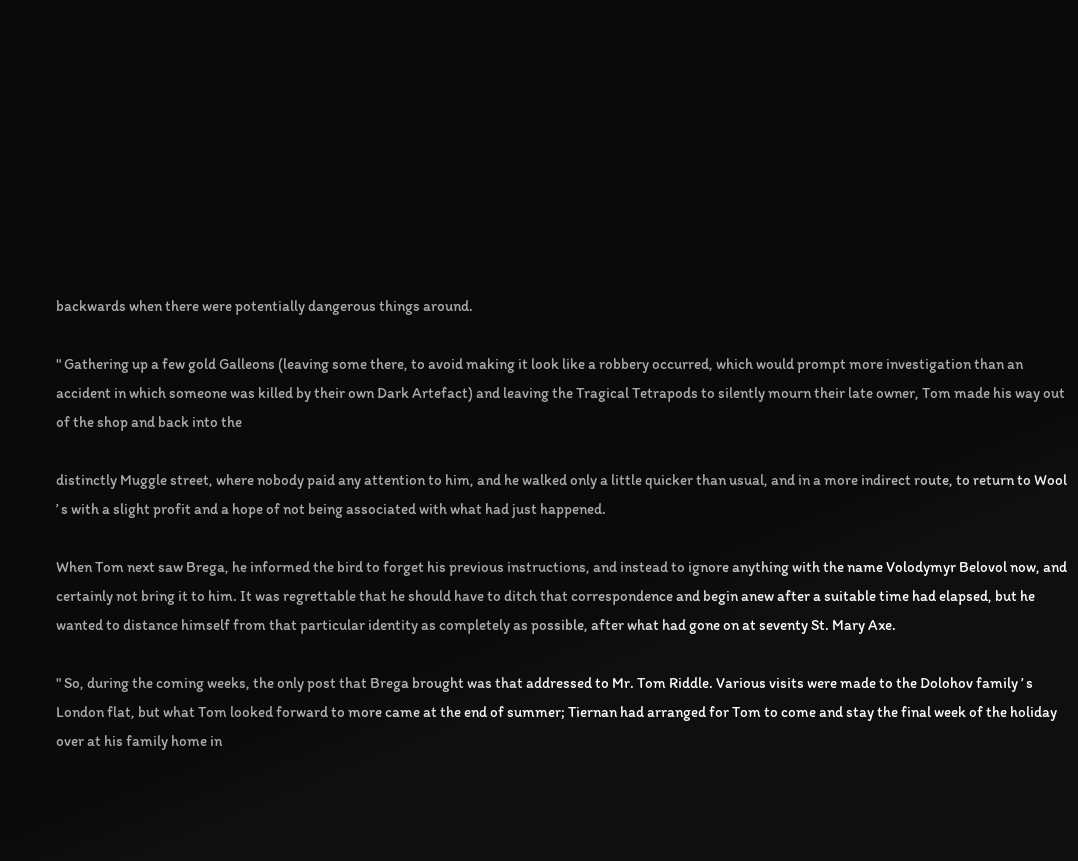backwards when there were potentially dangerous things around.

" Gathering up a few gold Galleons (leaving some there, to avoid making it look like a robbery occurred, which would prompt more investigation than an accident in which someone was killed by their own Dark Artefact) and leaving the Tragical Tetrapods to silently mourn their late owner, Tom made his way out of the shop and back into the

distinctly Muggle street, where nobody paid any attention to him, and he walked only a little quicker than usual, and in a more indirect route, to return to Wool ʼ s with a slight profit and a hope of not being associated with what had just happened.

When Tom next saw Brega, he informed the bird to forget his previous instructions, and instead to ignore anything with the name Volodymyr Belovol now, and certainly not bring it to him. It was regrettable that he should have to ditch that correspondence and begin anew after a suitable time had elapsed, but he wanted to distance himself from that particular identity as completely as possible, after what had gone on at seventy St. Mary Axe.

" So, during the coming weeks, the only post that Brega brought was that addressed to Mr. Tom Riddle. Various visits were made to the Dolohov family ʼ s London flat, but what Tom looked forward to more came at the end of summer; Tiernan had arranged for Tom to come and stay the final week of the holiday over at his family home in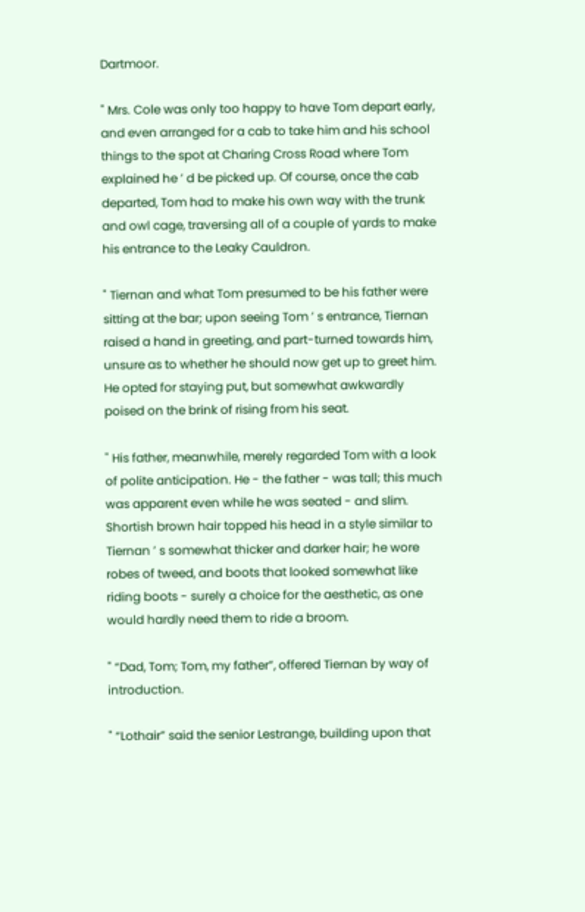Dartmoor.

" Mrs. Cole was only too happy to have Tom depart early, and even arranged for a cab to take him and his school things to the spot at Charing Cross Road where Tom explained he ʼ d be picked up. Of course, once the cab departed, Tom had to make his own way with the trunk and owl cage, traversing all of a couple of yards to make his entrance to the Leaky Cauldron.

" Tiernan and what Tom presumed to be his father were sitting at the bar; upon seeing Tom ʼ s entrance, Tiernan raised a hand in greeting, and part-turned towards him, unsure as to whether he should now get up to greet him. He opted for staying put, but somewhat awkwardly poised on the brink of rising from his seat.

" His father, meanwhile, merely regarded Tom with a look of polite anticipation. He - the father - was tall; this much was apparent even while he was seated - and slim. Shortish brown hair topped his head in a style similar to Tiernan ʼ s somewhat thicker and darker hair; he wore robes of tweed, and boots that looked somewhat like riding boots - surely a choice for the aesthetic, as one would hardly need them to ride a broom.

" “Dad, Tom; Tom, my father”, offered Tiernan by way of introduction.

" “Lothair” said the senior Lestrange, building upon that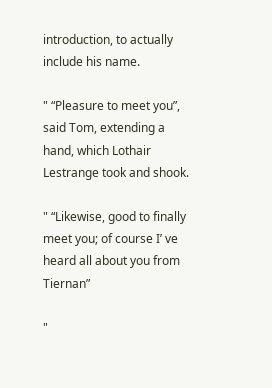introduction, to actually include his name.

" “Pleasure to meet you”, said Tom, extending a hand, which Lothair Lestrange took and shook.

" “Likewise, good to finally meet you; of course Iʼ ve heard all about you from Tiernan”

"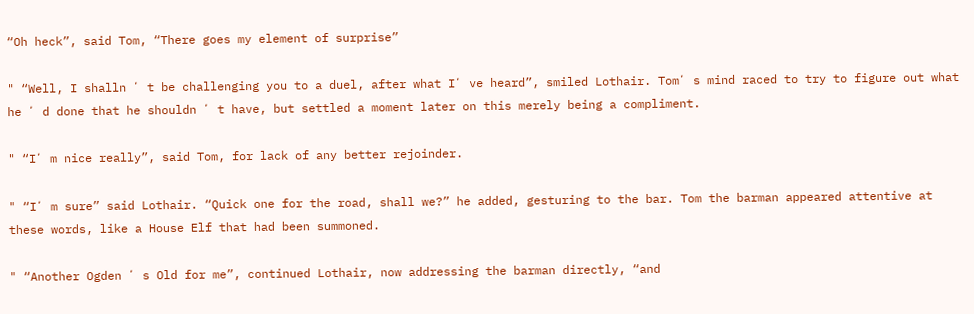“Oh heck”, said Tom, “There goes my element of surprise”

" “Well, I shalln ʼ t be challenging you to a duel, after what Iʼ ve heard”, smiled Lothair. Tomʼ s mind raced to try to figure out what he ʼ d done that he shouldn ʼ t have, but settled a moment later on this merely being a compliment.

" “Iʼ m nice really”, said Tom, for lack of any better rejoinder.

" “Iʼ m sure” said Lothair. “Quick one for the road, shall we?” he added, gesturing to the bar. Tom the barman appeared attentive at these words, like a House Elf that had been summoned.

" “Another Ogden ʼ s Old for me”, continued Lothair, now addressing the barman directly, “and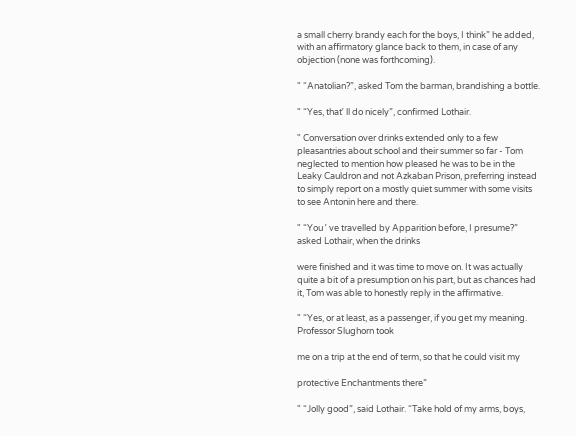a small cherry brandy each for the boys, I think” he added, with an affirmatory glance back to them, in case of any objection (none was forthcoming).

" “Anatolian?”, asked Tom the barman, brandishing a bottle.

" “Yes, thatʼ ll do nicely”, confirmed Lothair.

" Conversation over drinks extended only to a few pleasantries about school and their summer so far - Tom neglected to mention how pleased he was to be in the Leaky Cauldron and not Azkaban Prison, preferring instead to simply report on a mostly quiet summer with some visits to see Antonin here and there.

" “You ʼ ve travelled by Apparition before, I presume?” asked Lothair, when the drinks

were finished and it was time to move on. It was actually quite a bit of a presumption on his part, but as chances had it, Tom was able to honestly reply in the affirmative.

" “Yes, or at least, as a passenger, if you get my meaning. Professor Slughorn took

me on a trip at the end of term, so that he could visit my

protective Enchantments there”

" “Jolly good”, said Lothair. “Take hold of my arms, boys,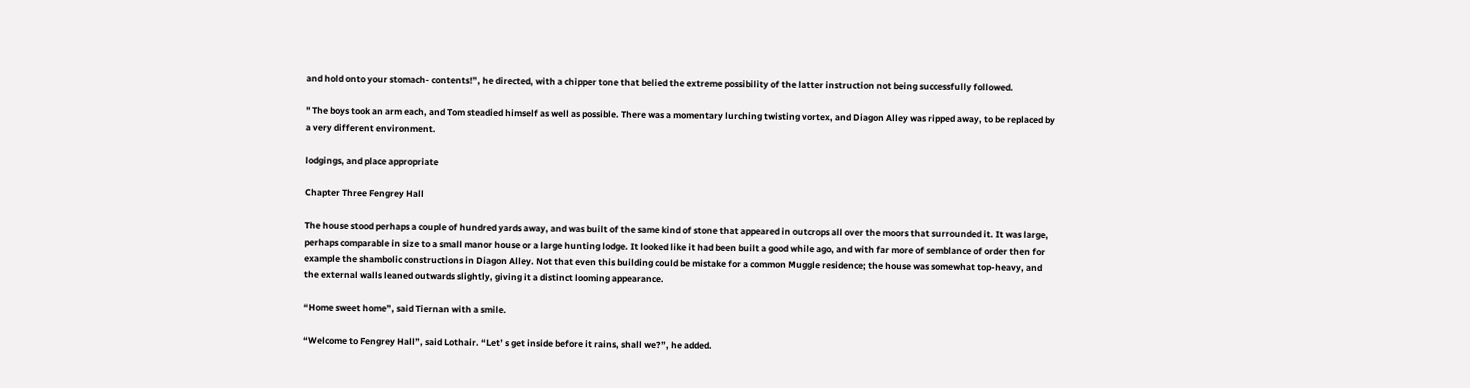and hold onto your stomach- contents!”, he directed, with a chipper tone that belied the extreme possibility of the latter instruction not being successfully followed.

" The boys took an arm each, and Tom steadied himself as well as possible. There was a momentary lurching twisting vortex, and Diagon Alley was ripped away, to be replaced by a very different environment.

lodgings, and place appropriate

Chapter Three Fengrey Hall

The house stood perhaps a couple of hundred yards away, and was built of the same kind of stone that appeared in outcrops all over the moors that surrounded it. It was large, perhaps comparable in size to a small manor house or a large hunting lodge. It looked like it had been built a good while ago, and with far more of semblance of order then for example the shambolic constructions in Diagon Alley. Not that even this building could be mistake for a common Muggle residence; the house was somewhat top-heavy, and the external walls leaned outwards slightly, giving it a distinct looming appearance.

“Home sweet home”, said Tiernan with a smile.

“Welcome to Fengrey Hall”, said Lothair. “Letʼ s get inside before it rains, shall we?”, he added.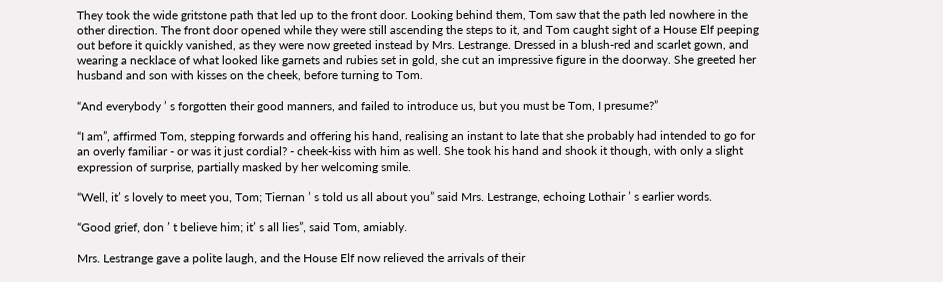They took the wide gritstone path that led up to the front door. Looking behind them, Tom saw that the path led nowhere in the other direction. The front door opened while they were still ascending the steps to it, and Tom caught sight of a House Elf peeping out before it quickly vanished, as they were now greeted instead by Mrs. Lestrange. Dressed in a blush-red and scarlet gown, and wearing a necklace of what looked like garnets and rubies set in gold, she cut an impressive figure in the doorway. She greeted her husband and son with kisses on the cheek, before turning to Tom.

“And everybody ʼ s forgotten their good manners, and failed to introduce us, but you must be Tom, I presume?”

“I am”, affirmed Tom, stepping forwards and offering his hand, realising an instant to late that she probably had intended to go for an overly familiar - or was it just cordial? - cheek-kiss with him as well. She took his hand and shook it though, with only a slight expression of surprise, partially masked by her welcoming smile.

“Well, itʼ s lovely to meet you, Tom; Tiernan ʼ s told us all about you” said Mrs. Lestrange, echoing Lothair ʼ s earlier words.

“Good grief, don ʼ t believe him; itʼ s all lies”, said Tom, amiably.

Mrs. Lestrange gave a polite laugh, and the House Elf now relieved the arrivals of their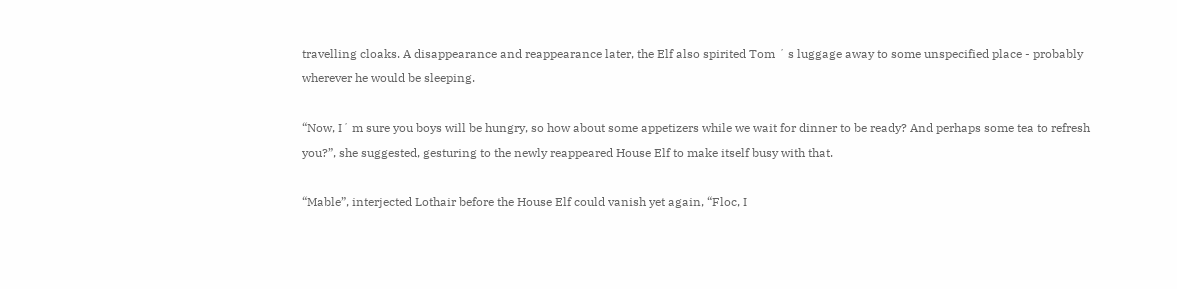travelling cloaks. A disappearance and reappearance later, the Elf also spirited Tom ʼ s luggage away to some unspecified place - probably wherever he would be sleeping.

“Now, Iʼ m sure you boys will be hungry, so how about some appetizers while we wait for dinner to be ready? And perhaps some tea to refresh you?”, she suggested, gesturing to the newly reappeared House Elf to make itself busy with that.

“Mable”, interjected Lothair before the House Elf could vanish yet again, “Floc, I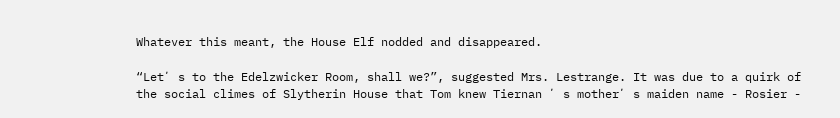Whatever this meant, the House Elf nodded and disappeared.

“Letʼ s to the Edelzwicker Room, shall we?”, suggested Mrs. Lestrange. It was due to a quirk of the social climes of Slytherin House that Tom knew Tiernan ʼ s motherʼ s maiden name - Rosier -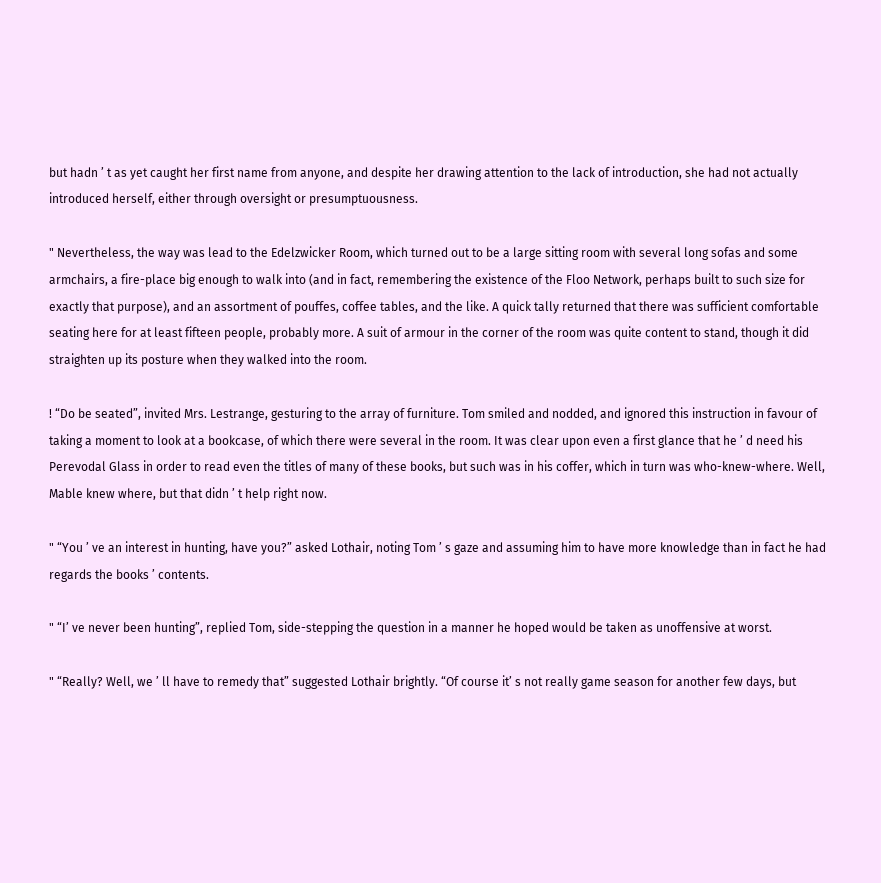but hadn ʼ t as yet caught her first name from anyone, and despite her drawing attention to the lack of introduction, she had not actually introduced herself, either through oversight or presumptuousness.

" Nevertheless, the way was lead to the Edelzwicker Room, which turned out to be a large sitting room with several long sofas and some armchairs, a fire-place big enough to walk into (and in fact, remembering the existence of the Floo Network, perhaps built to such size for exactly that purpose), and an assortment of pouffes, coffee tables, and the like. A quick tally returned that there was sufficient comfortable seating here for at least fifteen people, probably more. A suit of armour in the corner of the room was quite content to stand, though it did straighten up its posture when they walked into the room.

! “Do be seated”, invited Mrs. Lestrange, gesturing to the array of furniture. Tom smiled and nodded, and ignored this instruction in favour of taking a moment to look at a bookcase, of which there were several in the room. It was clear upon even a first glance that he ʼ d need his Perevodal Glass in order to read even the titles of many of these books, but such was in his coffer, which in turn was who-knew-where. Well, Mable knew where, but that didn ʼ t help right now.

" “You ʼ ve an interest in hunting, have you?” asked Lothair, noting Tom ʼ s gaze and assuming him to have more knowledge than in fact he had regards the books ʼ contents.

" “Iʼ ve never been hunting”, replied Tom, side-stepping the question in a manner he hoped would be taken as unoffensive at worst.

" “Really? Well, we ʼ ll have to remedy that” suggested Lothair brightly. “Of course itʼ s not really game season for another few days, but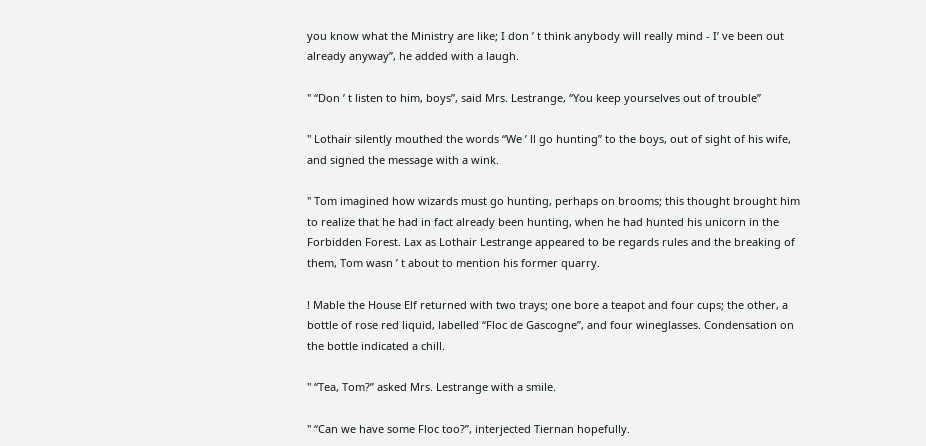you know what the Ministry are like; I don ʼ t think anybody will really mind - Iʼ ve been out already anyway”, he added with a laugh.

" “Don ʼ t listen to him, boys”, said Mrs. Lestrange, “You keep yourselves out of trouble”

" Lothair silently mouthed the words “We ʼ ll go hunting” to the boys, out of sight of his wife, and signed the message with a wink.

" Tom imagined how wizards must go hunting, perhaps on brooms; this thought brought him to realize that he had in fact already been hunting, when he had hunted his unicorn in the Forbidden Forest. Lax as Lothair Lestrange appeared to be regards rules and the breaking of them, Tom wasn ʼ t about to mention his former quarry.

! Mable the House Elf returned with two trays; one bore a teapot and four cups; the other, a bottle of rose red liquid, labelled “Floc de Gascogne”, and four wineglasses. Condensation on the bottle indicated a chill.

" “Tea, Tom?” asked Mrs. Lestrange with a smile.

" “Can we have some Floc too?”, interjected Tiernan hopefully.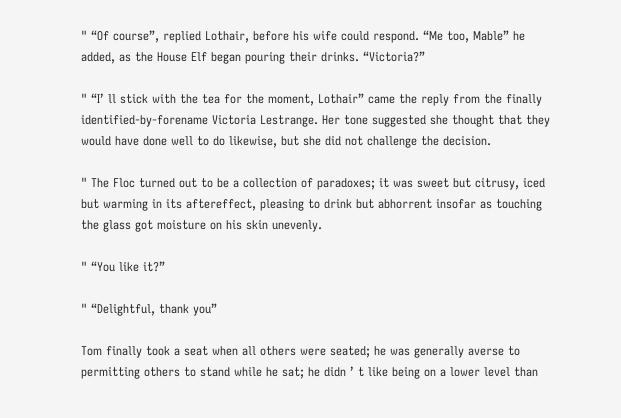" “Of course”, replied Lothair, before his wife could respond. “Me too, Mable” he added, as the House Elf began pouring their drinks. “Victoria?”

" “Iʼ ll stick with the tea for the moment, Lothair” came the reply from the finally identified-by-forename Victoria Lestrange. Her tone suggested she thought that they would have done well to do likewise, but she did not challenge the decision.

" The Floc turned out to be a collection of paradoxes; it was sweet but citrusy, iced but warming in its aftereffect, pleasing to drink but abhorrent insofar as touching the glass got moisture on his skin unevenly.

" “You like it?”

" “Delightful, thank you”

Tom finally took a seat when all others were seated; he was generally averse to permitting others to stand while he sat; he didn ʼ t like being on a lower level than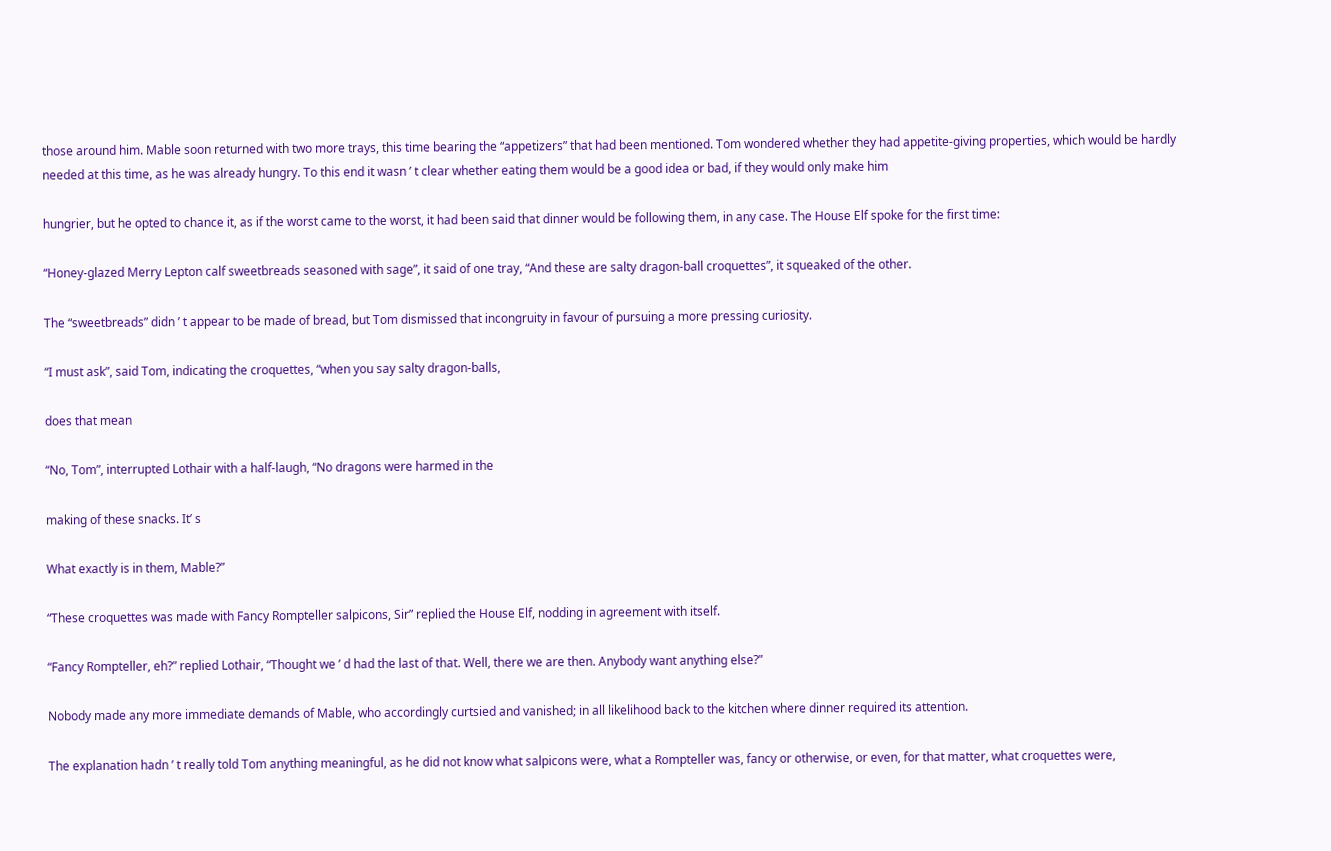those around him. Mable soon returned with two more trays, this time bearing the “appetizers” that had been mentioned. Tom wondered whether they had appetite-giving properties, which would be hardly needed at this time, as he was already hungry. To this end it wasn ʼ t clear whether eating them would be a good idea or bad, if they would only make him

hungrier, but he opted to chance it, as if the worst came to the worst, it had been said that dinner would be following them, in any case. The House Elf spoke for the first time:

“Honey-glazed Merry Lepton calf sweetbreads seasoned with sage”, it said of one tray, “And these are salty dragon-ball croquettes”, it squeaked of the other.

The “sweetbreads” didn ʼ t appear to be made of bread, but Tom dismissed that incongruity in favour of pursuing a more pressing curiosity.

“I must ask”, said Tom, indicating the croquettes, “when you say salty dragon-balls,

does that mean

“No, Tom”, interrupted Lothair with a half-laugh, “No dragons were harmed in the

making of these snacks. Itʼ s

What exactly is in them, Mable?”

“These croquettes was made with Fancy Rompteller salpicons, Sir” replied the House Elf, nodding in agreement with itself.

“Fancy Rompteller, eh?” replied Lothair, “Thought we ʼ d had the last of that. Well, there we are then. Anybody want anything else?”

Nobody made any more immediate demands of Mable, who accordingly curtsied and vanished; in all likelihood back to the kitchen where dinner required its attention.

The explanation hadn ʼ t really told Tom anything meaningful, as he did not know what salpicons were, what a Rompteller was, fancy or otherwise, or even, for that matter, what croquettes were,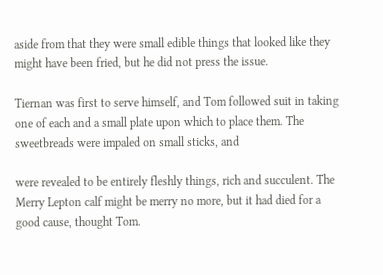aside from that they were small edible things that looked like they might have been fried, but he did not press the issue.

Tiernan was first to serve himself, and Tom followed suit in taking one of each and a small plate upon which to place them. The sweetbreads were impaled on small sticks, and

were revealed to be entirely fleshly things, rich and succulent. The Merry Lepton calf might be merry no more, but it had died for a good cause, thought Tom.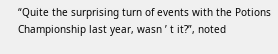“Quite the surprising turn of events with the Potions Championship last year, wasn ʼ t it?”, noted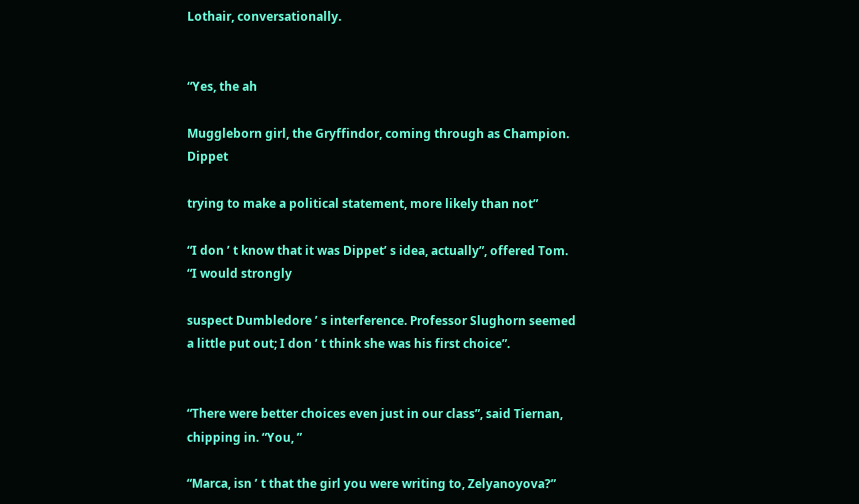Lothair, conversationally.


“Yes, the ah

Muggleborn girl, the Gryffindor, coming through as Champion. Dippet

trying to make a political statement, more likely than not”

“I don ʼ t know that it was Dippetʼ s idea, actually”, offered Tom. “I would strongly

suspect Dumbledore ʼ s interference. Professor Slughorn seemed a little put out; I don ʼ t think she was his first choice”.


“There were better choices even just in our class”, said Tiernan, chipping in. “You, ”

“Marca, isn ʼ t that the girl you were writing to, Zelyanoyova?”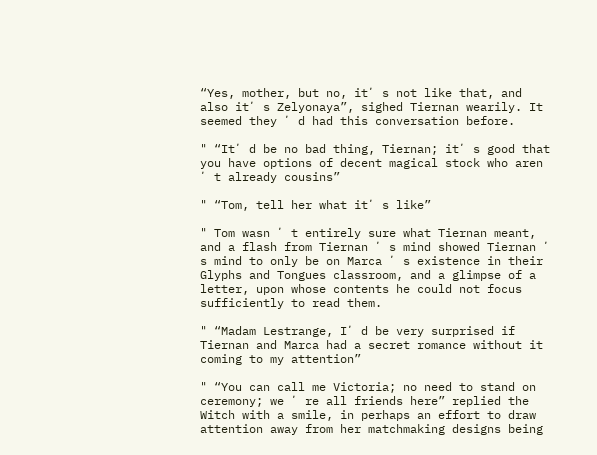“Yes, mother, but no, itʼ s not like that, and also itʼ s Zelyonaya”, sighed Tiernan wearily. It seemed they ʼ d had this conversation before.

" “Itʼ d be no bad thing, Tiernan; itʼ s good that you have options of decent magical stock who aren ʼ t already cousins”

" “Tom, tell her what itʼ s like”

" Tom wasn ʼ t entirely sure what Tiernan meant, and a flash from Tiernan ʼ s mind showed Tiernan ʼ s mind to only be on Marca ʼ s existence in their Glyphs and Tongues classroom, and a glimpse of a letter, upon whose contents he could not focus sufficiently to read them.

" “Madam Lestrange, Iʼ d be very surprised if Tiernan and Marca had a secret romance without it coming to my attention”

" “You can call me Victoria; no need to stand on ceremony; we ʼ re all friends here” replied the Witch with a smile, in perhaps an effort to draw attention away from her matchmaking designs being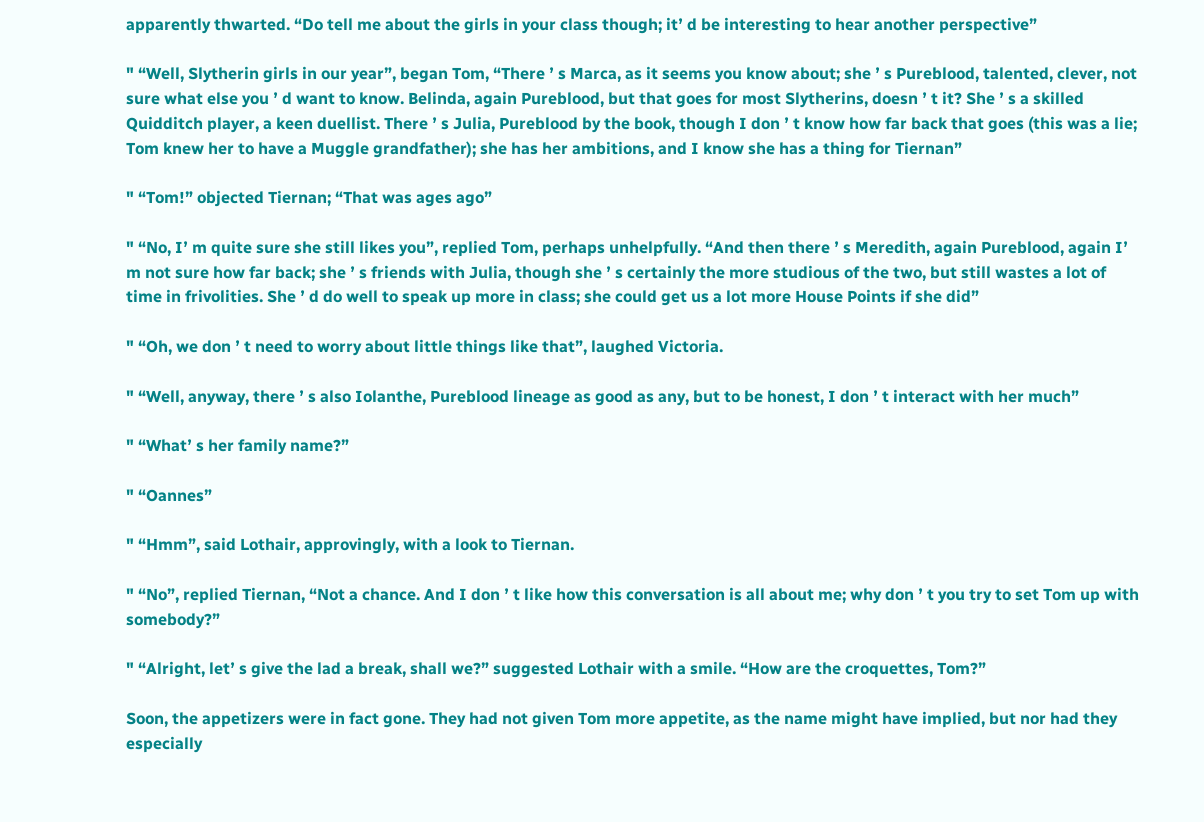apparently thwarted. “Do tell me about the girls in your class though; itʼ d be interesting to hear another perspective”

" “Well, Slytherin girls in our year”, began Tom, “There ʼ s Marca, as it seems you know about; she ʼ s Pureblood, talented, clever, not sure what else you ʼ d want to know. Belinda, again Pureblood, but that goes for most Slytherins, doesn ʼ t it? She ʼ s a skilled Quidditch player, a keen duellist. There ʼ s Julia, Pureblood by the book, though I don ʼ t know how far back that goes (this was a lie; Tom knew her to have a Muggle grandfather); she has her ambitions, and I know she has a thing for Tiernan”

" “Tom!” objected Tiernan; “That was ages ago”

" “No, Iʼ m quite sure she still likes you”, replied Tom, perhaps unhelpfully. “And then there ʼ s Meredith, again Pureblood, again Iʼ m not sure how far back; she ʼ s friends with Julia, though she ʼ s certainly the more studious of the two, but still wastes a lot of time in frivolities. She ʼ d do well to speak up more in class; she could get us a lot more House Points if she did”

" “Oh, we don ʼ t need to worry about little things like that”, laughed Victoria.

" “Well, anyway, there ʼ s also Iolanthe, Pureblood lineage as good as any, but to be honest, I don ʼ t interact with her much”

" “Whatʼ s her family name?”

" “Oannes”

" “Hmm”, said Lothair, approvingly, with a look to Tiernan.

" “No”, replied Tiernan, “Not a chance. And I don ʼ t like how this conversation is all about me; why don ʼ t you try to set Tom up with somebody?”

" “Alright, letʼ s give the lad a break, shall we?” suggested Lothair with a smile. “How are the croquettes, Tom?”

Soon, the appetizers were in fact gone. They had not given Tom more appetite, as the name might have implied, but nor had they especially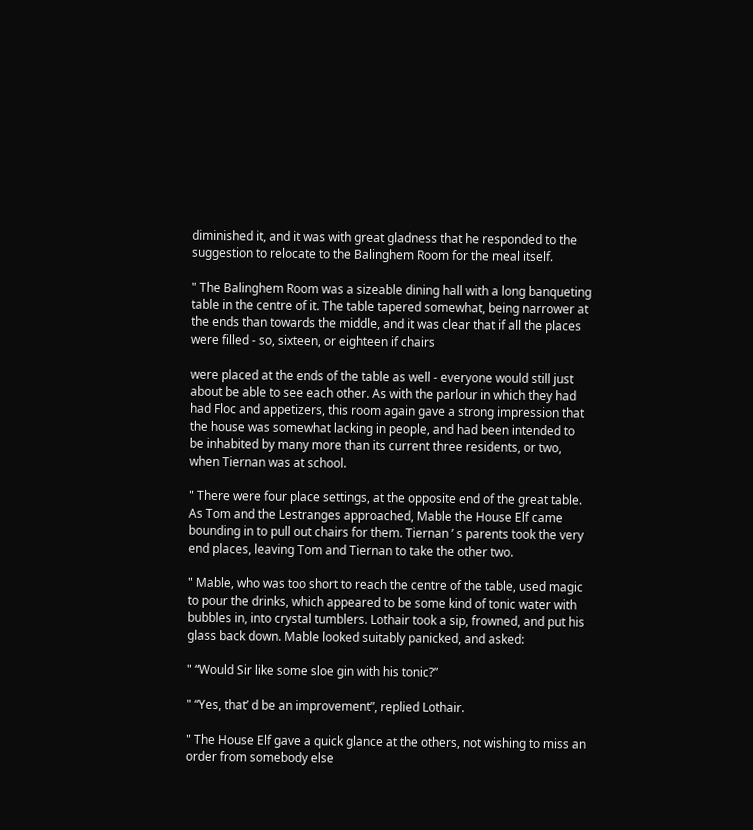diminished it, and it was with great gladness that he responded to the suggestion to relocate to the Balinghem Room for the meal itself.

" The Balinghem Room was a sizeable dining hall with a long banqueting table in the centre of it. The table tapered somewhat, being narrower at the ends than towards the middle, and it was clear that if all the places were filled - so, sixteen, or eighteen if chairs

were placed at the ends of the table as well - everyone would still just about be able to see each other. As with the parlour in which they had had Floc and appetizers, this room again gave a strong impression that the house was somewhat lacking in people, and had been intended to be inhabited by many more than its current three residents, or two, when Tiernan was at school.

" There were four place settings, at the opposite end of the great table. As Tom and the Lestranges approached, Mable the House Elf came bounding in to pull out chairs for them. Tiernan ʼ s parents took the very end places, leaving Tom and Tiernan to take the other two.

" Mable, who was too short to reach the centre of the table, used magic to pour the drinks, which appeared to be some kind of tonic water with bubbles in, into crystal tumblers. Lothair took a sip, frowned, and put his glass back down. Mable looked suitably panicked, and asked:

" “Would Sir like some sloe gin with his tonic?”

" “Yes, thatʼ d be an improvement”, replied Lothair.

" The House Elf gave a quick glance at the others, not wishing to miss an order from somebody else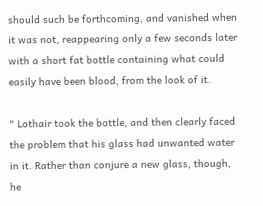should such be forthcoming, and vanished when it was not, reappearing only a few seconds later with a short fat bottle containing what could easily have been blood, from the look of it.

" Lothair took the bottle, and then clearly faced the problem that his glass had unwanted water in it. Rather than conjure a new glass, though, he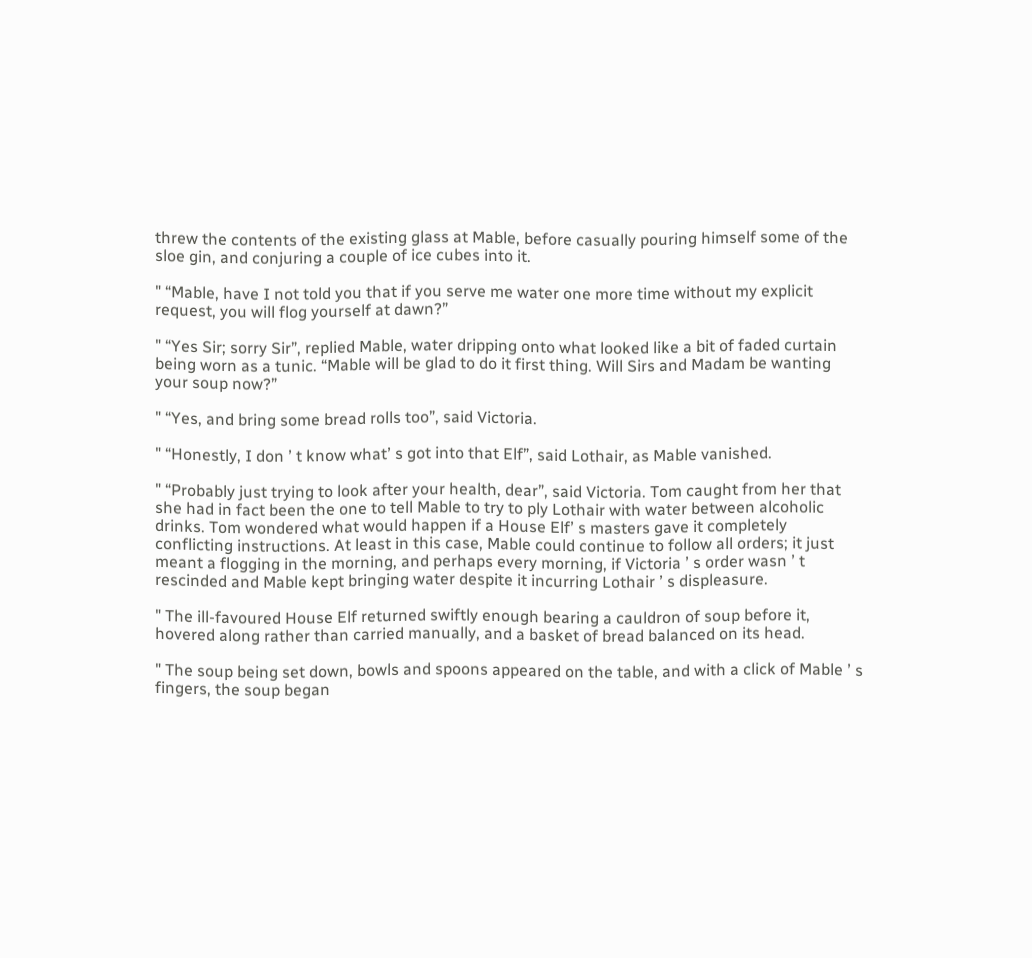threw the contents of the existing glass at Mable, before casually pouring himself some of the sloe gin, and conjuring a couple of ice cubes into it.

" “Mable, have I not told you that if you serve me water one more time without my explicit request, you will flog yourself at dawn?”

" “Yes Sir; sorry Sir”, replied Mable, water dripping onto what looked like a bit of faded curtain being worn as a tunic. “Mable will be glad to do it first thing. Will Sirs and Madam be wanting your soup now?”

" “Yes, and bring some bread rolls too”, said Victoria.

" “Honestly, I don ʼ t know whatʼ s got into that Elf”, said Lothair, as Mable vanished.

" “Probably just trying to look after your health, dear”, said Victoria. Tom caught from her that she had in fact been the one to tell Mable to try to ply Lothair with water between alcoholic drinks. Tom wondered what would happen if a House Elfʼ s masters gave it completely conflicting instructions. At least in this case, Mable could continue to follow all orders; it just meant a flogging in the morning, and perhaps every morning, if Victoria ʼ s order wasn ʼ t rescinded and Mable kept bringing water despite it incurring Lothair ʼ s displeasure.

" The ill-favoured House Elf returned swiftly enough bearing a cauldron of soup before it, hovered along rather than carried manually, and a basket of bread balanced on its head.

" The soup being set down, bowls and spoons appeared on the table, and with a click of Mable ʼ s fingers, the soup began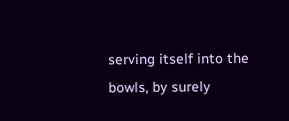serving itself into the bowls, by surely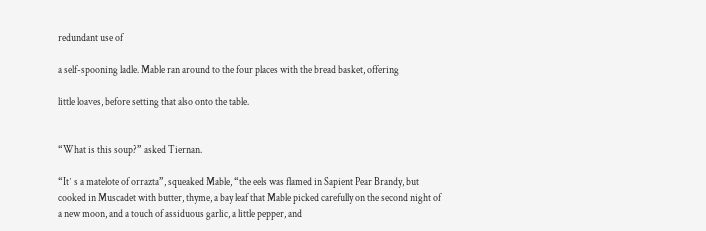redundant use of

a self-spooning ladle. Mable ran around to the four places with the bread basket, offering

little loaves, before setting that also onto the table.


“What is this soup?” asked Tiernan.

“Itʼ s a matelote of orrazta”, squeaked Mable, “the eels was flamed in Sapient Pear Brandy, but cooked in Muscadet with butter, thyme, a bay leaf that Mable picked carefully on the second night of a new moon, and a touch of assiduous garlic, a little pepper, and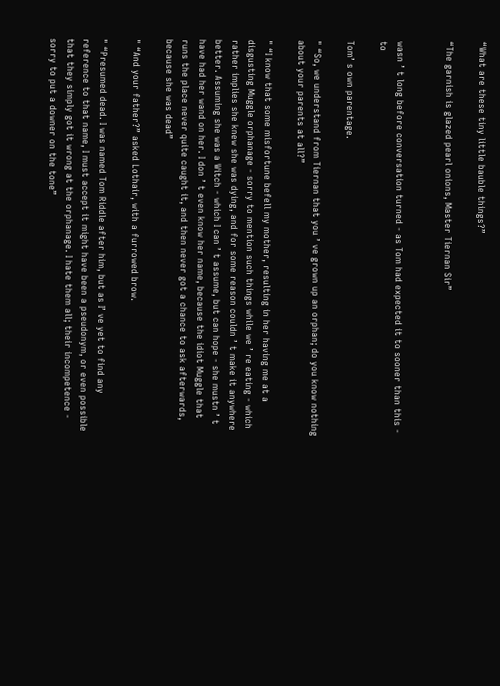“What are these tiny little bauble things?”

“The garnish is glazed pearl onions, Master Tiernan Sir”


wasn ʼ t long before conversation turned - as Tom had expected it to sooner than this - to

Tomʼ s own parentage.

" “So, we understand from Tiernan that you ʼ ve grown up an orphan; do you know nothing about your parents at all?”

" “I know that some misfortune befell my mother, resulting in her having me at a disgusting Muggle orphanage - sorry to mention such things while we ʼ re eating - which rather implies she knew she was dying, and for some reason couldn ʼ t make it anywhere better. Assuming she was a Witch - which I can ʼ t assume, but can hope - she mustn ʼ t have had her wand on her. I don ʼ t even know her name, because the idiot Muggle that runs the place never quite caught it, and then never got a chance to ask afterwards, because she was dead”

" “And your father?” asked Lothair, with a furrowed brow.

" “Presumed dead. I was named Tom Riddle after him, but as Iʼ ve yet to find any reference to that name, I must accept it might have been a pseudonym, or even possible that they simply got it wrong at the orphanage. I hate them all; their incompetence - sorry to put a downer on the tone”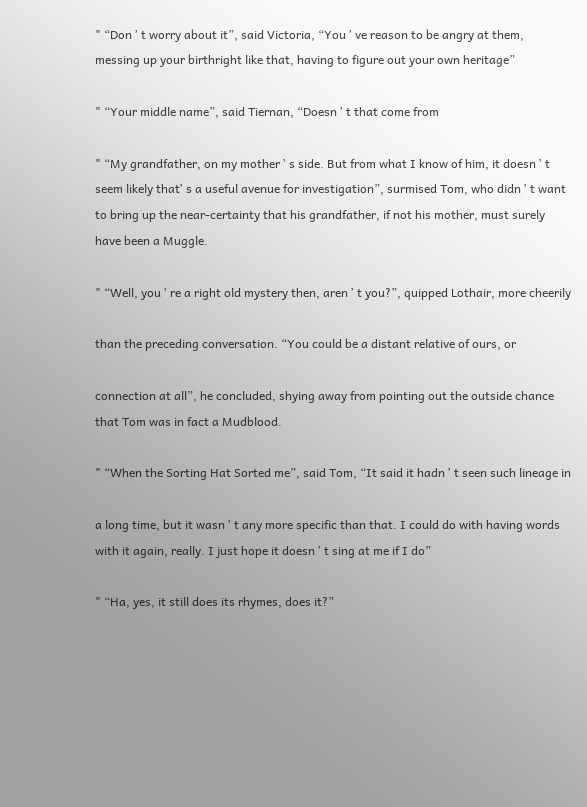" “Don ʼ t worry about it”, said Victoria, “You ʼ ve reason to be angry at them, messing up your birthright like that, having to figure out your own heritage”

" “Your middle name”, said Tiernan, “Doesn ʼ t that come from

" “My grandfather, on my mother ʼ s side. But from what I know of him, it doesn ʼ t seem likely thatʼ s a useful avenue for investigation”, surmised Tom, who didn ʼ t want to bring up the near-certainty that his grandfather, if not his mother, must surely have been a Muggle.

" “Well, you ʼ re a right old mystery then, aren ʼ t you?”, quipped Lothair, more cheerily

than the preceding conversation. “You could be a distant relative of ours, or

connection at all”, he concluded, shying away from pointing out the outside chance that Tom was in fact a Mudblood.

" “When the Sorting Hat Sorted me”, said Tom, “It said it hadn ʼ t seen such lineage in

a long time, but it wasn ʼ t any more specific than that. I could do with having words with it again, really. I just hope it doesn ʼ t sing at me if I do”

" “Ha, yes, it still does its rhymes, does it?”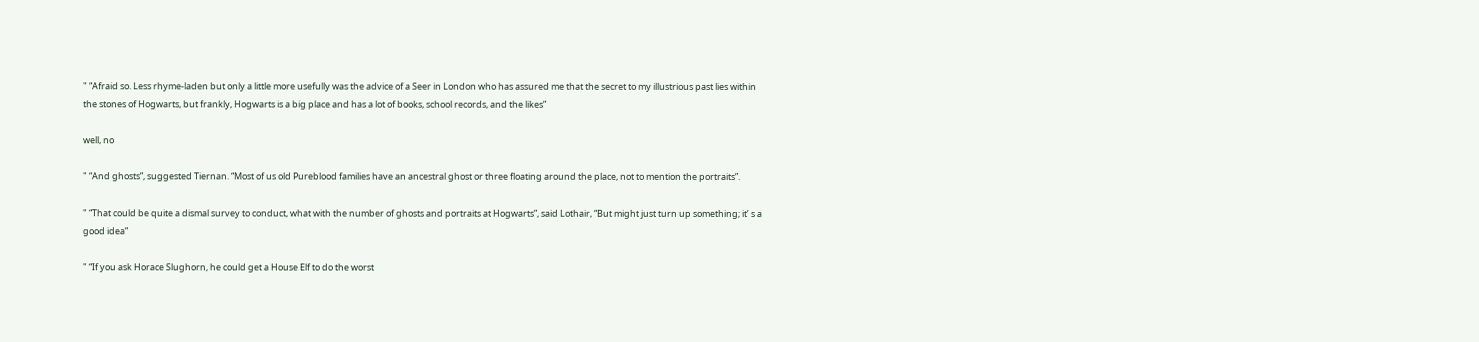" “Afraid so. Less rhyme-laden but only a little more usefully was the advice of a Seer in London who has assured me that the secret to my illustrious past lies within the stones of Hogwarts, but frankly, Hogwarts is a big place and has a lot of books, school records, and the likes”

well, no

" “And ghosts”, suggested Tiernan. “Most of us old Pureblood families have an ancestral ghost or three floating around the place, not to mention the portraits”.

" “That could be quite a dismal survey to conduct, what with the number of ghosts and portraits at Hogwarts”, said Lothair, “But might just turn up something; itʼ s a good idea”

" “If you ask Horace Slughorn, he could get a House Elf to do the worst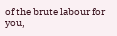of the brute labour for you,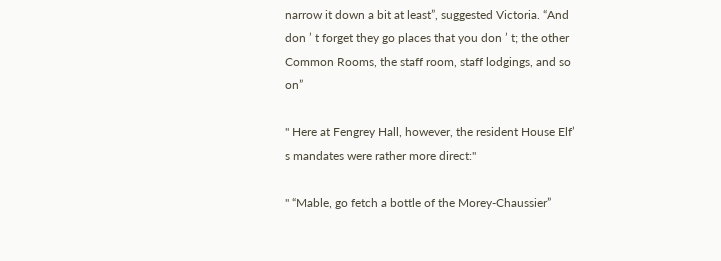narrow it down a bit at least”, suggested Victoria. “And don ʼ t forget they go places that you don ʼ t; the other Common Rooms, the staff room, staff lodgings, and so on”

" Here at Fengrey Hall, however, the resident House Elfʼ s mandates were rather more direct:"

" “Mable, go fetch a bottle of the Morey-Chaussier”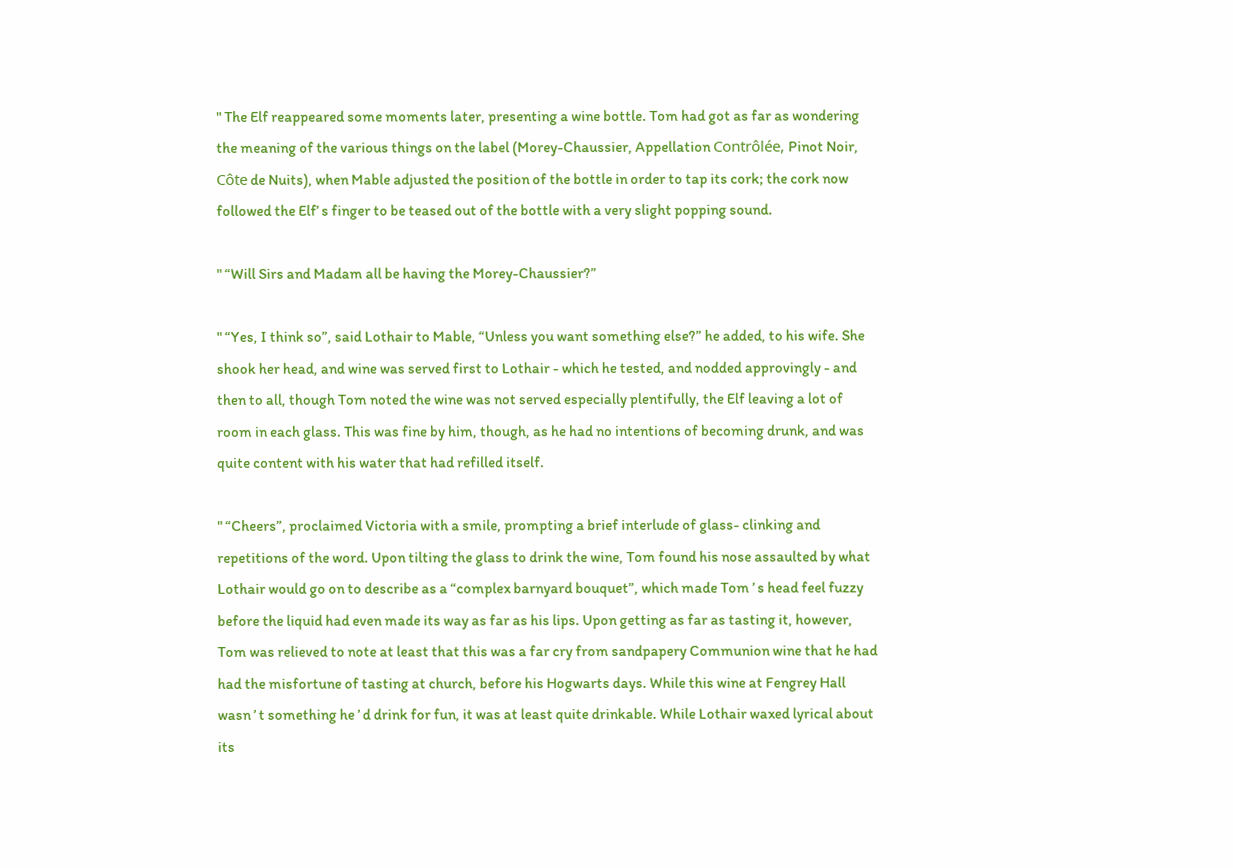" The Elf reappeared some moments later, presenting a wine bottle. Tom had got as far as wondering the meaning of the various things on the label (Morey-Chaussier, Appellation Contrôlée, Pinot Noir, Côte de Nuits), when Mable adjusted the position of the bottle in order to tap its cork; the cork now followed the Elfʼ s finger to be teased out of the bottle with a very slight popping sound.

" “Will Sirs and Madam all be having the Morey-Chaussier?”

" “Yes, I think so”, said Lothair to Mable, “Unless you want something else?” he added, to his wife. She shook her head, and wine was served first to Lothair - which he tested, and nodded approvingly - and then to all, though Tom noted the wine was not served especially plentifully, the Elf leaving a lot of room in each glass. This was fine by him, though, as he had no intentions of becoming drunk, and was quite content with his water that had refilled itself.

" “Cheers”, proclaimed Victoria with a smile, prompting a brief interlude of glass- clinking and repetitions of the word. Upon tilting the glass to drink the wine, Tom found his nose assaulted by what Lothair would go on to describe as a “complex barnyard bouquet”, which made Tom ʼ s head feel fuzzy before the liquid had even made its way as far as his lips. Upon getting as far as tasting it, however, Tom was relieved to note at least that this was a far cry from sandpapery Communion wine that he had had the misfortune of tasting at church, before his Hogwarts days. While this wine at Fengrey Hall wasn ʼ t something he ʼ d drink for fun, it was at least quite drinkable. While Lothair waxed lyrical about its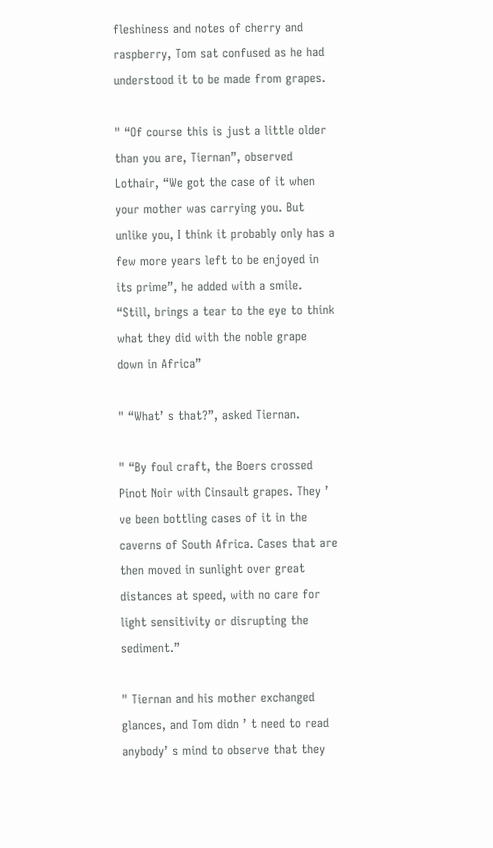fleshiness and notes of cherry and raspberry, Tom sat confused as he had understood it to be made from grapes.

" “Of course this is just a little older than you are, Tiernan”, observed Lothair, “We got the case of it when your mother was carrying you. But unlike you, I think it probably only has a few more years left to be enjoyed in its prime”, he added with a smile. “Still, brings a tear to the eye to think what they did with the noble grape down in Africa”

" “Whatʼ s that?”, asked Tiernan.

" “By foul craft, the Boers crossed Pinot Noir with Cinsault grapes. They ʼ ve been bottling cases of it in the caverns of South Africa. Cases that are then moved in sunlight over great distances at speed, with no care for light sensitivity or disrupting the sediment.”

" Tiernan and his mother exchanged glances, and Tom didn ʼ t need to read anybodyʼ s mind to observe that they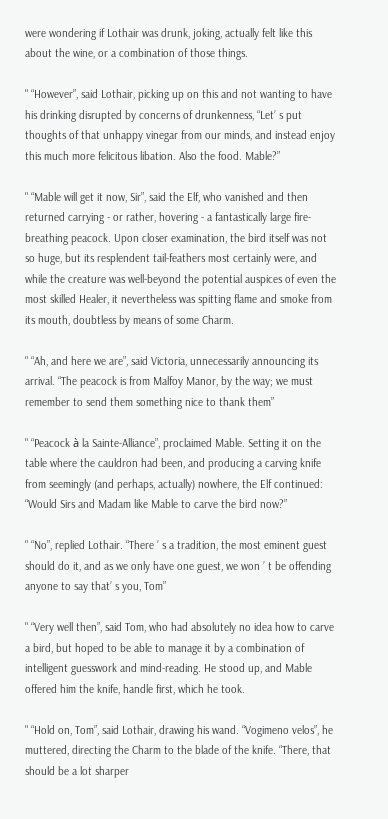were wondering if Lothair was drunk, joking, actually felt like this about the wine, or a combination of those things.

" “However”, said Lothair, picking up on this and not wanting to have his drinking disrupted by concerns of drunkenness, “Letʼ s put thoughts of that unhappy vinegar from our minds, and instead enjoy this much more felicitous libation. Also the food. Mable?”

" “Mable will get it now, Sir”, said the Elf, who vanished and then returned carrying - or rather, hovering - a fantastically large fire-breathing peacock. Upon closer examination, the bird itself was not so huge, but its resplendent tail-feathers most certainly were, and while the creature was well-beyond the potential auspices of even the most skilled Healer, it nevertheless was spitting flame and smoke from its mouth, doubtless by means of some Charm.

" “Ah, and here we are”, said Victoria, unnecessarily announcing its arrival. “The peacock is from Malfoy Manor, by the way; we must remember to send them something nice to thank them”

" “Peacock à la Sainte-Alliance”, proclaimed Mable. Setting it on the table where the cauldron had been, and producing a carving knife from seemingly (and perhaps, actually) nowhere, the Elf continued: “Would Sirs and Madam like Mable to carve the bird now?”

" “No”, replied Lothair. “There ʼ s a tradition, the most eminent guest should do it, and as we only have one guest, we won ʼ t be offending anyone to say thatʼ s you, Tom”

" “Very well then”, said Tom, who had absolutely no idea how to carve a bird, but hoped to be able to manage it by a combination of intelligent guesswork and mind-reading. He stood up, and Mable offered him the knife, handle first, which he took.

" “Hold on, Tom”, said Lothair, drawing his wand. “Vogimeno velos”, he muttered, directing the Charm to the blade of the knife. “There, that should be a lot sharper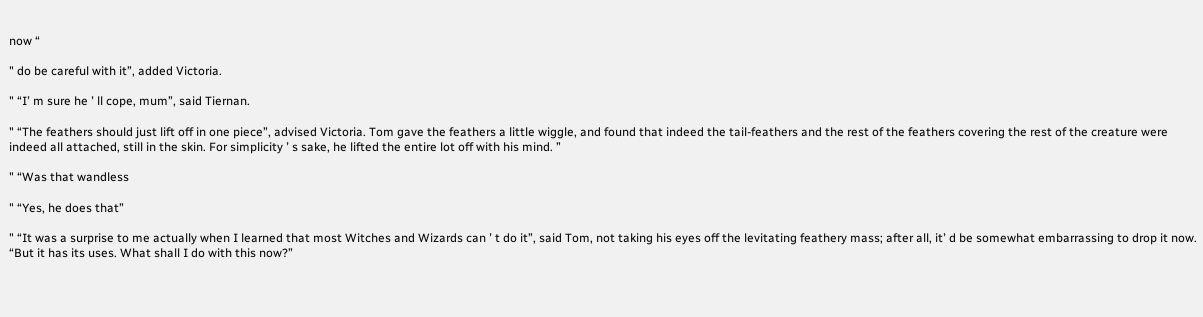now “

" do be careful with it”, added Victoria.

" “Iʼ m sure he ʼ ll cope, mum”, said Tiernan.

" “The feathers should just lift off in one piece”, advised Victoria. Tom gave the feathers a little wiggle, and found that indeed the tail-feathers and the rest of the feathers covering the rest of the creature were indeed all attached, still in the skin. For simplicity ʼ s sake, he lifted the entire lot off with his mind. ”

" “Was that wandless

" “Yes, he does that”

" “It was a surprise to me actually when I learned that most Witches and Wizards can ʼ t do it”, said Tom, not taking his eyes off the levitating feathery mass; after all, itʼ d be somewhat embarrassing to drop it now. “But it has its uses. What shall I do with this now?”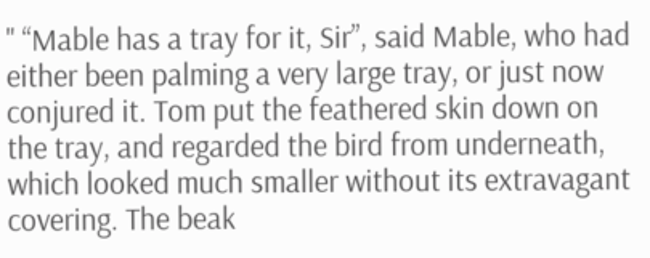" “Mable has a tray for it, Sir”, said Mable, who had either been palming a very large tray, or just now conjured it. Tom put the feathered skin down on the tray, and regarded the bird from underneath, which looked much smaller without its extravagant covering. The beak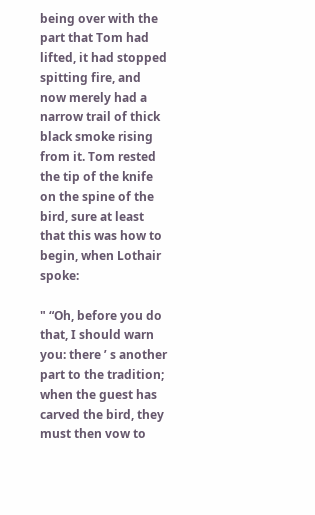being over with the part that Tom had lifted, it had stopped spitting fire, and now merely had a narrow trail of thick black smoke rising from it. Tom rested the tip of the knife on the spine of the bird, sure at least that this was how to begin, when Lothair spoke:

" “Oh, before you do that, I should warn you: there ʼ s another part to the tradition; when the guest has carved the bird, they must then vow to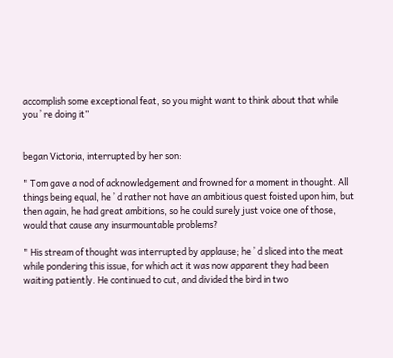accomplish some exceptional feat, so you might want to think about that while you ʼ re doing it”


began Victoria, interrupted by her son:

" Tom gave a nod of acknowledgement and frowned for a moment in thought. All things being equal, he ʼ d rather not have an ambitious quest foisted upon him, but then again, he had great ambitions, so he could surely just voice one of those, would that cause any insurmountable problems?

" His stream of thought was interrupted by applause; he ʼ d sliced into the meat while pondering this issue, for which act it was now apparent they had been waiting patiently. He continued to cut, and divided the bird in two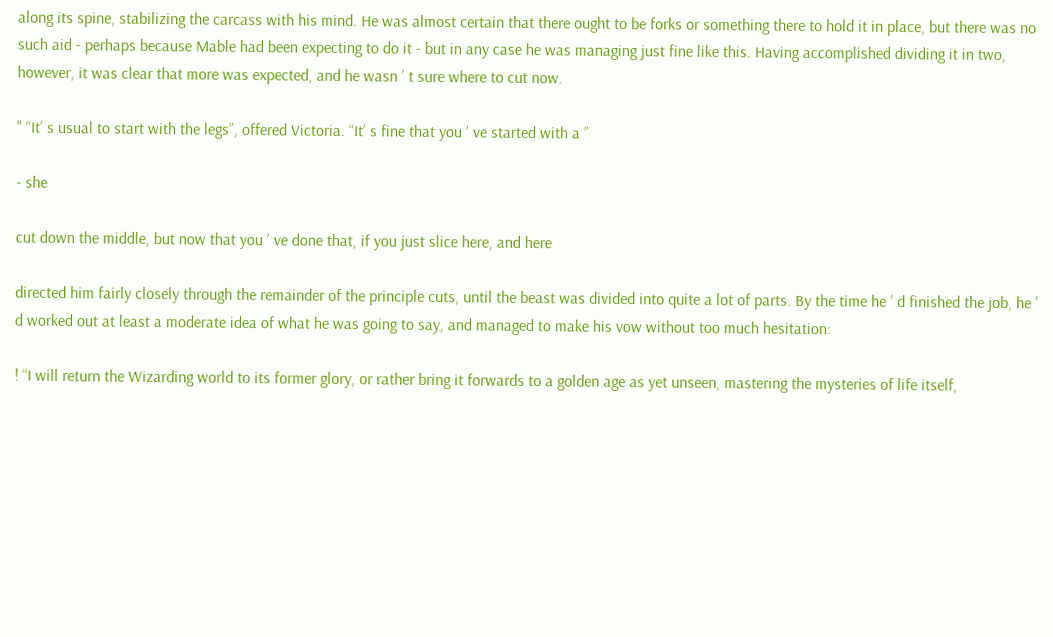along its spine, stabilizing the carcass with his mind. He was almost certain that there ought to be forks or something there to hold it in place, but there was no such aid - perhaps because Mable had been expecting to do it - but in any case he was managing just fine like this. Having accomplished dividing it in two, however, it was clear that more was expected, and he wasn ʼ t sure where to cut now.

" “Itʼ s usual to start with the legs”, offered Victoria. “Itʼ s fine that you ʼ ve started with a ”

- she

cut down the middle, but now that you ʼ ve done that, if you just slice here, and here

directed him fairly closely through the remainder of the principle cuts, until the beast was divided into quite a lot of parts. By the time he ʼ d finished the job, he ʼ d worked out at least a moderate idea of what he was going to say, and managed to make his vow without too much hesitation:

! “I will return the Wizarding world to its former glory, or rather bring it forwards to a golden age as yet unseen, mastering the mysteries of life itself,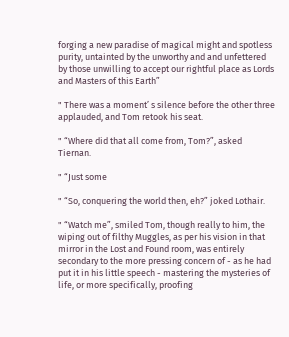forging a new paradise of magical might and spotless purity, untainted by the unworthy and and unfettered by those unwilling to accept our rightful place as Lords and Masters of this Earth”

" There was a momentʼ s silence before the other three applauded, and Tom retook his seat.

" “Where did that all come from, Tom?”, asked Tiernan.

" “Just some

" “So, conquering the world then, eh?” joked Lothair.

" “Watch me”, smiled Tom, though really to him, the wiping out of filthy Muggles, as per his vision in that mirror in the Lost and Found room, was entirely secondary to the more pressing concern of - as he had put it in his little speech - mastering the mysteries of life, or more specifically, proofing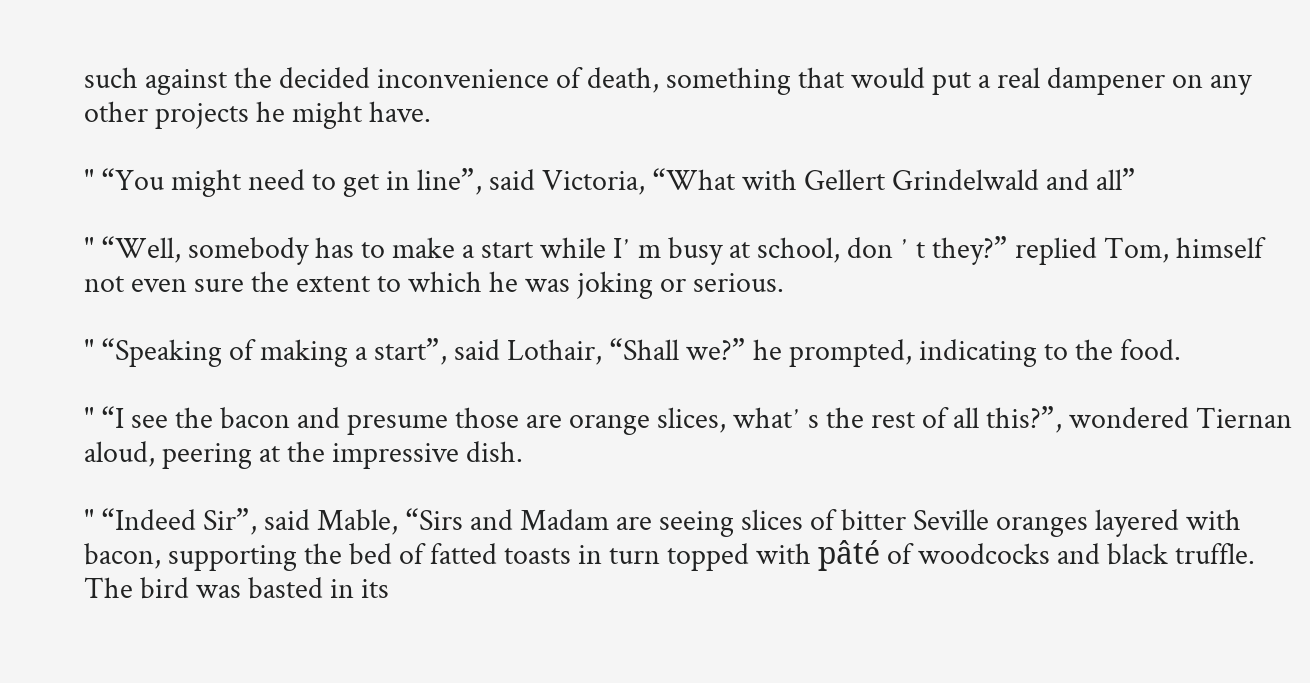such against the decided inconvenience of death, something that would put a real dampener on any other projects he might have.

" “You might need to get in line”, said Victoria, “What with Gellert Grindelwald and all”

" “Well, somebody has to make a start while Iʼ m busy at school, don ʼ t they?” replied Tom, himself not even sure the extent to which he was joking or serious.

" “Speaking of making a start”, said Lothair, “Shall we?” he prompted, indicating to the food.

" “I see the bacon and presume those are orange slices, whatʼ s the rest of all this?”, wondered Tiernan aloud, peering at the impressive dish.

" “Indeed Sir”, said Mable, “Sirs and Madam are seeing slices of bitter Seville oranges layered with bacon, supporting the bed of fatted toasts in turn topped with pâté of woodcocks and black truffle. The bird was basted in its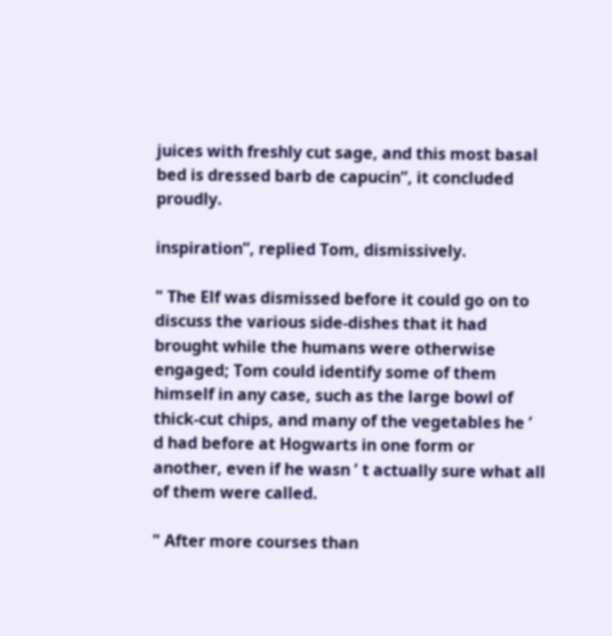juices with freshly cut sage, and this most basal bed is dressed barb de capucin”, it concluded proudly.

inspiration”, replied Tom, dismissively.

" The Elf was dismissed before it could go on to discuss the various side-dishes that it had brought while the humans were otherwise engaged; Tom could identify some of them himself in any case, such as the large bowl of thick-cut chips, and many of the vegetables he ʼ d had before at Hogwarts in one form or another, even if he wasn ʼ t actually sure what all of them were called.

" After more courses than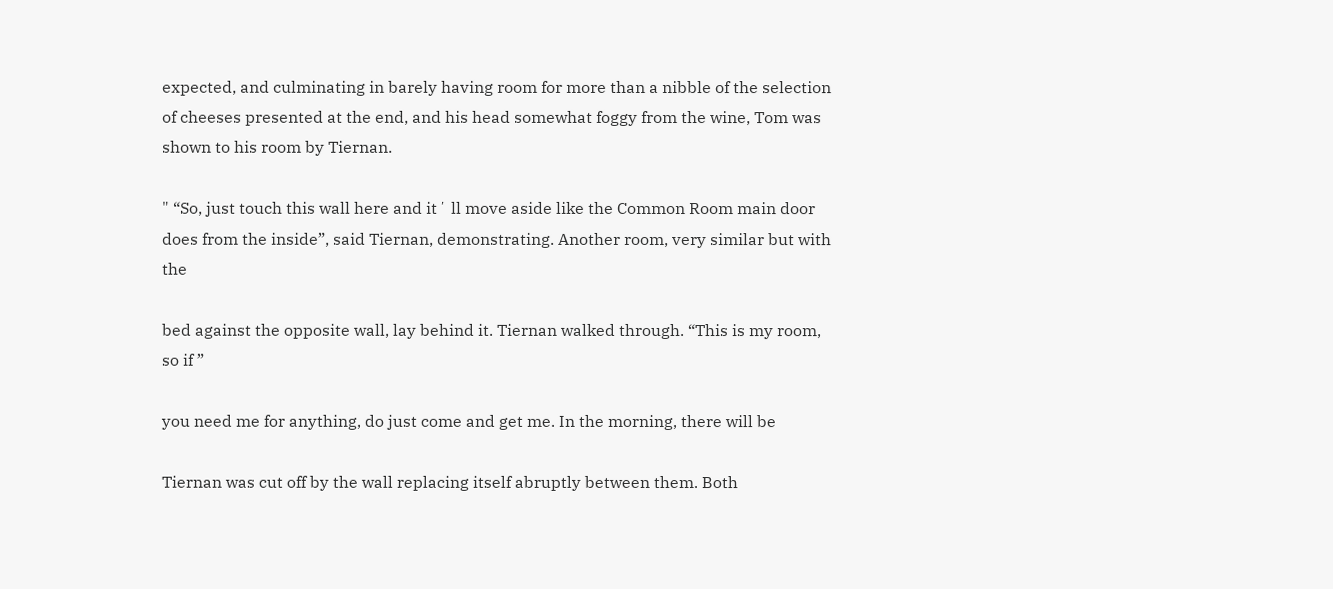expected, and culminating in barely having room for more than a nibble of the selection of cheeses presented at the end, and his head somewhat foggy from the wine, Tom was shown to his room by Tiernan.

" “So, just touch this wall here and itʼ ll move aside like the Common Room main door does from the inside”, said Tiernan, demonstrating. Another room, very similar but with the

bed against the opposite wall, lay behind it. Tiernan walked through. “This is my room, so if ”

you need me for anything, do just come and get me. In the morning, there will be

Tiernan was cut off by the wall replacing itself abruptly between them. Both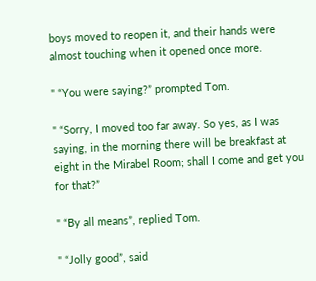boys moved to reopen it, and their hands were almost touching when it opened once more.

" “You were saying?” prompted Tom.

" “Sorry, I moved too far away. So yes, as I was saying, in the morning there will be breakfast at eight in the Mirabel Room; shall I come and get you for that?”

" “By all means”, replied Tom.

" “Jolly good”, said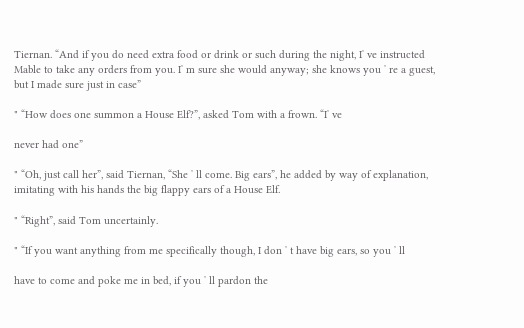Tiernan. “And if you do need extra food or drink or such during the night, Iʼ ve instructed Mable to take any orders from you. Iʼ m sure she would anyway; she knows you ʼ re a guest, but I made sure just in case”

" “How does one summon a House Elf?”, asked Tom with a frown. “Iʼ ve

never had one”

" “Oh, just call her”, said Tiernan, “She ʼ ll come. Big ears”, he added by way of explanation, imitating with his hands the big flappy ears of a House Elf.

" “Right”, said Tom uncertainly.

" “If you want anything from me specifically though, I don ʼ t have big ears, so you ʼ ll

have to come and poke me in bed, if you ʼ ll pardon the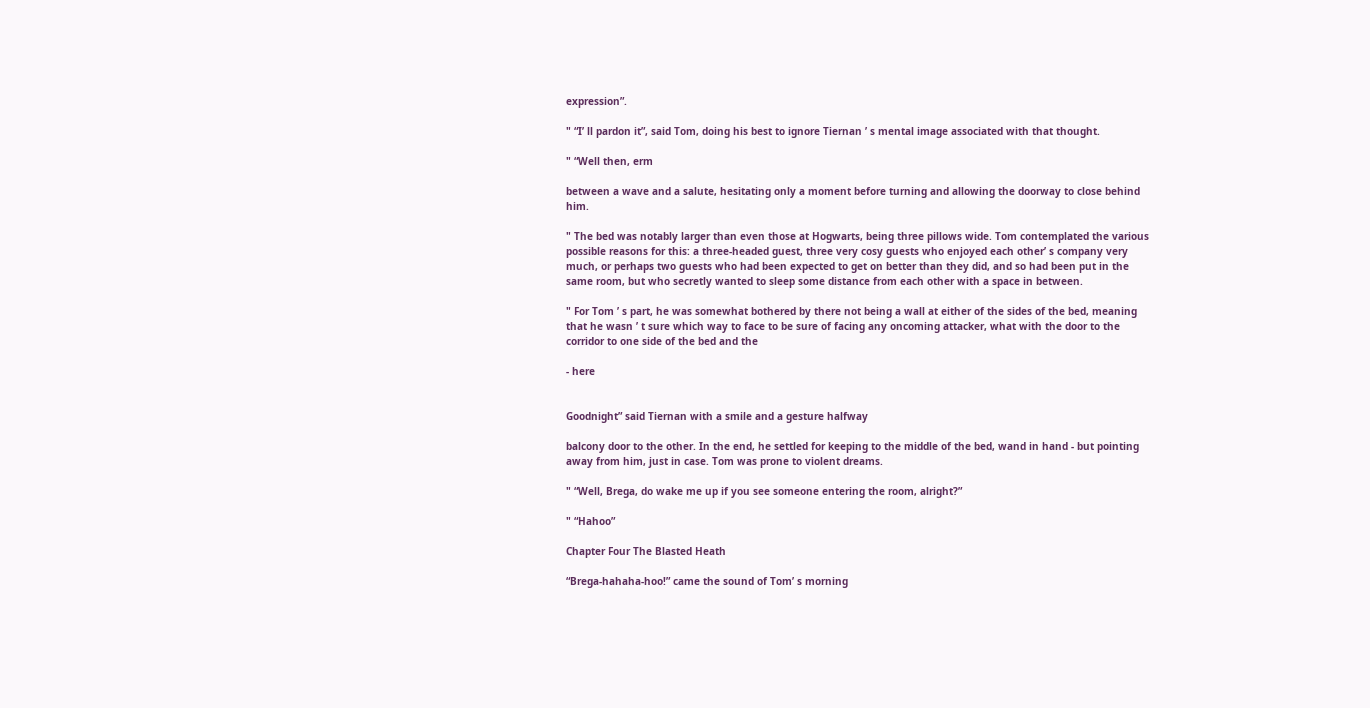expression”.

" “Iʼ ll pardon it”, said Tom, doing his best to ignore Tiernan ʼ s mental image associated with that thought.

" “Well then, erm

between a wave and a salute, hesitating only a moment before turning and allowing the doorway to close behind him.

" The bed was notably larger than even those at Hogwarts, being three pillows wide. Tom contemplated the various possible reasons for this: a three-headed guest, three very cosy guests who enjoyed each otherʼ s company very much, or perhaps two guests who had been expected to get on better than they did, and so had been put in the same room, but who secretly wanted to sleep some distance from each other with a space in between.

" For Tom ʼ s part, he was somewhat bothered by there not being a wall at either of the sides of the bed, meaning that he wasn ʼ t sure which way to face to be sure of facing any oncoming attacker, what with the door to the corridor to one side of the bed and the

- here


Goodnight” said Tiernan with a smile and a gesture halfway

balcony door to the other. In the end, he settled for keeping to the middle of the bed, wand in hand - but pointing away from him, just in case. Tom was prone to violent dreams.

" “Well, Brega, do wake me up if you see someone entering the room, alright?”

" “Hahoo”

Chapter Four The Blasted Heath

“Brega-hahaha-hoo!” came the sound of Tomʼ s morning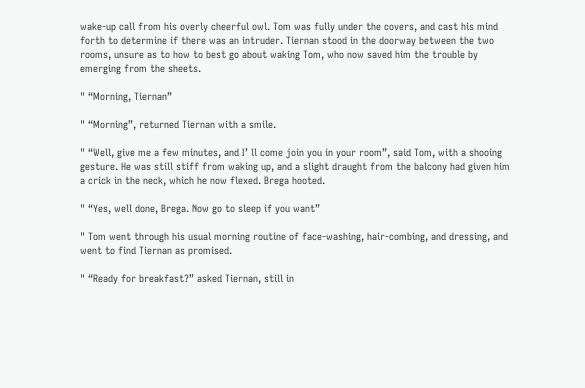wake-up call from his overly cheerful owl. Tom was fully under the covers, and cast his mind forth to determine if there was an intruder. Tiernan stood in the doorway between the two rooms, unsure as to how to best go about waking Tom, who now saved him the trouble by emerging from the sheets.

" “Morning, Tiernan”

" “Morning”, returned Tiernan with a smile.

" “Well, give me a few minutes, and Iʼ ll come join you in your room”, said Tom, with a shooing gesture. He was still stiff from waking up, and a slight draught from the balcony had given him a crick in the neck, which he now flexed. Brega hooted.

" “Yes, well done, Brega. Now go to sleep if you want”

" Tom went through his usual morning routine of face-washing, hair-combing, and dressing, and went to find Tiernan as promised.

" “Ready for breakfast?” asked Tiernan, still in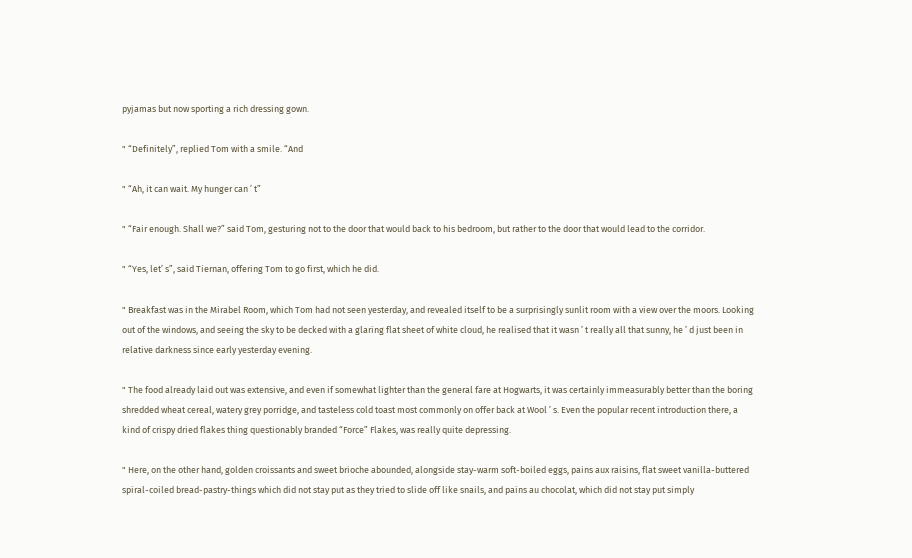pyjamas but now sporting a rich dressing gown.

" “Definitely”, replied Tom with a smile. “And

" “Ah, it can wait. My hunger can ʼ t”

" “Fair enough. Shall we?” said Tom, gesturing not to the door that would back to his bedroom, but rather to the door that would lead to the corridor.

" “Yes, letʼ s”, said Tiernan, offering Tom to go first, which he did.

" Breakfast was in the Mirabel Room, which Tom had not seen yesterday, and revealed itself to be a surprisingly sunlit room with a view over the moors. Looking out of the windows, and seeing the sky to be decked with a glaring flat sheet of white cloud, he realised that it wasn ʼ t really all that sunny, he ʼ d just been in relative darkness since early yesterday evening.

" The food already laid out was extensive, and even if somewhat lighter than the general fare at Hogwarts, it was certainly immeasurably better than the boring shredded wheat cereal, watery grey porridge, and tasteless cold toast most commonly on offer back at Wool ʼ s. Even the popular recent introduction there, a kind of crispy dried flakes thing questionably branded “Force” Flakes, was really quite depressing.

" Here, on the other hand, golden croissants and sweet brioche abounded, alongside stay-warm soft-boiled eggs, pains aux raisins, flat sweet vanilla-buttered spiral-coiled bread-pastry-things which did not stay put as they tried to slide off like snails, and pains au chocolat, which did not stay put simply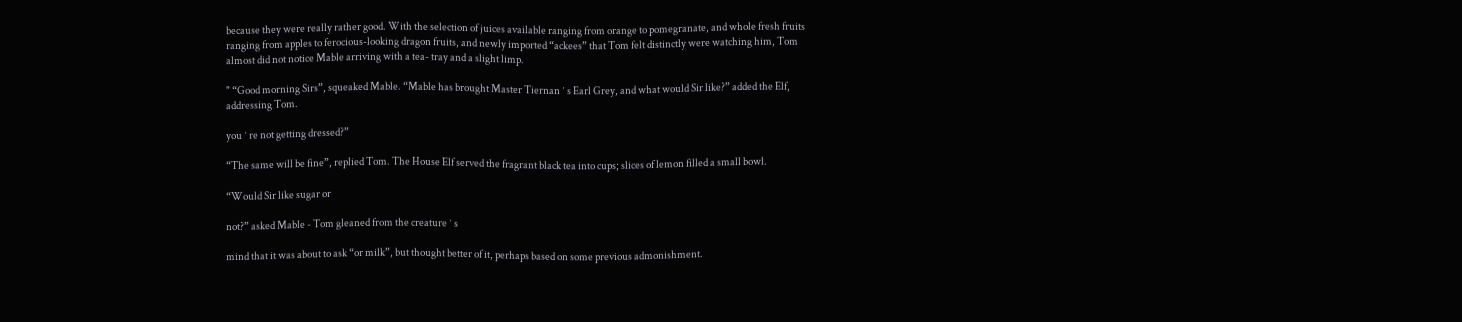because they were really rather good. With the selection of juices available ranging from orange to pomegranate, and whole fresh fruits ranging from apples to ferocious-looking dragon fruits, and newly imported “ackees” that Tom felt distinctly were watching him, Tom almost did not notice Mable arriving with a tea- tray and a slight limp.

" “Good morning Sirs”, squeaked Mable. “Mable has brought Master Tiernan ʼ s Earl Grey, and what would Sir like?” added the Elf, addressing Tom.

you ʼ re not getting dressed?”

“The same will be fine”, replied Tom. The House Elf served the fragrant black tea into cups; slices of lemon filled a small bowl.

“Would Sir like sugar or

not?” asked Mable - Tom gleaned from the creature ʼ s

mind that it was about to ask “or milk”, but thought better of it, perhaps based on some previous admonishment.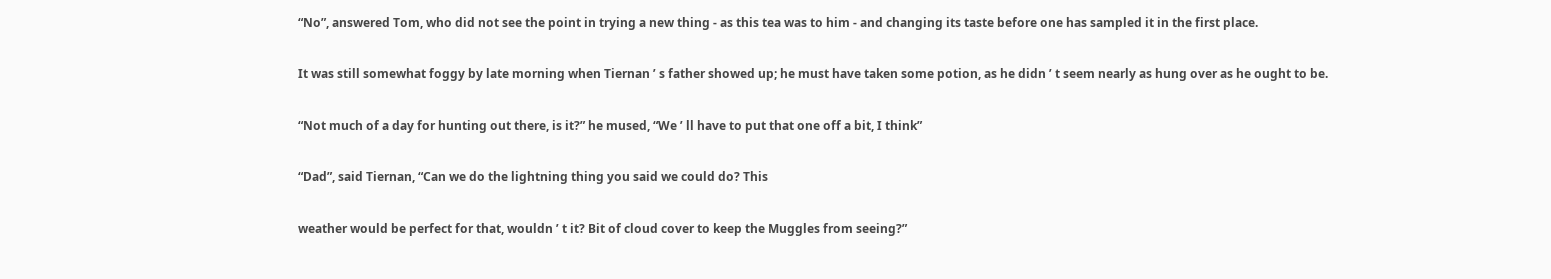“No”, answered Tom, who did not see the point in trying a new thing - as this tea was to him - and changing its taste before one has sampled it in the first place.

It was still somewhat foggy by late morning when Tiernan ʼ s father showed up; he must have taken some potion, as he didn ʼ t seem nearly as hung over as he ought to be.

“Not much of a day for hunting out there, is it?” he mused, “We ʼ ll have to put that one off a bit, I think”

“Dad”, said Tiernan, “Can we do the lightning thing you said we could do? This

weather would be perfect for that, wouldn ʼ t it? Bit of cloud cover to keep the Muggles from seeing?”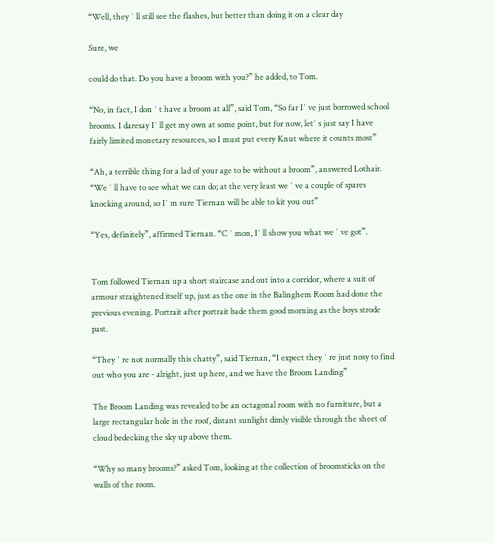“Well, they ʼ ll still see the flashes, but better than doing it on a clear day

Sure, we

could do that. Do you have a broom with you?” he added, to Tom.

“No, in fact, I don ʼ t have a broom at all”, said Tom, “So far Iʼ ve just borrowed school brooms. I daresay Iʼ ll get my own at some point, but for now, letʼ s just say I have fairly limited monetary resources, so I must put every Knut where it counts most”

“Ah, a terrible thing for a lad of your age to be without a broom”, answered Lothair. “We ʼ ll have to see what we can do; at the very least we ʼ ve a couple of spares knocking around, so Iʼ m sure Tiernan will be able to kit you out”

“Yes, definitely”, affirmed Tiernan. “C ʼ mon, Iʼ ll show you what we ʼ ve got”.


Tom followed Tiernan up a short staircase and out into a corridor, where a suit of armour straightened itself up, just as the one in the Balinghem Room had done the previous evening. Portrait after portrait bade them good morning as the boys strode past.

“They ʼ re not normally this chatty”, said Tiernan, “I expect they ʼ re just nosy to find out who you are - alright, just up here, and we have the Broom Landing”

The Broom Landing was revealed to be an octagonal room with no furniture, but a large rectangular hole in the roof, distant sunlight dimly visible through the sheet of cloud bedecking the sky up above them.

“Why so many brooms?” asked Tom, looking at the collection of broomsticks on the walls of the room.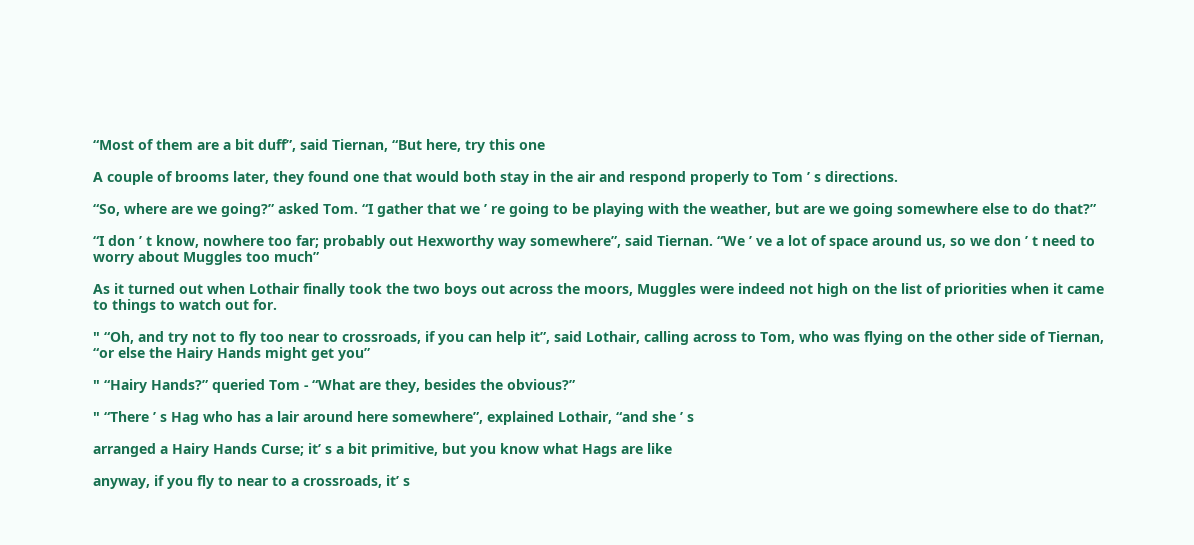“Most of them are a bit duff”, said Tiernan, “But here, try this one

A couple of brooms later, they found one that would both stay in the air and respond properly to Tom ʼ s directions.

“So, where are we going?” asked Tom. “I gather that we ʼ re going to be playing with the weather, but are we going somewhere else to do that?”

“I don ʼ t know, nowhere too far; probably out Hexworthy way somewhere”, said Tiernan. “We ʼ ve a lot of space around us, so we don ʼ t need to worry about Muggles too much”

As it turned out when Lothair finally took the two boys out across the moors, Muggles were indeed not high on the list of priorities when it came to things to watch out for.

" “Oh, and try not to fly too near to crossroads, if you can help it”, said Lothair, calling across to Tom, who was flying on the other side of Tiernan, “or else the Hairy Hands might get you”

" “Hairy Hands?” queried Tom - “What are they, besides the obvious?”

" “There ʼ s Hag who has a lair around here somewhere”, explained Lothair, “and she ʼ s

arranged a Hairy Hands Curse; itʼ s a bit primitive, but you know what Hags are like

anyway, if you fly to near to a crossroads, itʼ s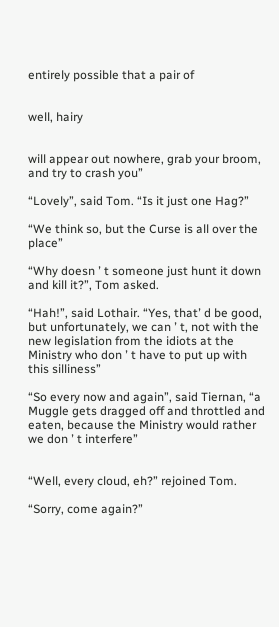entirely possible that a pair of


well, hairy


will appear out nowhere, grab your broom, and try to crash you”

“Lovely”, said Tom. “Is it just one Hag?”

“We think so, but the Curse is all over the place”

“Why doesn ʼ t someone just hunt it down and kill it?”, Tom asked.

“Hah!”, said Lothair. “Yes, thatʼ d be good, but unfortunately, we can ʼ t, not with the new legislation from the idiots at the Ministry who don ʼ t have to put up with this silliness”

“So every now and again”, said Tiernan, “a Muggle gets dragged off and throttled and eaten, because the Ministry would rather we don ʼ t interfere”


“Well, every cloud, eh?” rejoined Tom.

“Sorry, come again?”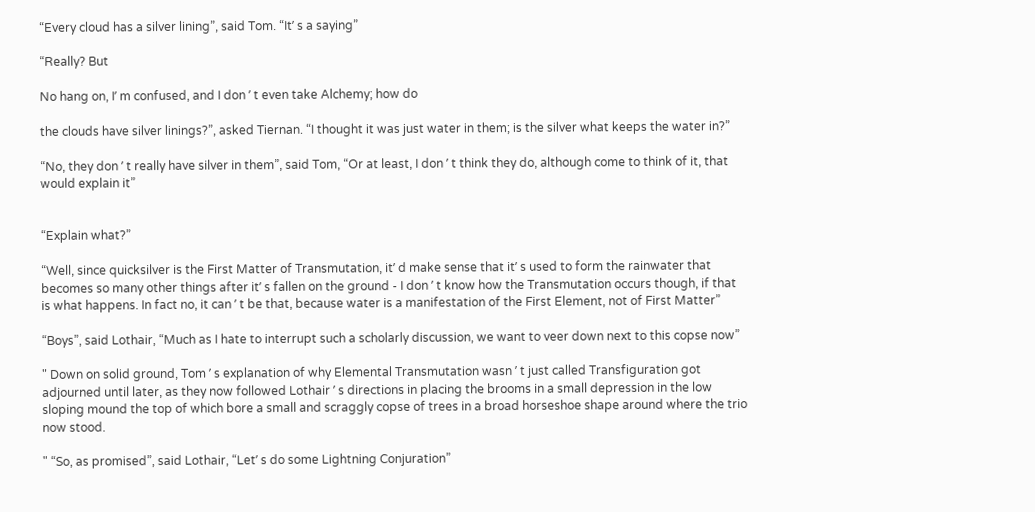“Every cloud has a silver lining”, said Tom. “Itʼ s a saying”

“Really? But

No hang on, Iʼ m confused, and I don ʼ t even take Alchemy; how do

the clouds have silver linings?”, asked Tiernan. “I thought it was just water in them; is the silver what keeps the water in?”

“No, they don ʼ t really have silver in them”, said Tom, “Or at least, I don ʼ t think they do, although come to think of it, that would explain it”


“Explain what?”

“Well, since quicksilver is the First Matter of Transmutation, itʼ d make sense that itʼ s used to form the rainwater that becomes so many other things after itʼ s fallen on the ground - I don ʼ t know how the Transmutation occurs though, if that is what happens. In fact no, it can ʼ t be that, because water is a manifestation of the First Element, not of First Matter”

“Boys”, said Lothair, “Much as I hate to interrupt such a scholarly discussion, we want to veer down next to this copse now”

" Down on solid ground, Tom ʼ s explanation of why Elemental Transmutation wasn ʼ t just called Transfiguration got adjourned until later, as they now followed Lothair ʼ s directions in placing the brooms in a small depression in the low sloping mound the top of which bore a small and scraggly copse of trees in a broad horseshoe shape around where the trio now stood.

" “So, as promised”, said Lothair, “Letʼ s do some Lightning Conjuration”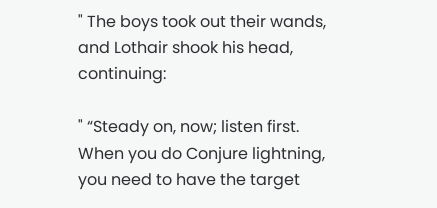" The boys took out their wands, and Lothair shook his head, continuing:

" “Steady on, now; listen first. When you do Conjure lightning, you need to have the target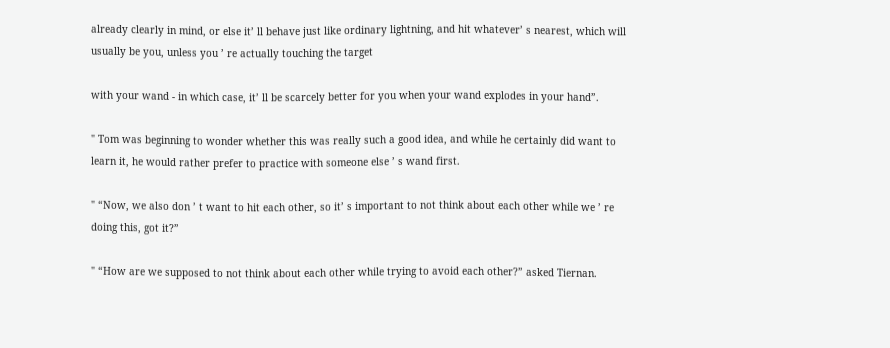already clearly in mind, or else itʼ ll behave just like ordinary lightning, and hit whateverʼ s nearest, which will usually be you, unless you ʼ re actually touching the target

with your wand - in which case, itʼ ll be scarcely better for you when your wand explodes in your hand”.

" Tom was beginning to wonder whether this was really such a good idea, and while he certainly did want to learn it, he would rather prefer to practice with someone else ʼ s wand first.

" “Now, we also don ʼ t want to hit each other, so itʼ s important to not think about each other while we ʼ re doing this, got it?”

" “How are we supposed to not think about each other while trying to avoid each other?” asked Tiernan.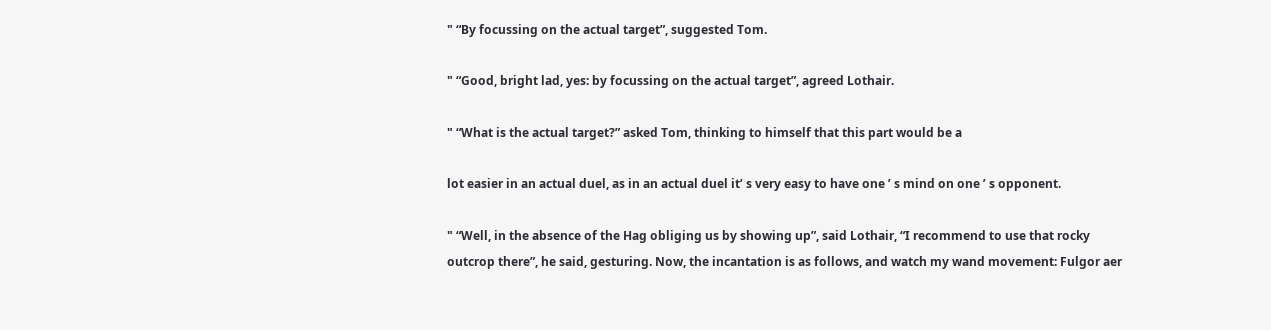" “By focussing on the actual target”, suggested Tom.

" “Good, bright lad, yes: by focussing on the actual target”, agreed Lothair.

" “What is the actual target?” asked Tom, thinking to himself that this part would be a

lot easier in an actual duel, as in an actual duel itʼ s very easy to have one ʼ s mind on one ʼ s opponent.

" “Well, in the absence of the Hag obliging us by showing up”, said Lothair, “I recommend to use that rocky outcrop there”, he said, gesturing. Now, the incantation is as follows, and watch my wand movement: Fulgor aer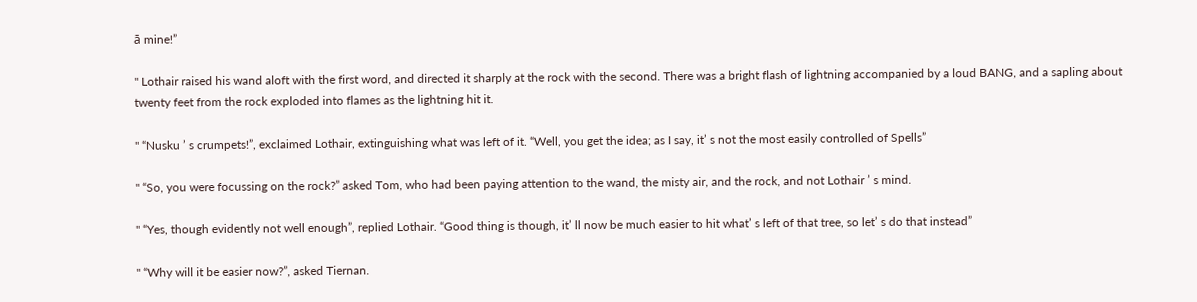ā mine!”

" Lothair raised his wand aloft with the first word, and directed it sharply at the rock with the second. There was a bright flash of lightning accompanied by a loud BANG, and a sapling about twenty feet from the rock exploded into flames as the lightning hit it.

" “Nusku ʼ s crumpets!”, exclaimed Lothair, extinguishing what was left of it. “Well, you get the idea; as I say, itʼ s not the most easily controlled of Spells”

" “So, you were focussing on the rock?” asked Tom, who had been paying attention to the wand, the misty air, and the rock, and not Lothair ʼ s mind.

" “Yes, though evidently not well enough”, replied Lothair. “Good thing is though, itʼ ll now be much easier to hit whatʼ s left of that tree, so letʼ s do that instead”

" “Why will it be easier now?”, asked Tiernan.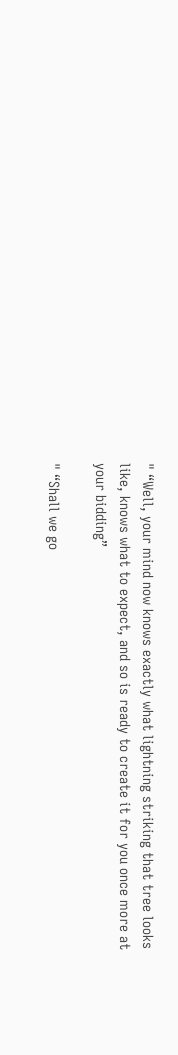" “Well, your mind now knows exactly what lightning striking that tree looks like, knows what to expect, and so is ready to create it for you once more at your bidding”

" “Shall we go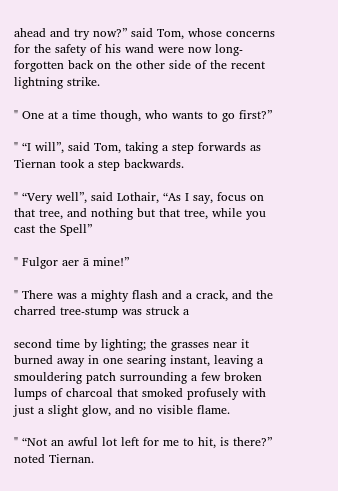ahead and try now?” said Tom, whose concerns for the safety of his wand were now long-forgotten back on the other side of the recent lightning strike.

" One at a time though, who wants to go first?”

" “I will”, said Tom, taking a step forwards as Tiernan took a step backwards.

" “Very well”, said Lothair, “As I say, focus on that tree, and nothing but that tree, while you cast the Spell”

" Fulgor aer ā mine!”

" There was a mighty flash and a crack, and the charred tree-stump was struck a

second time by lighting; the grasses near it burned away in one searing instant, leaving a smouldering patch surrounding a few broken lumps of charcoal that smoked profusely with just a slight glow, and no visible flame.

" “Not an awful lot left for me to hit, is there?” noted Tiernan.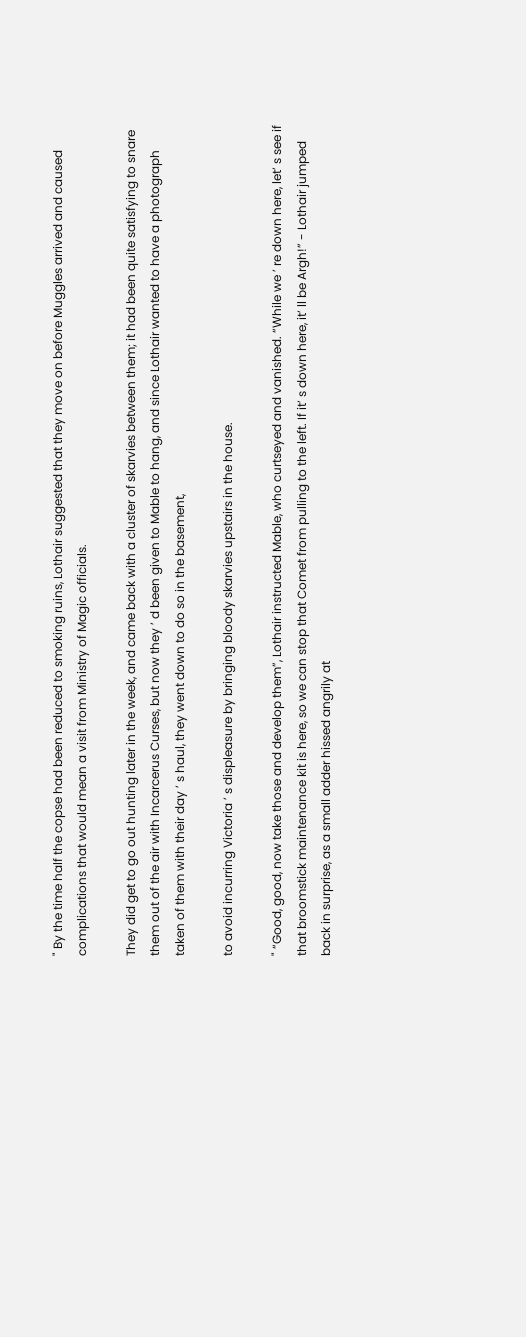" By the time half the copse had been reduced to smoking ruins, Lothair suggested that they move on before Muggles arrived and caused complications that would mean a visit from Ministry of Magic officials.

They did get to go out hunting later in the week, and came back with a cluster of skarvies between them; it had been quite satisfying to snare them out of the air with Incarcerus Curses, but now they ʼ d been given to Mable to hang, and since Lothair wanted to have a photograph taken of them with their day ʼ s haul, they went down to do so in the basement,

to avoid incurring Victoria ʼ s displeasure by bringing bloody skarvies upstairs in the house.

" “Good, good, now take those and develop them”, Lothair instructed Mable, who curtseyed and vanished. “While we ʼ re down here, letʼ s see if that broomstick maintenance kit is here, so we can stop that Comet from pulling to the left. If itʼ s down here, itʼ ll be Argh!” - Lothair jumped back in surprise, as a small adder hissed angrily at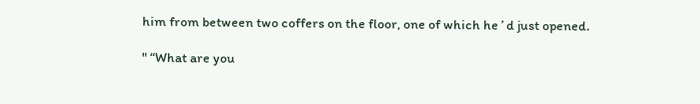him from between two coffers on the floor, one of which he ʼ d just opened.

" “What are you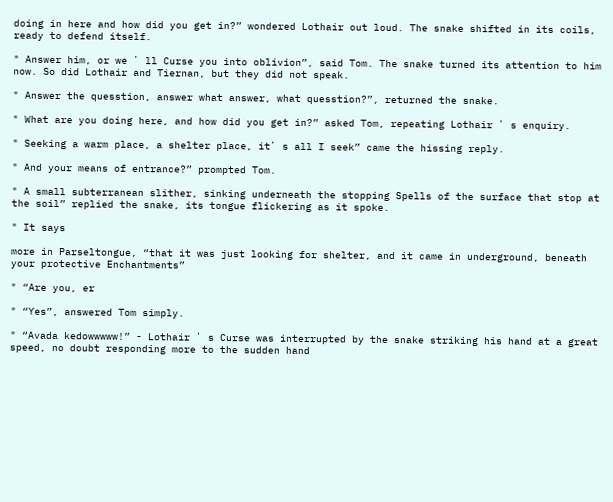doing in here and how did you get in?” wondered Lothair out loud. The snake shifted in its coils, ready to defend itself.

" Answer him, or we ʼ ll Curse you into oblivion”, said Tom. The snake turned its attention to him now. So did Lothair and Tiernan, but they did not speak.

" Answer the quesstion, answer what answer, what quesstion?”, returned the snake.

" What are you doing here, and how did you get in?” asked Tom, repeating Lothair ʼ s enquiry.

" Seeking a warm place, a shelter place, itʼ s all I seek” came the hissing reply.

" And your means of entrance?” prompted Tom.

" A small subterranean slither, sinking underneath the stopping Spells of the surface that stop at the soil” replied the snake, its tongue flickering as it spoke.

" It says

more in Parseltongue, “that it was just looking for shelter, and it came in underground, beneath your protective Enchantments”

" “Are you, er

" “Yes”, answered Tom simply.

" “Avada kedowwwww!” - Lothair ʼ s Curse was interrupted by the snake striking his hand at a great speed, no doubt responding more to the sudden hand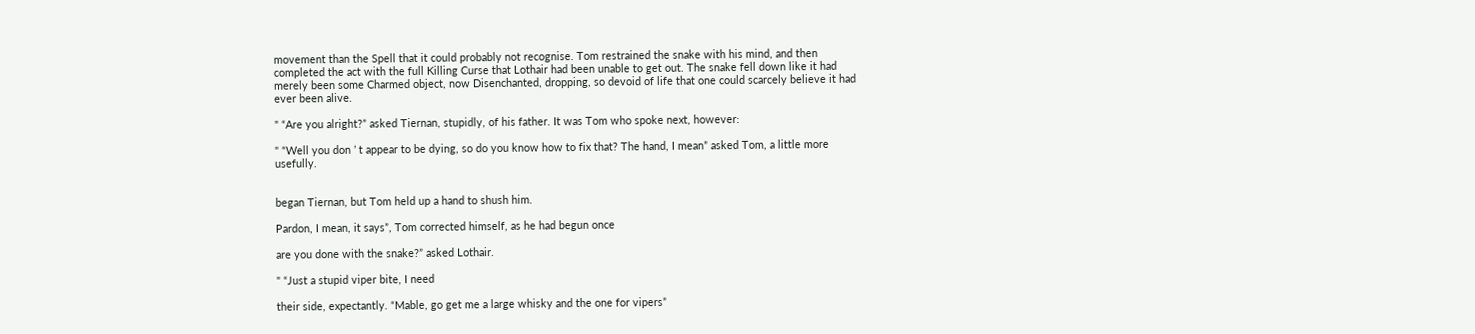movement than the Spell that it could probably not recognise. Tom restrained the snake with his mind, and then completed the act with the full Killing Curse that Lothair had been unable to get out. The snake fell down like it had merely been some Charmed object, now Disenchanted, dropping, so devoid of life that one could scarcely believe it had ever been alive.

" “Are you alright?” asked Tiernan, stupidly, of his father. It was Tom who spoke next, however:

" “Well you don ʼ t appear to be dying, so do you know how to fix that? The hand, I mean” asked Tom, a little more usefully.


began Tiernan, but Tom held up a hand to shush him.

Pardon, I mean, it says”, Tom corrected himself, as he had begun once

are you done with the snake?” asked Lothair.

" “Just a stupid viper bite, I need

their side, expectantly. “Mable, go get me a large whisky and the one for vipers”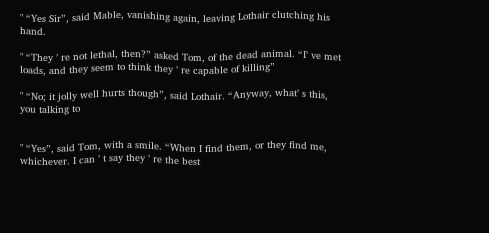" “Yes Sir”, said Mable, vanishing again, leaving Lothair clutching his hand.

" “They ʼ re not lethal, then?” asked Tom, of the dead animal. “Iʼ ve met loads, and they seem to think they ʼ re capable of killing”

" “No; it jolly well hurts though”, said Lothair. “Anyway, whatʼ s this, you talking to


" “Yes”, said Tom, with a smile. “When I find them, or they find me, whichever. I can ʼ t say they ʼ re the best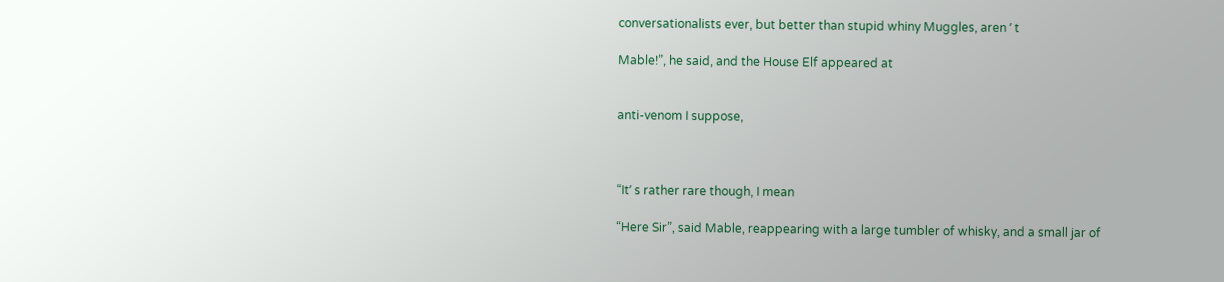conversationalists ever, but better than stupid whiny Muggles, aren ʼ t

Mable!”, he said, and the House Elf appeared at


anti-venom I suppose,



“Itʼ s rather rare though, I mean

“Here Sir”, said Mable, reappearing with a large tumbler of whisky, and a small jar of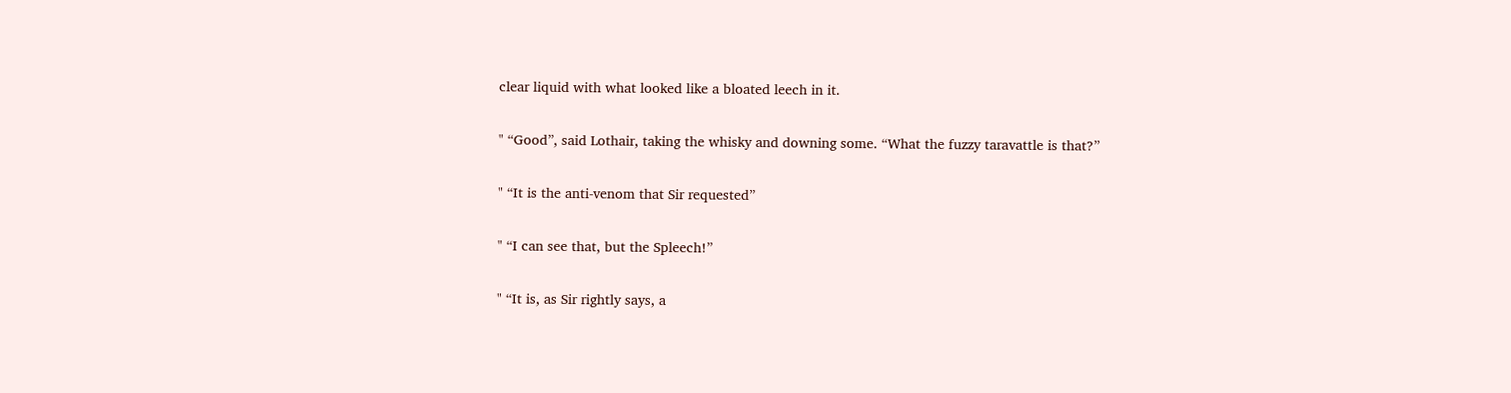clear liquid with what looked like a bloated leech in it.

" “Good”, said Lothair, taking the whisky and downing some. “What the fuzzy taravattle is that?”

" “It is the anti-venom that Sir requested”

" “I can see that, but the Spleech!”

" “It is, as Sir rightly says, a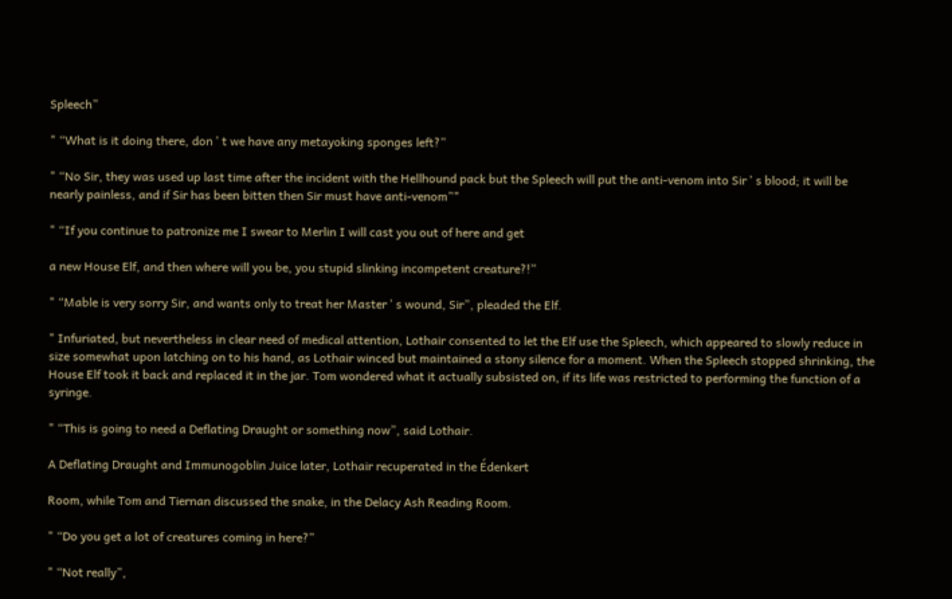Spleech”

" “What is it doing there, don ʼ t we have any metayoking sponges left?”

" “No Sir, they was used up last time after the incident with the Hellhound pack but the Spleech will put the anti-venom into Sir ʼ s blood; it will be nearly painless, and if Sir has been bitten then Sir must have anti-venom”"

" “If you continue to patronize me I swear to Merlin I will cast you out of here and get

a new House Elf, and then where will you be, you stupid slinking incompetent creature?!”

" “Mable is very sorry Sir, and wants only to treat her Master ʼ s wound, Sir”, pleaded the Elf.

" Infuriated, but nevertheless in clear need of medical attention, Lothair consented to let the Elf use the Spleech, which appeared to slowly reduce in size somewhat upon latching on to his hand, as Lothair winced but maintained a stony silence for a moment. When the Spleech stopped shrinking, the House Elf took it back and replaced it in the jar. Tom wondered what it actually subsisted on, if its life was restricted to performing the function of a syringe.

" “This is going to need a Deflating Draught or something now”, said Lothair.

A Deflating Draught and Immunogoblin Juice later, Lothair recuperated in the Édenkert

Room, while Tom and Tiernan discussed the snake, in the Delacy Ash Reading Room.

" “Do you get a lot of creatures coming in here?”

" “Not really”,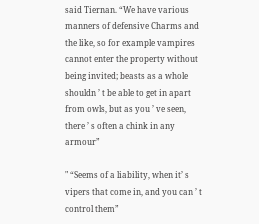said Tiernan. “We have various manners of defensive Charms and the like, so for example vampires cannot enter the property without being invited; beasts as a whole shouldn ʼ t be able to get in apart from owls, but as you ʼ ve seen, there ʼ s often a chink in any armour”

" “Seems of a liability, when itʼ s vipers that come in, and you can ʼ t control them”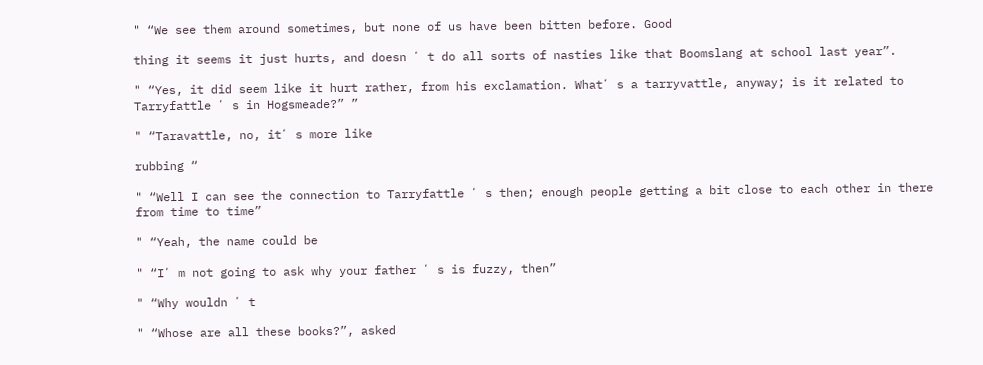" “We see them around sometimes, but none of us have been bitten before. Good

thing it seems it just hurts, and doesn ʼ t do all sorts of nasties like that Boomslang at school last year”.

" “Yes, it did seem like it hurt rather, from his exclamation. Whatʼ s a tarryvattle, anyway; is it related to Tarryfattle ʼ s in Hogsmeade?” ”

" “Taravattle, no, itʼ s more like

rubbing “

" “Well I can see the connection to Tarryfattle ʼ s then; enough people getting a bit close to each other in there from time to time”

" “Yeah, the name could be

" “Iʼ m not going to ask why your father ʼ s is fuzzy, then”

" “Why wouldn ʼ t

" “Whose are all these books?”, asked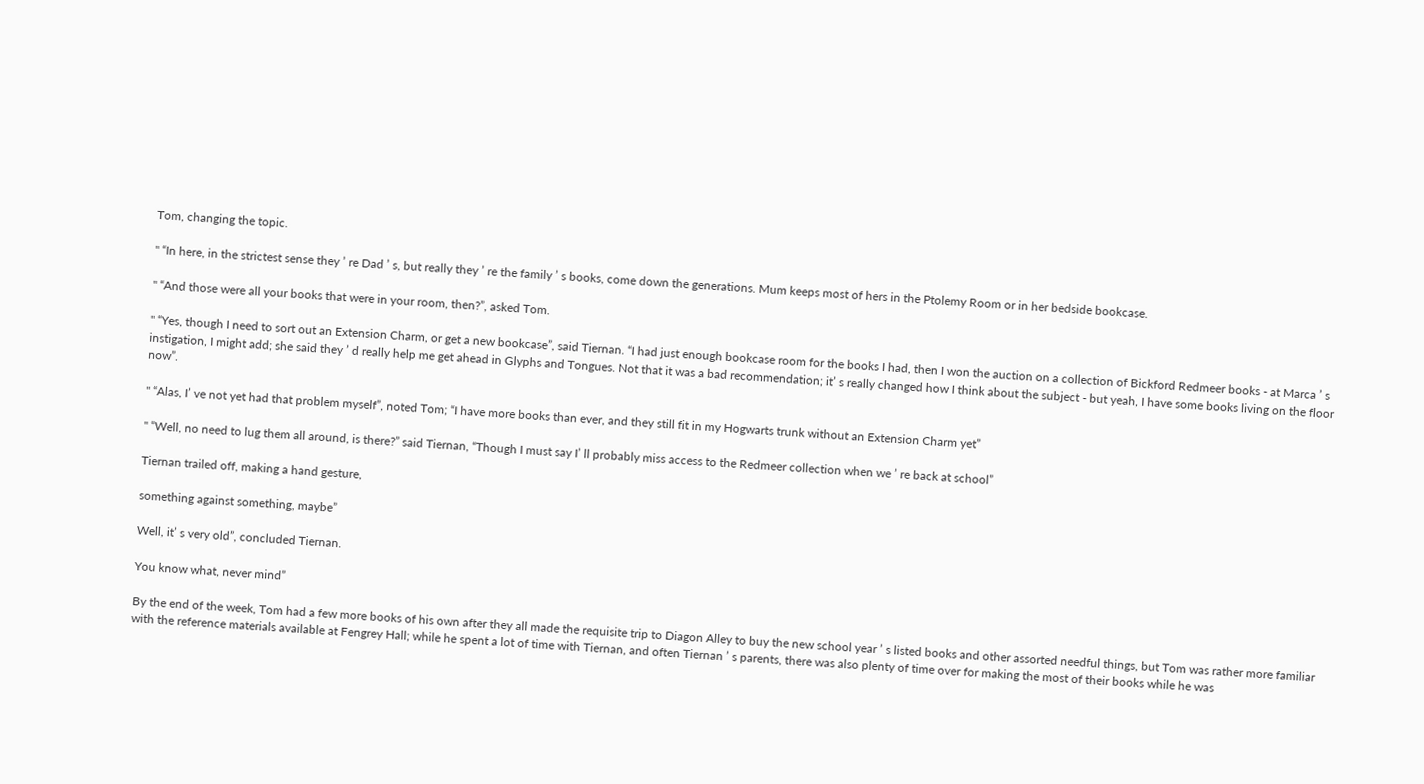Tom, changing the topic.

" “In here, in the strictest sense they ʼ re Dad ʼ s, but really they ʼ re the family ʼ s books, come down the generations. Mum keeps most of hers in the Ptolemy Room or in her bedside bookcase.

" “And those were all your books that were in your room, then?”, asked Tom.

" “Yes, though I need to sort out an Extension Charm, or get a new bookcase”, said Tiernan. “I had just enough bookcase room for the books I had, then I won the auction on a collection of Bickford Redmeer books - at Marca ʼ s instigation, I might add; she said they ʼ d really help me get ahead in Glyphs and Tongues. Not that it was a bad recommendation; itʼ s really changed how I think about the subject - but yeah, I have some books living on the floor now”.

" “Alas, Iʼ ve not yet had that problem myself”, noted Tom; “I have more books than ever, and they still fit in my Hogwarts trunk without an Extension Charm yet”

" “Well, no need to lug them all around, is there?” said Tiernan, “Though I must say Iʼ ll probably miss access to the Redmeer collection when we ʼ re back at school”

Tiernan trailed off, making a hand gesture,

something against something, maybe”

Well, itʼ s very old”, concluded Tiernan.

You know what, never mind”

By the end of the week, Tom had a few more books of his own after they all made the requisite trip to Diagon Alley to buy the new school year ʼ s listed books and other assorted needful things, but Tom was rather more familiar with the reference materials available at Fengrey Hall; while he spent a lot of time with Tiernan, and often Tiernan ʼ s parents, there was also plenty of time over for making the most of their books while he was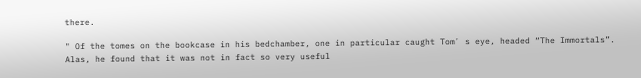there.

" Of the tomes on the bookcase in his bedchamber, one in particular caught Tomʼ s eye, headed “The Immortals”. Alas, he found that it was not in fact so very useful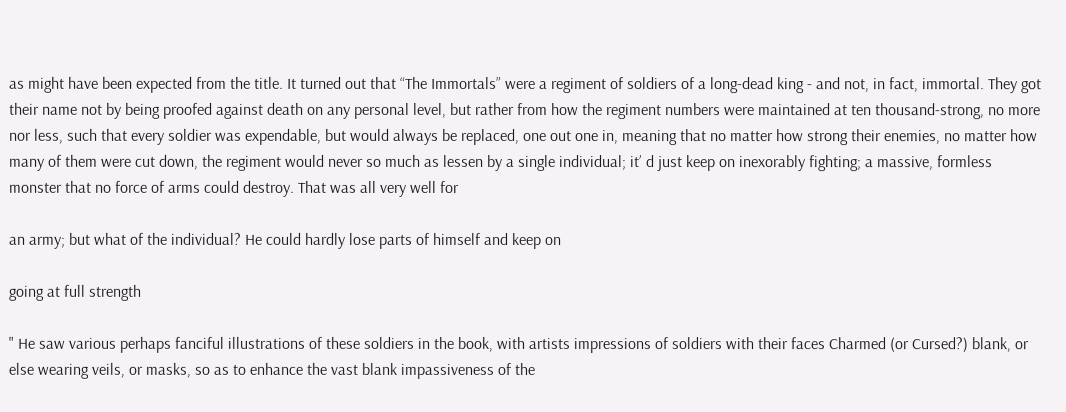as might have been expected from the title. It turned out that “The Immortals” were a regiment of soldiers of a long-dead king - and not, in fact, immortal. They got their name not by being proofed against death on any personal level, but rather from how the regiment numbers were maintained at ten thousand-strong, no more nor less, such that every soldier was expendable, but would always be replaced, one out one in, meaning that no matter how strong their enemies, no matter how many of them were cut down, the regiment would never so much as lessen by a single individual; itʼ d just keep on inexorably fighting; a massive, formless monster that no force of arms could destroy. That was all very well for

an army; but what of the individual? He could hardly lose parts of himself and keep on

going at full strength

" He saw various perhaps fanciful illustrations of these soldiers in the book, with artists impressions of soldiers with their faces Charmed (or Cursed?) blank, or else wearing veils, or masks, so as to enhance the vast blank impassiveness of the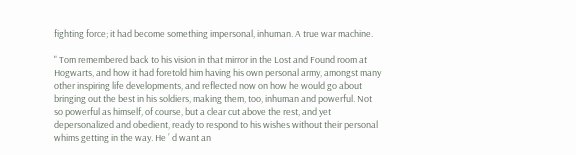fighting force; it had become something impersonal, inhuman. A true war machine.

" Tom remembered back to his vision in that mirror in the Lost and Found room at Hogwarts, and how it had foretold him having his own personal army, amongst many other inspiring life developments, and reflected now on how he would go about bringing out the best in his soldiers, making them, too, inhuman and powerful. Not so powerful as himself, of course, but a clear cut above the rest, and yet depersonalized and obedient, ready to respond to his wishes without their personal whims getting in the way. He ʼ d want an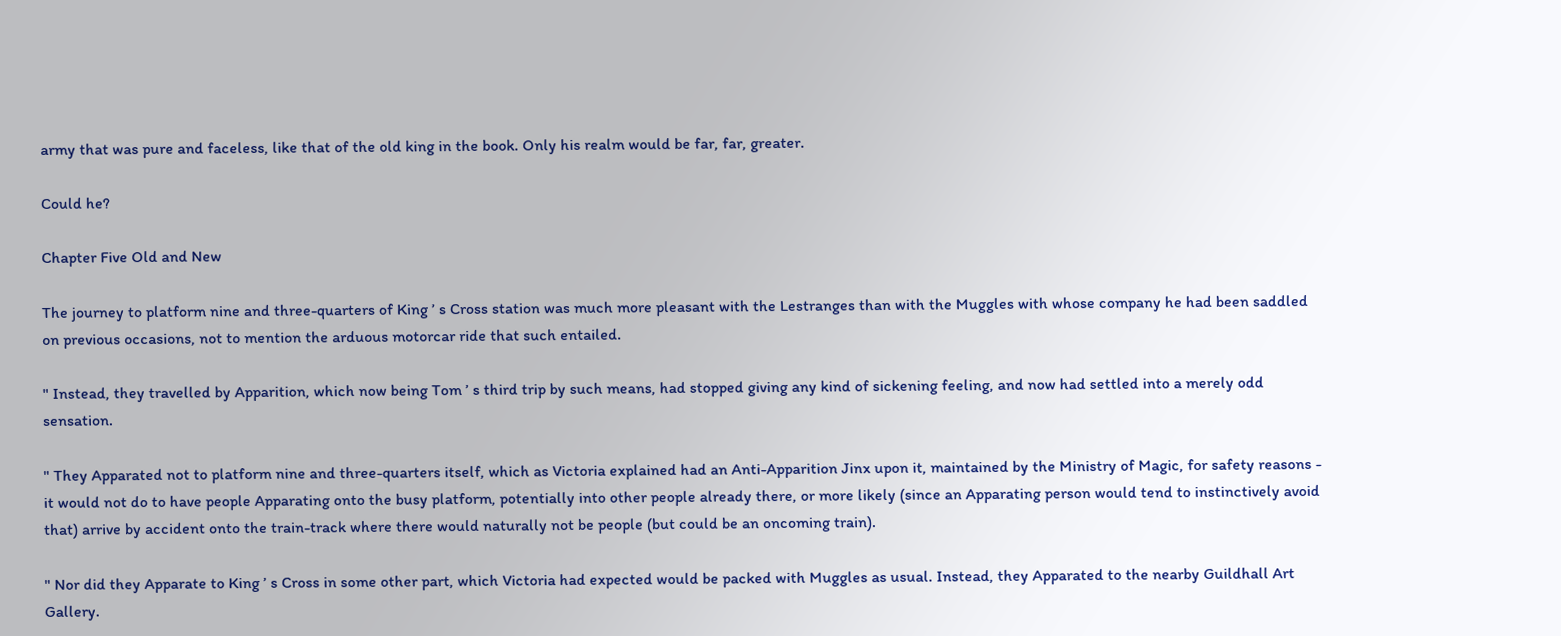army that was pure and faceless, like that of the old king in the book. Only his realm would be far, far, greater.

Could he?

Chapter Five Old and New

The journey to platform nine and three-quarters of King ʼ s Cross station was much more pleasant with the Lestranges than with the Muggles with whose company he had been saddled on previous occasions, not to mention the arduous motorcar ride that such entailed.

" Instead, they travelled by Apparition, which now being Tom ʼ s third trip by such means, had stopped giving any kind of sickening feeling, and now had settled into a merely odd sensation.

" They Apparated not to platform nine and three-quarters itself, which as Victoria explained had an Anti-Apparition Jinx upon it, maintained by the Ministry of Magic, for safety reasons - it would not do to have people Apparating onto the busy platform, potentially into other people already there, or more likely (since an Apparating person would tend to instinctively avoid that) arrive by accident onto the train-track where there would naturally not be people (but could be an oncoming train).

" Nor did they Apparate to King ʼ s Cross in some other part, which Victoria had expected would be packed with Muggles as usual. Instead, they Apparated to the nearby Guildhall Art Gallery.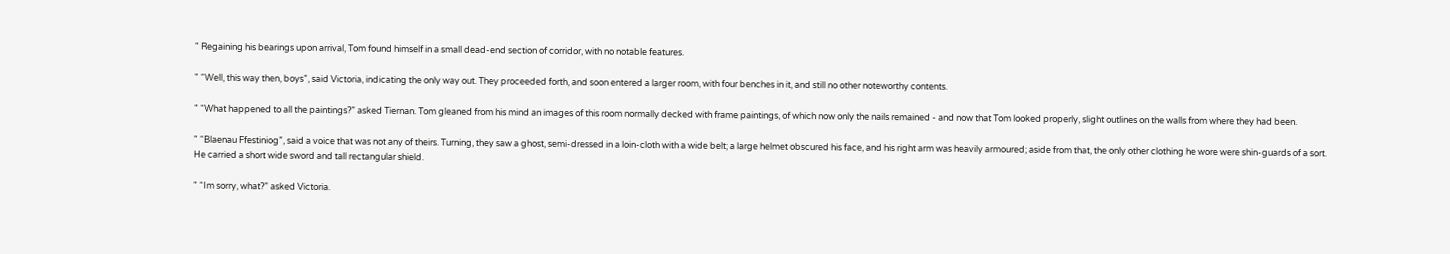" Regaining his bearings upon arrival, Tom found himself in a small dead-end section of corridor, with no notable features.

" “Well, this way then, boys”, said Victoria, indicating the only way out. They proceeded forth, and soon entered a larger room, with four benches in it, and still no other noteworthy contents.

" “What happened to all the paintings?” asked Tiernan. Tom gleaned from his mind an images of this room normally decked with frame paintings, of which now only the nails remained - and now that Tom looked properly, slight outlines on the walls from where they had been.

" “Blaenau Ffestiniog”, said a voice that was not any of theirs. Turning, they saw a ghost, semi-dressed in a loin-cloth with a wide belt; a large helmet obscured his face, and his right arm was heavily armoured; aside from that, the only other clothing he wore were shin-guards of a sort. He carried a short wide sword and tall rectangular shield.

" “Im sorry, what?” asked Victoria.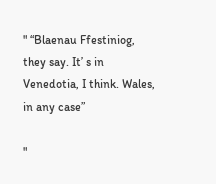" “Blaenau Ffestiniog, they say. Itʼ s in Venedotia, I think. Wales, in any case”

"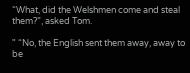“What, did the Welshmen come and steal them?”, asked Tom.

" “No, the English sent them away, away to be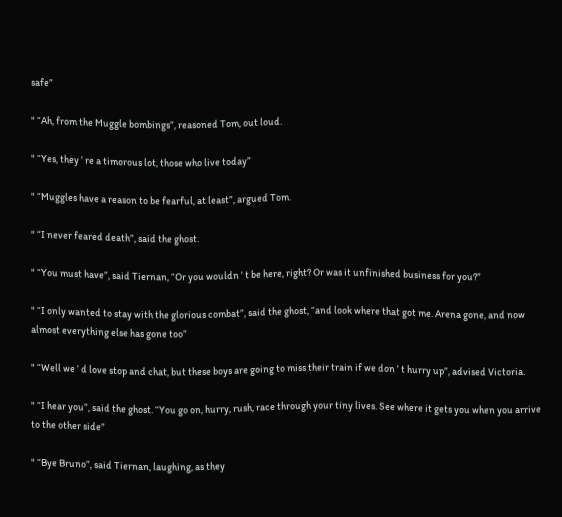safe”

" “Ah, from the Muggle bombings”, reasoned Tom, out loud.

" “Yes, they ʼ re a timorous lot, those who live today”

" “Muggles have a reason to be fearful, at least”, argued Tom.

" “I never feared death”, said the ghost.

" “You must have”, said Tiernan, “Or you wouldn ʼ t be here, right? Or was it unfinished business for you?”

" “I only wanted to stay with the glorious combat”, said the ghost, “and look where that got me. Arena gone, and now almost everything else has gone too”

" “Well we ʼ d love stop and chat, but these boys are going to miss their train if we don ʼ t hurry up”, advised Victoria.

" “I hear you”, said the ghost. “You go on, hurry, rush, race through your tiny lives. See where it gets you when you arrive to the other side”

" “Bye Bruno”, said Tiernan, laughing, as they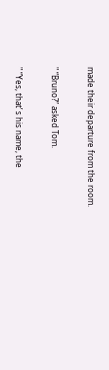made their departure from the room.

" “Bruno?” asked Tom.

" “Yes, thatʼ s his name, the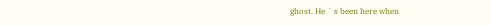ghost. He ʼ s been here when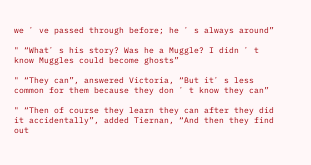we ʼ ve passed through before; he ʼ s always around”

" “Whatʼ s his story? Was he a Muggle? I didn ʼ t know Muggles could become ghosts”

" “They can”, answered Victoria, “But itʼ s less common for them because they don ʼ t know they can”

" “Then of course they learn they can after they did it accidentally”, added Tiernan, “And then they find out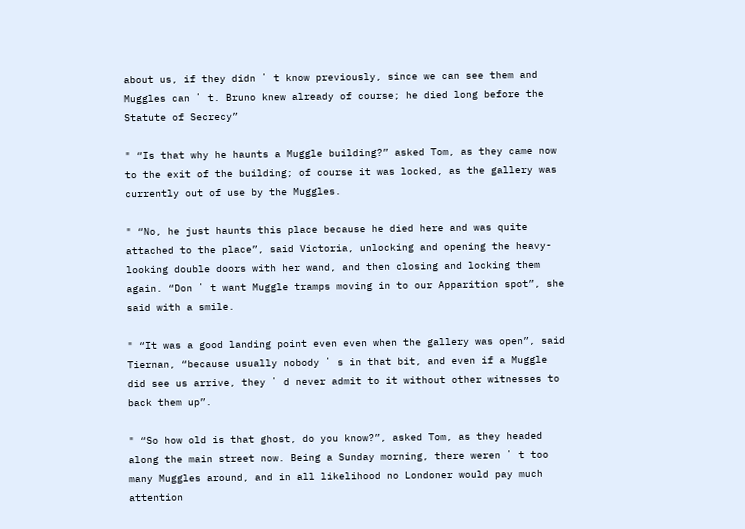about us, if they didn ʼ t know previously, since we can see them and Muggles can ʼ t. Bruno knew already of course; he died long before the Statute of Secrecy”

" “Is that why he haunts a Muggle building?” asked Tom, as they came now to the exit of the building; of course it was locked, as the gallery was currently out of use by the Muggles.

" “No, he just haunts this place because he died here and was quite attached to the place”, said Victoria, unlocking and opening the heavy-looking double doors with her wand, and then closing and locking them again. “Don ʼ t want Muggle tramps moving in to our Apparition spot”, she said with a smile.

" “It was a good landing point even even when the gallery was open”, said Tiernan, “because usually nobody ʼ s in that bit, and even if a Muggle did see us arrive, they ʼ d never admit to it without other witnesses to back them up”.

" “So how old is that ghost, do you know?”, asked Tom, as they headed along the main street now. Being a Sunday morning, there weren ʼ t too many Muggles around, and in all likelihood no Londoner would pay much attention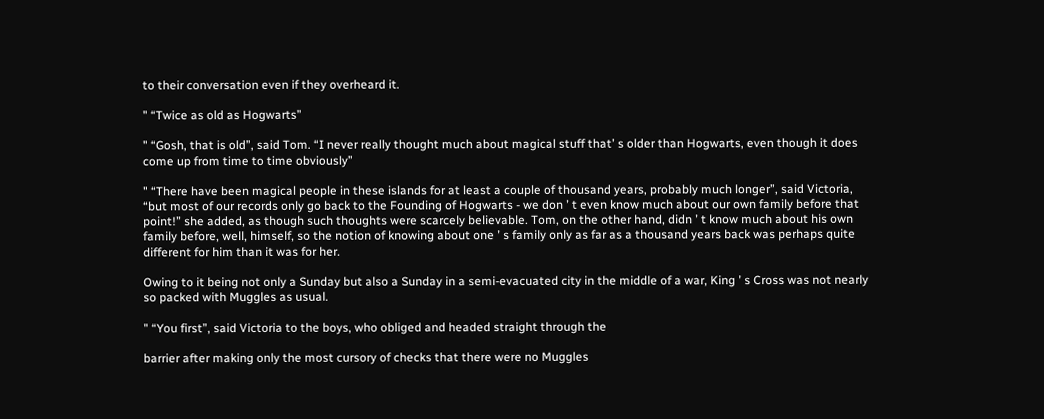to their conversation even if they overheard it.

" “Twice as old as Hogwarts”

" “Gosh, that is old”, said Tom. “I never really thought much about magical stuff thatʼ s older than Hogwarts, even though it does come up from time to time obviously”

" “There have been magical people in these islands for at least a couple of thousand years, probably much longer”, said Victoria, “but most of our records only go back to the Founding of Hogwarts - we don ʼ t even know much about our own family before that point!” she added, as though such thoughts were scarcely believable. Tom, on the other hand, didn ʼ t know much about his own family before, well, himself, so the notion of knowing about one ʼ s family only as far as a thousand years back was perhaps quite different for him than it was for her.

Owing to it being not only a Sunday but also a Sunday in a semi-evacuated city in the middle of a war, King ʼ s Cross was not nearly so packed with Muggles as usual.

" “You first”, said Victoria to the boys, who obliged and headed straight through the

barrier after making only the most cursory of checks that there were no Muggles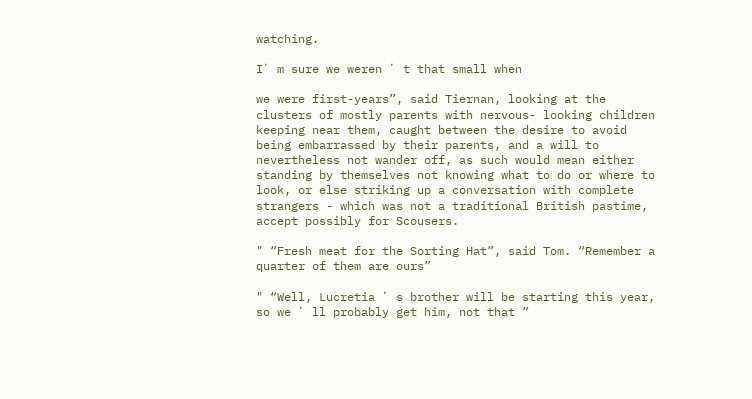watching.

Iʼ m sure we weren ʼ t that small when

we were first-years”, said Tiernan, looking at the clusters of mostly parents with nervous- looking children keeping near them, caught between the desire to avoid being embarrassed by their parents, and a will to nevertheless not wander off, as such would mean either standing by themselves not knowing what to do or where to look, or else striking up a conversation with complete strangers - which was not a traditional British pastime, accept possibly for Scousers.

" “Fresh meat for the Sorting Hat”, said Tom. “Remember a quarter of them are ours”

" “Well, Lucretia ʼ s brother will be starting this year, so we ʼ ll probably get him, not that ”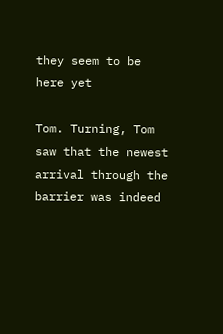they seem to be here yet

Tom. Turning, Tom saw that the newest arrival through the barrier was indeed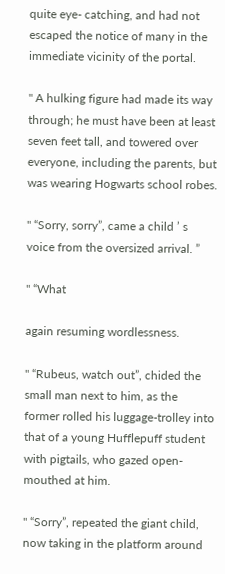quite eye- catching, and had not escaped the notice of many in the immediate vicinity of the portal.

" A hulking figure had made its way through; he must have been at least seven feet tall, and towered over everyone, including the parents, but was wearing Hogwarts school robes.

" “Sorry, sorry”, came a child ʼ s voice from the oversized arrival. ”

" “What

again resuming wordlessness.

" “Rubeus, watch out”, chided the small man next to him, as the former rolled his luggage-trolley into that of a young Hufflepuff student with pigtails, who gazed open- mouthed at him.

" “Sorry”, repeated the giant child, now taking in the platform around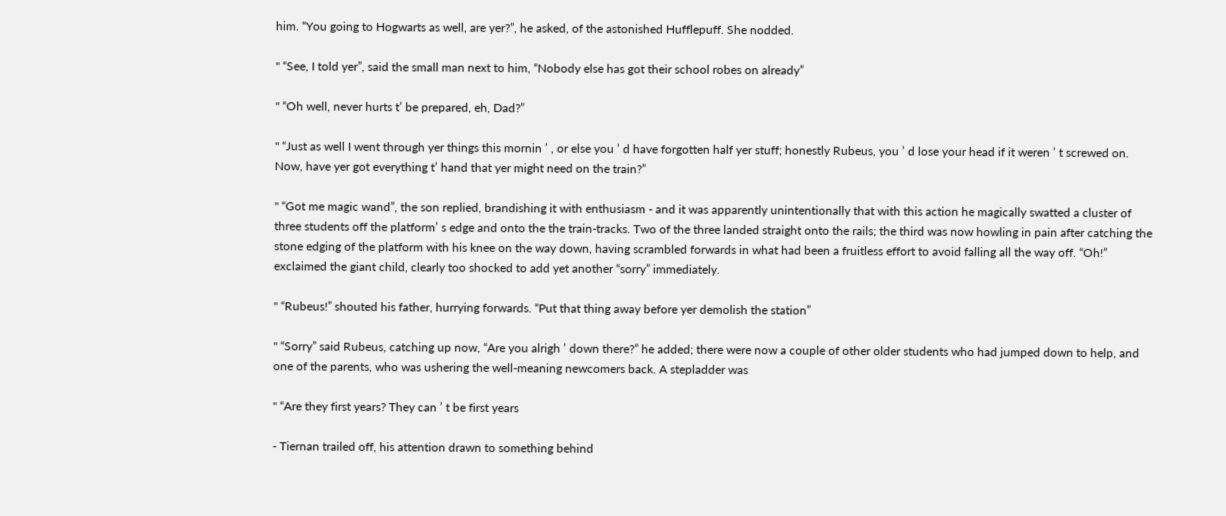him. “You going to Hogwarts as well, are yer?”, he asked, of the astonished Hufflepuff. She nodded.

" “See, I told yer”, said the small man next to him, “Nobody else has got their school robes on already”

" “Oh well, never hurts tʼ be prepared, eh, Dad?”

" “Just as well I went through yer things this mornin ʼ , or else you ʼ d have forgotten half yer stuff; honestly Rubeus, you ʼ d lose your head if it weren ʼ t screwed on. Now, have yer got everything tʼ hand that yer might need on the train?”

" “Got me magic wand”, the son replied, brandishing it with enthusiasm - and it was apparently unintentionally that with this action he magically swatted a cluster of three students off the platformʼ s edge and onto the the train-tracks. Two of the three landed straight onto the rails; the third was now howling in pain after catching the stone edging of the platform with his knee on the way down, having scrambled forwards in what had been a fruitless effort to avoid falling all the way off. “Oh!” exclaimed the giant child, clearly too shocked to add yet another “sorry” immediately.

" “Rubeus!” shouted his father, hurrying forwards. “Put that thing away before yer demolish the station”

" “Sorry” said Rubeus, catching up now, “Are you alrigh ʼ down there?” he added; there were now a couple of other older students who had jumped down to help, and one of the parents, who was ushering the well-meaning newcomers back. A stepladder was

" “Are they first years? They can ʼ t be first years

- Tiernan trailed off, his attention drawn to something behind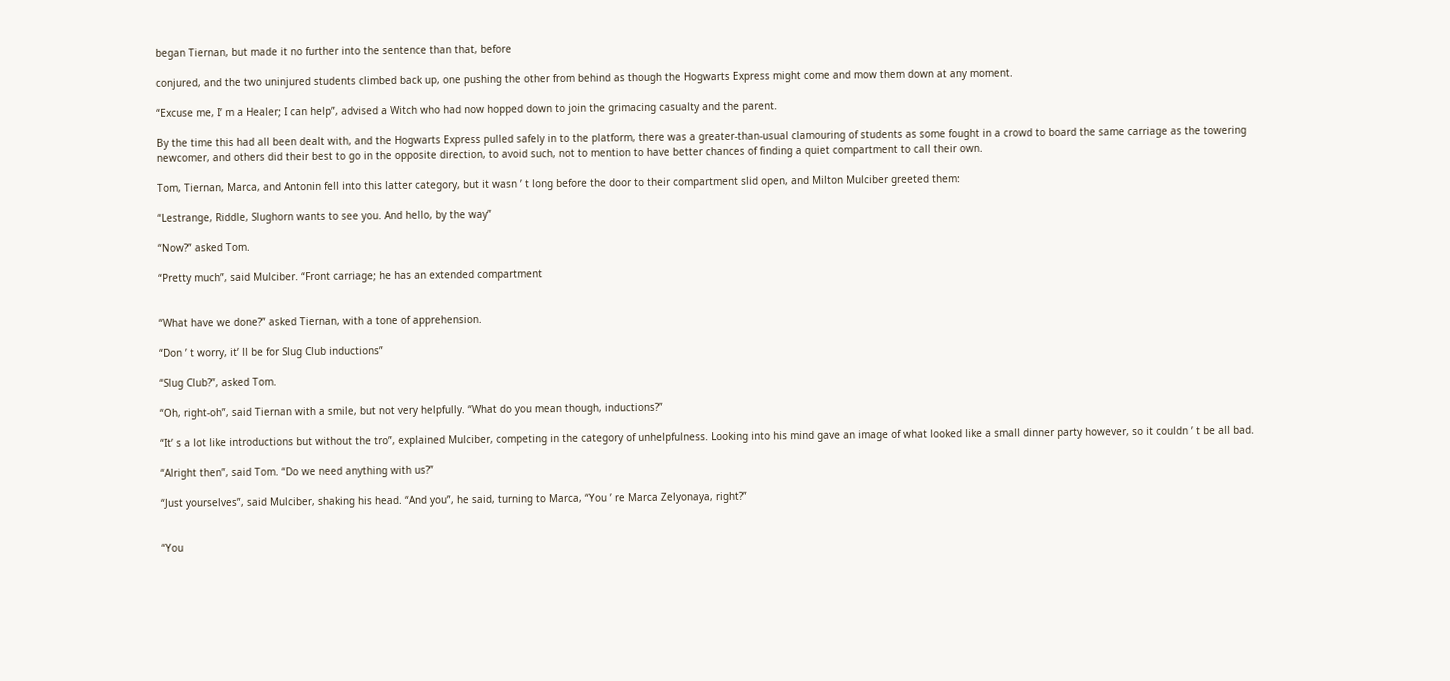began Tiernan, but made it no further into the sentence than that, before

conjured, and the two uninjured students climbed back up, one pushing the other from behind as though the Hogwarts Express might come and mow them down at any moment.

“Excuse me, Iʼ m a Healer; I can help”, advised a Witch who had now hopped down to join the grimacing casualty and the parent.

By the time this had all been dealt with, and the Hogwarts Express pulled safely in to the platform, there was a greater-than-usual clamouring of students as some fought in a crowd to board the same carriage as the towering newcomer, and others did their best to go in the opposite direction, to avoid such, not to mention to have better chances of finding a quiet compartment to call their own.

Tom, Tiernan, Marca, and Antonin fell into this latter category, but it wasn ʼ t long before the door to their compartment slid open, and Milton Mulciber greeted them:

“Lestrange, Riddle, Slughorn wants to see you. And hello, by the way”

“Now?” asked Tom.

“Pretty much”, said Mulciber. “Front carriage; he has an extended compartment


“What have we done?” asked Tiernan, with a tone of apprehension.

“Don ʼ t worry, itʼ ll be for Slug Club inductions”

“Slug Club?”, asked Tom.

“Oh, right-oh”, said Tiernan with a smile, but not very helpfully. “What do you mean though, inductions?”

“Itʼ s a lot like introductions but without the tro”, explained Mulciber, competing in the category of unhelpfulness. Looking into his mind gave an image of what looked like a small dinner party however, so it couldn ʼ t be all bad.

“Alright then”, said Tom. “Do we need anything with us?”

“Just yourselves”, said Mulciber, shaking his head. “And you”, he said, turning to Marca, “You ʼ re Marca Zelyonaya, right?”


“You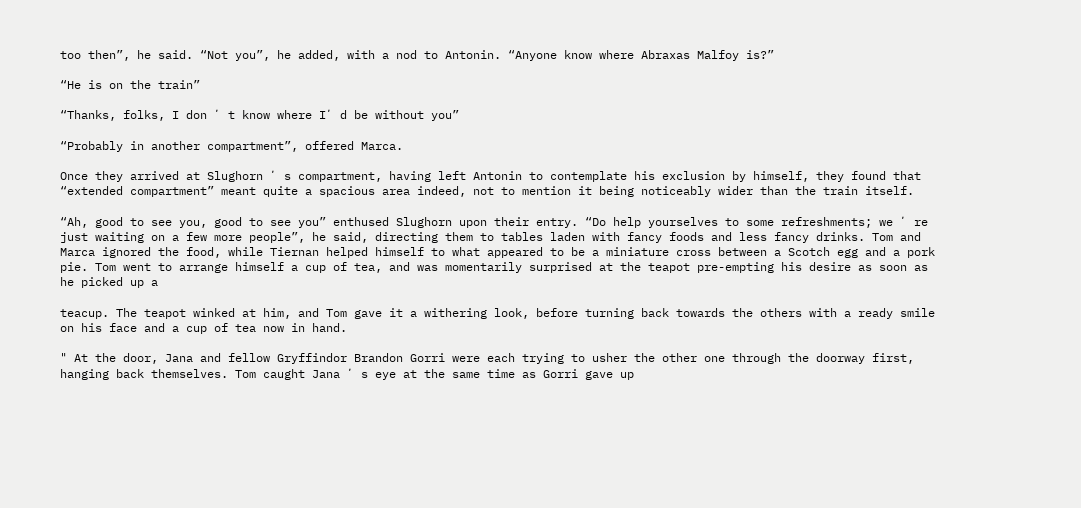too then”, he said. “Not you”, he added, with a nod to Antonin. “Anyone know where Abraxas Malfoy is?”

“He is on the train”

“Thanks, folks, I don ʼ t know where Iʼ d be without you”

“Probably in another compartment”, offered Marca.

Once they arrived at Slughorn ʼ s compartment, having left Antonin to contemplate his exclusion by himself, they found that “extended compartment” meant quite a spacious area indeed, not to mention it being noticeably wider than the train itself.

“Ah, good to see you, good to see you” enthused Slughorn upon their entry. “Do help yourselves to some refreshments; we ʼ re just waiting on a few more people”, he said, directing them to tables laden with fancy foods and less fancy drinks. Tom and Marca ignored the food, while Tiernan helped himself to what appeared to be a miniature cross between a Scotch egg and a pork pie. Tom went to arrange himself a cup of tea, and was momentarily surprised at the teapot pre-empting his desire as soon as he picked up a

teacup. The teapot winked at him, and Tom gave it a withering look, before turning back towards the others with a ready smile on his face and a cup of tea now in hand.

" At the door, Jana and fellow Gryffindor Brandon Gorri were each trying to usher the other one through the doorway first, hanging back themselves. Tom caught Jana ʼ s eye at the same time as Gorri gave up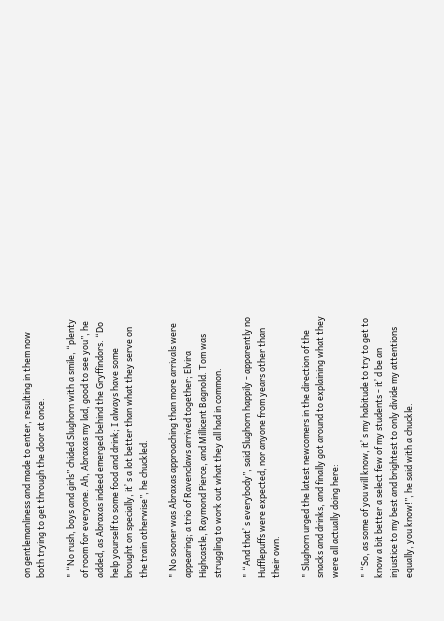on gentlemanliness and made to enter, resulting in them now both trying to get through the door at once.

" “No rush, boys and girls” chided Slughorn with a smile, “plenty of room for everyone. Ah, Abraxas my lad, good to see you”, he added, as Abraxas indeed emerged behind the Gryffindors. “Do help yourself to some food and drink; I always have some brought on specially, itʼ s a lot better than what they serve on the train otherwise”, he chuckled.

" No sooner was Abraxas approaching than more arrivals were appearing; a trio of Ravenclaws arrived together; Elvira Highcastle, Raymond Pierce, and Millicent Bagnold. Tom was struggling to work out what they all had in common.

" “And thatʼ s everybody”, said Slughorn happily - apparently no Hufflepuffs were expected, nor anyone from years other than their own.

" Slughorn urged the latest newcomers in the direction of the snacks and drinks, and finally got around to explaining what they were all actually doing here:

" “So, as some of you will know, itʼ s my habitude to try to get to know a bit better a select few of my students - itʼ d be an injustice to my best and brightest to only divide my attentions equally, you know!”, he said with a chuckle.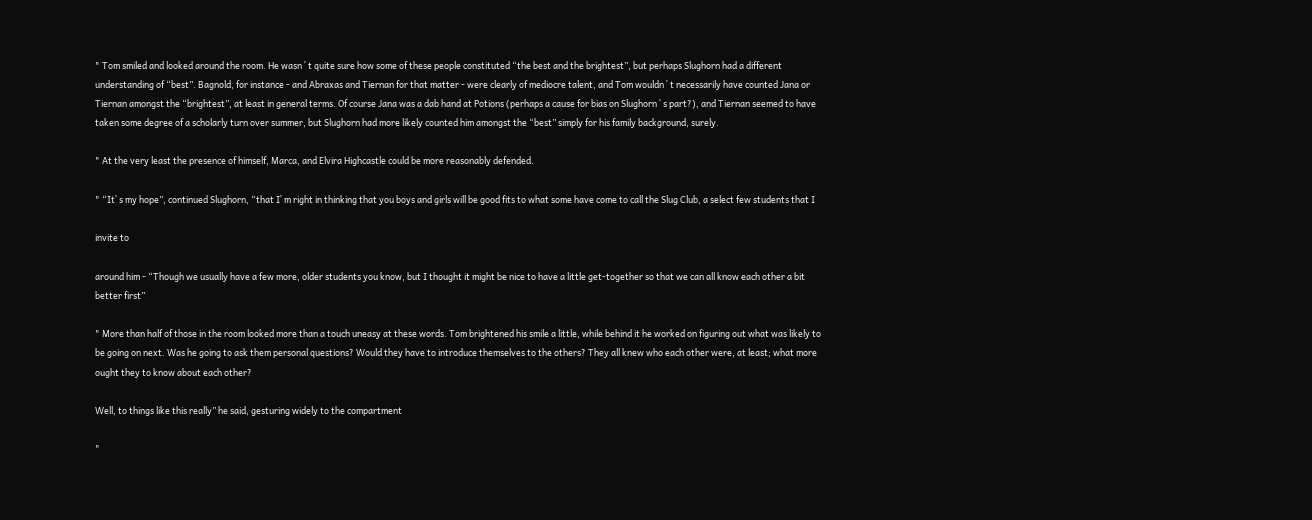" Tom smiled and looked around the room. He wasn ʼ t quite sure how some of these people constituted “the best and the brightest”, but perhaps Slughorn had a different understanding of “best”. Bagnold, for instance - and Abraxas and Tiernan for that matter - were clearly of mediocre talent, and Tom wouldn ʼ t necessarily have counted Jana or Tiernan amongst the “brightest”, at least in general terms. Of course Jana was a dab hand at Potions (perhaps a cause for bias on Slughorn ʼ s part?), and Tiernan seemed to have taken some degree of a scholarly turn over summer, but Slughorn had more likely counted him amongst the “best” simply for his family background, surely.

" At the very least the presence of himself, Marca, and Elvira Highcastle could be more reasonably defended.

" “Itʼ s my hope”, continued Slughorn, “that Iʼ m right in thinking that you boys and girls will be good fits to what some have come to call the Slug Club, a select few students that I

invite to

around him - “Though we usually have a few more, older students you know, but I thought it might be nice to have a little get-together so that we can all know each other a bit better first”

" More than half of those in the room looked more than a touch uneasy at these words. Tom brightened his smile a little, while behind it he worked on figuring out what was likely to be going on next. Was he going to ask them personal questions? Would they have to introduce themselves to the others? They all knew who each other were, at least; what more ought they to know about each other?

Well, to things like this really” he said, gesturing widely to the compartment

"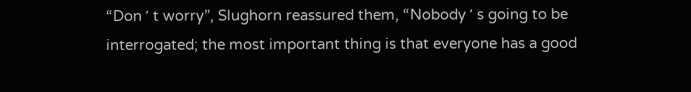“Don ʼ t worry”, Slughorn reassured them, “Nobody ʼ s going to be interrogated; the most important thing is that everyone has a good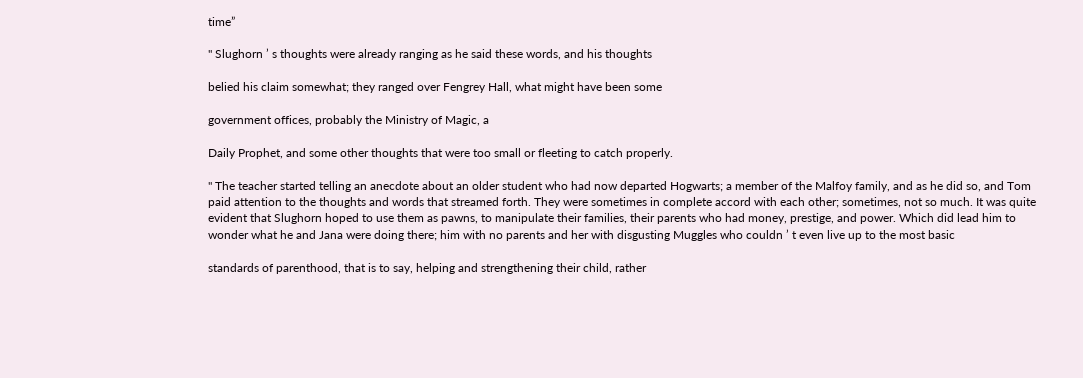time”

" Slughorn ʼ s thoughts were already ranging as he said these words, and his thoughts

belied his claim somewhat; they ranged over Fengrey Hall, what might have been some

government offices, probably the Ministry of Magic, a

Daily Prophet, and some other thoughts that were too small or fleeting to catch properly.

" The teacher started telling an anecdote about an older student who had now departed Hogwarts; a member of the Malfoy family, and as he did so, and Tom paid attention to the thoughts and words that streamed forth. They were sometimes in complete accord with each other; sometimes, not so much. It was quite evident that Slughorn hoped to use them as pawns, to manipulate their families, their parents who had money, prestige, and power. Which did lead him to wonder what he and Jana were doing there; him with no parents and her with disgusting Muggles who couldn ʼ t even live up to the most basic

standards of parenthood, that is to say, helping and strengthening their child, rather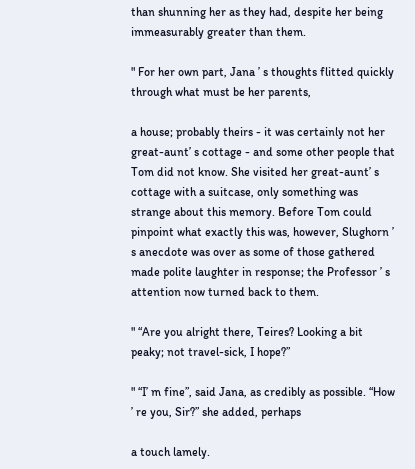than shunning her as they had, despite her being immeasurably greater than them.

" For her own part, Jana ʼ s thoughts flitted quickly through what must be her parents,

a house; probably theirs - it was certainly not her great-auntʼ s cottage - and some other people that Tom did not know. She visited her great-auntʼ s cottage with a suitcase, only something was strange about this memory. Before Tom could pinpoint what exactly this was, however, Slughorn ʼ s anecdote was over as some of those gathered made polite laughter in response; the Professor ʼ s attention now turned back to them.

" “Are you alright there, Teires? Looking a bit peaky; not travel-sick, I hope?”

" “Iʼ m fine”, said Jana, as credibly as possible. “How ʼ re you, Sir?” she added, perhaps

a touch lamely.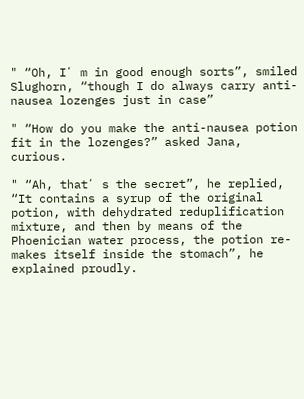" “Oh, Iʼ m in good enough sorts”, smiled Slughorn, “though I do always carry anti- nausea lozenges just in case”

" “How do you make the anti-nausea potion fit in the lozenges?” asked Jana, curious.

" “Ah, thatʼ s the secret”, he replied, “It contains a syrup of the original potion, with dehydrated reduplification mixture, and then by means of the Phoenician water process, the potion re-makes itself inside the stomach”, he explained proudly.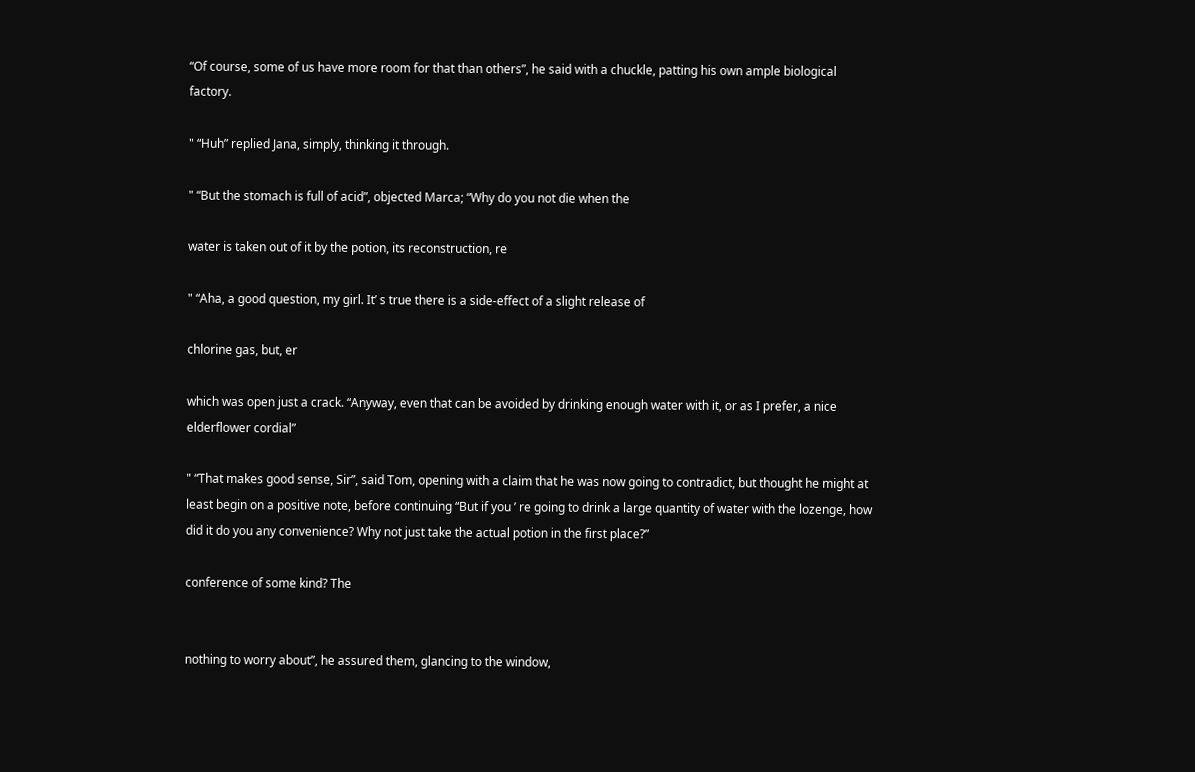“Of course, some of us have more room for that than others”, he said with a chuckle, patting his own ample biological factory.

" “Huh” replied Jana, simply, thinking it through.

" “But the stomach is full of acid”, objected Marca; “Why do you not die when the

water is taken out of it by the potion, its reconstruction, re

" “Aha, a good question, my girl. Itʼ s true there is a side-effect of a slight release of

chlorine gas, but, er

which was open just a crack. “Anyway, even that can be avoided by drinking enough water with it, or as I prefer, a nice elderflower cordial”

" “That makes good sense, Sir”, said Tom, opening with a claim that he was now going to contradict, but thought he might at least begin on a positive note, before continuing “But if you ʼ re going to drink a large quantity of water with the lozenge, how did it do you any convenience? Why not just take the actual potion in the first place?”

conference of some kind? The


nothing to worry about”, he assured them, glancing to the window,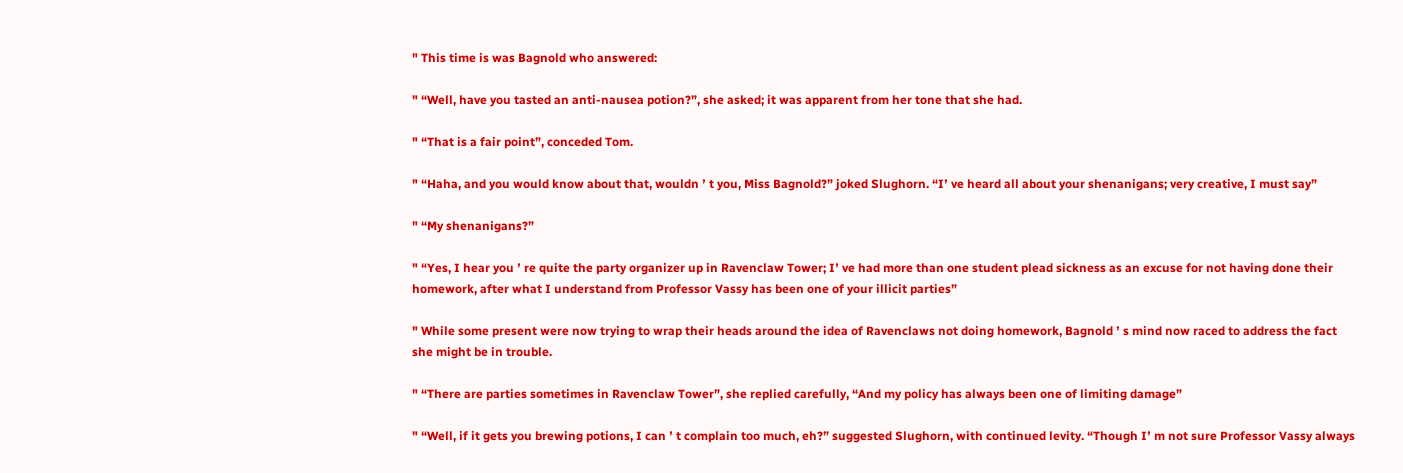" This time is was Bagnold who answered:

" “Well, have you tasted an anti-nausea potion?”, she asked; it was apparent from her tone that she had.

" “That is a fair point”, conceded Tom.

" “Haha, and you would know about that, wouldn ʼ t you, Miss Bagnold?” joked Slughorn. “Iʼ ve heard all about your shenanigans; very creative, I must say”

" “My shenanigans?”

" “Yes, I hear you ʼ re quite the party organizer up in Ravenclaw Tower; Iʼ ve had more than one student plead sickness as an excuse for not having done their homework, after what I understand from Professor Vassy has been one of your illicit parties”

" While some present were now trying to wrap their heads around the idea of Ravenclaws not doing homework, Bagnold ʼ s mind now raced to address the fact she might be in trouble.

" “There are parties sometimes in Ravenclaw Tower”, she replied carefully, “And my policy has always been one of limiting damage”

" “Well, if it gets you brewing potions, I can ʼ t complain too much, eh?” suggested Slughorn, with continued levity. “Though Iʼ m not sure Professor Vassy always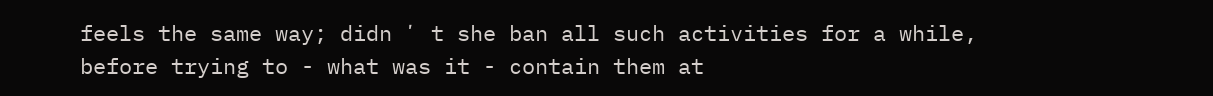feels the same way; didn ʼ t she ban all such activities for a while, before trying to - what was it - contain them at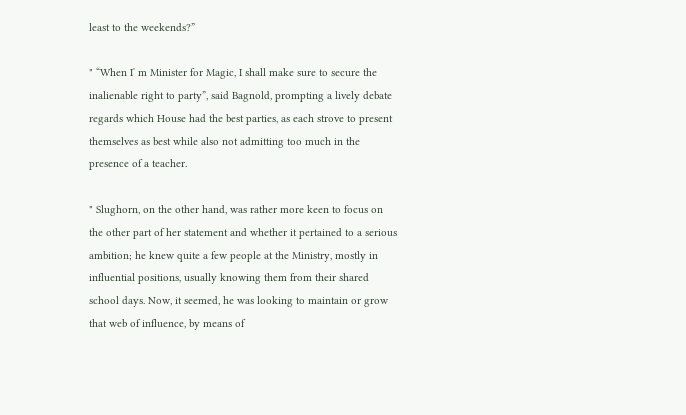least to the weekends?”

" “When Iʼ m Minister for Magic, I shall make sure to secure the inalienable right to party”, said Bagnold, prompting a lively debate regards which House had the best parties, as each strove to present themselves as best while also not admitting too much in the presence of a teacher.

" Slughorn, on the other hand, was rather more keen to focus on the other part of her statement and whether it pertained to a serious ambition; he knew quite a few people at the Ministry, mostly in influential positions, usually knowing them from their shared school days. Now, it seemed, he was looking to maintain or grow that web of influence, by means of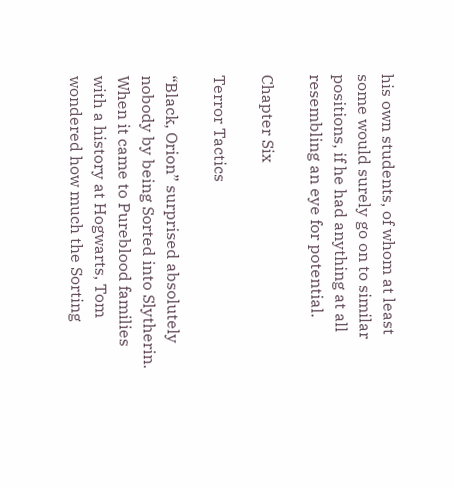his own students, of whom at least some would surely go on to similar positions, if he had anything at all resembling an eye for potential.

Chapter Six

Terror Tactics

“Black, Orion” surprised absolutely nobody by being Sorted into Slytherin. When it came to Pureblood families with a history at Hogwarts, Tom wondered how much the Sorting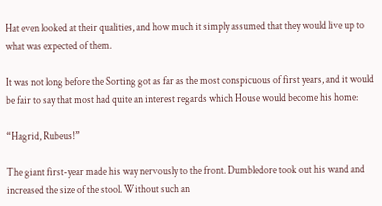Hat even looked at their qualities, and how much it simply assumed that they would live up to what was expected of them.

It was not long before the Sorting got as far as the most conspicuous of first years, and it would be fair to say that most had quite an interest regards which House would become his home:

“Hagrid, Rubeus!”

The giant first-year made his way nervously to the front. Dumbledore took out his wand and increased the size of the stool. Without such an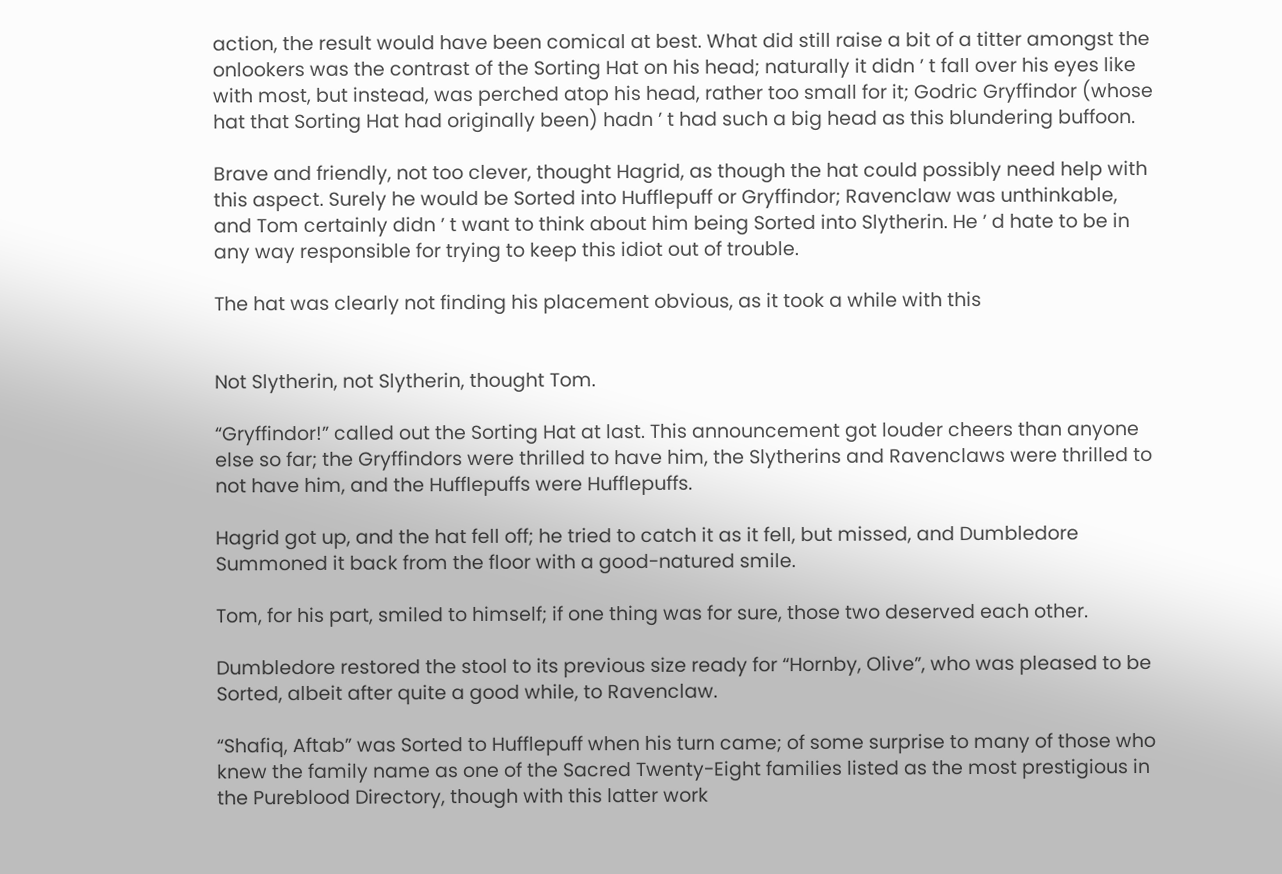action, the result would have been comical at best. What did still raise a bit of a titter amongst the onlookers was the contrast of the Sorting Hat on his head; naturally it didn ʼ t fall over his eyes like with most, but instead, was perched atop his head, rather too small for it; Godric Gryffindor (whose hat that Sorting Hat had originally been) hadn ʼ t had such a big head as this blundering buffoon.

Brave and friendly, not too clever, thought Hagrid, as though the hat could possibly need help with this aspect. Surely he would be Sorted into Hufflepuff or Gryffindor; Ravenclaw was unthinkable, and Tom certainly didn ʼ t want to think about him being Sorted into Slytherin. He ʼ d hate to be in any way responsible for trying to keep this idiot out of trouble.

The hat was clearly not finding his placement obvious, as it took a while with this


Not Slytherin, not Slytherin, thought Tom.

“Gryffindor!” called out the Sorting Hat at last. This announcement got louder cheers than anyone else so far; the Gryffindors were thrilled to have him, the Slytherins and Ravenclaws were thrilled to not have him, and the Hufflepuffs were Hufflepuffs.

Hagrid got up, and the hat fell off; he tried to catch it as it fell, but missed, and Dumbledore Summoned it back from the floor with a good-natured smile.

Tom, for his part, smiled to himself; if one thing was for sure, those two deserved each other.

Dumbledore restored the stool to its previous size ready for “Hornby, Olive”, who was pleased to be Sorted, albeit after quite a good while, to Ravenclaw.

“Shafiq, Aftab” was Sorted to Hufflepuff when his turn came; of some surprise to many of those who knew the family name as one of the Sacred Twenty-Eight families listed as the most prestigious in the Pureblood Directory, though with this latter work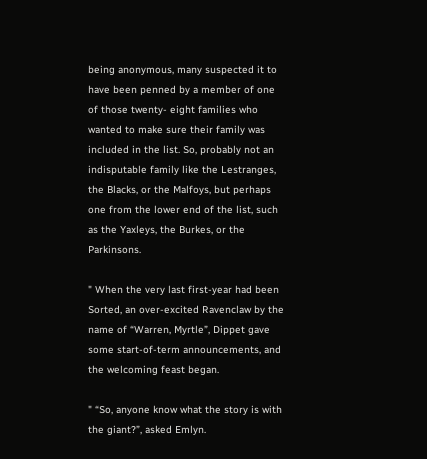being anonymous, many suspected it to have been penned by a member of one of those twenty- eight families who wanted to make sure their family was included in the list. So, probably not an indisputable family like the Lestranges, the Blacks, or the Malfoys, but perhaps one from the lower end of the list, such as the Yaxleys, the Burkes, or the Parkinsons.

" When the very last first-year had been Sorted, an over-excited Ravenclaw by the name of “Warren, Myrtle”, Dippet gave some start-of-term announcements, and the welcoming feast began.

" “So, anyone know what the story is with the giant?”, asked Emlyn.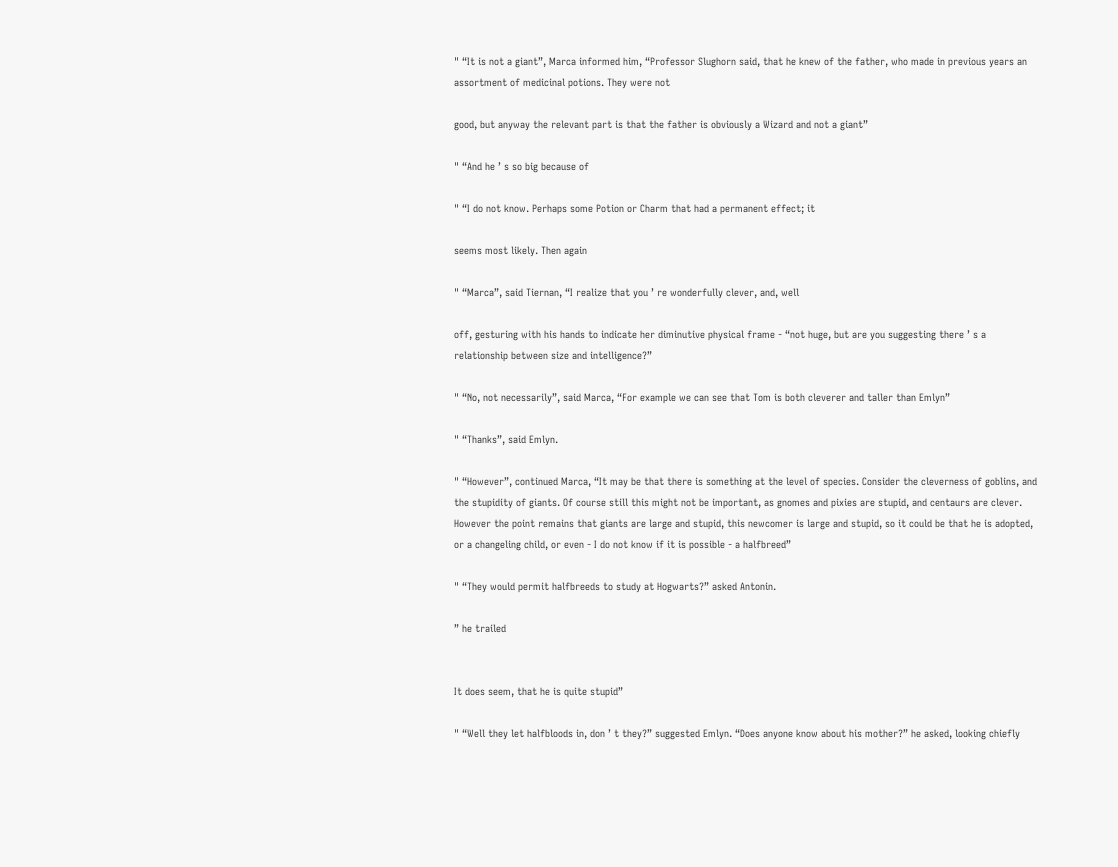" “It is not a giant”, Marca informed him, “Professor Slughorn said, that he knew of the father, who made in previous years an assortment of medicinal potions. They were not

good, but anyway the relevant part is that the father is obviously a Wizard and not a giant”

" “And he ʼ s so big because of

" “I do not know. Perhaps some Potion or Charm that had a permanent effect; it

seems most likely. Then again

" “Marca”, said Tiernan, “I realize that you ʼ re wonderfully clever, and, well

off, gesturing with his hands to indicate her diminutive physical frame - “not huge, but are you suggesting there ʼ s a relationship between size and intelligence?”

" “No, not necessarily”, said Marca, “For example we can see that Tom is both cleverer and taller than Emlyn”

" “Thanks”, said Emlyn.

" “However”, continued Marca, “It may be that there is something at the level of species. Consider the cleverness of goblins, and the stupidity of giants. Of course still this might not be important, as gnomes and pixies are stupid, and centaurs are clever. However the point remains that giants are large and stupid, this newcomer is large and stupid, so it could be that he is adopted, or a changeling child, or even - I do not know if it is possible - a halfbreed”

" “They would permit halfbreeds to study at Hogwarts?” asked Antonin.

” he trailed


It does seem, that he is quite stupid”

" “Well they let halfbloods in, don ʼ t they?” suggested Emlyn. “Does anyone know about his mother?” he asked, looking chiefly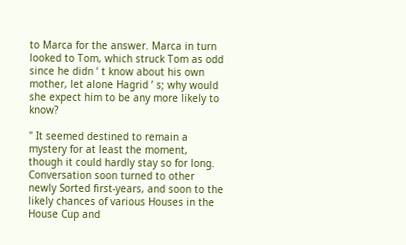to Marca for the answer. Marca in turn looked to Tom, which struck Tom as odd since he didn ʼ t know about his own mother, let alone Hagrid ʼ s; why would she expect him to be any more likely to know?

" It seemed destined to remain a mystery for at least the moment, though it could hardly stay so for long. Conversation soon turned to other newly Sorted first-years, and soon to the likely chances of various Houses in the House Cup and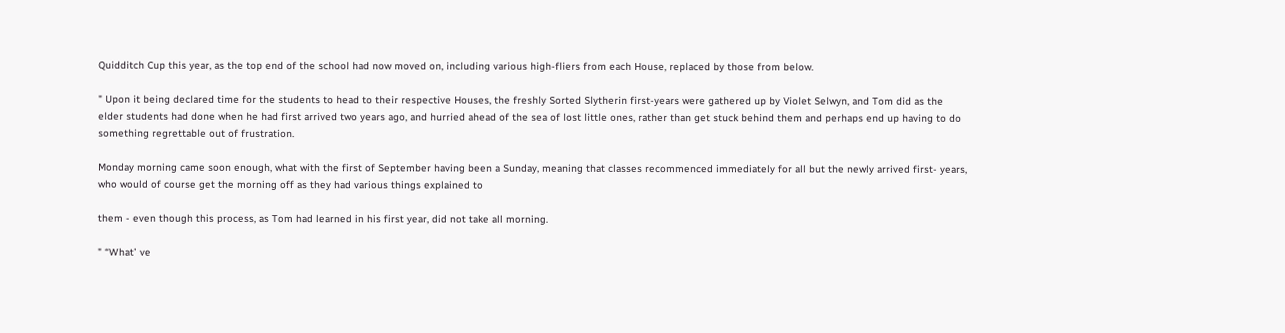Quidditch Cup this year, as the top end of the school had now moved on, including various high-fliers from each House, replaced by those from below.

" Upon it being declared time for the students to head to their respective Houses, the freshly Sorted Slytherin first-years were gathered up by Violet Selwyn, and Tom did as the elder students had done when he had first arrived two years ago, and hurried ahead of the sea of lost little ones, rather than get stuck behind them and perhaps end up having to do something regrettable out of frustration.

Monday morning came soon enough, what with the first of September having been a Sunday, meaning that classes recommenced immediately for all but the newly arrived first- years, who would of course get the morning off as they had various things explained to

them - even though this process, as Tom had learned in his first year, did not take all morning.

" “Whatʼ ve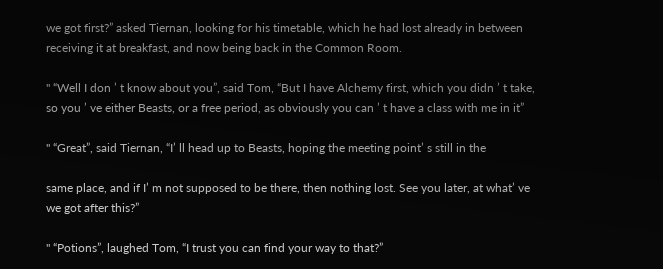we got first?” asked Tiernan, looking for his timetable, which he had lost already in between receiving it at breakfast, and now being back in the Common Room.

" “Well I don ʼ t know about you”, said Tom, “But I have Alchemy first, which you didn ʼ t take, so you ʼ ve either Beasts, or a free period, as obviously you can ʼ t have a class with me in it”

" “Great”, said Tiernan, “Iʼ ll head up to Beasts, hoping the meeting pointʼ s still in the

same place, and if Iʼ m not supposed to be there, then nothing lost. See you later, at whatʼ ve we got after this?”

" “Potions”, laughed Tom, “I trust you can find your way to that?”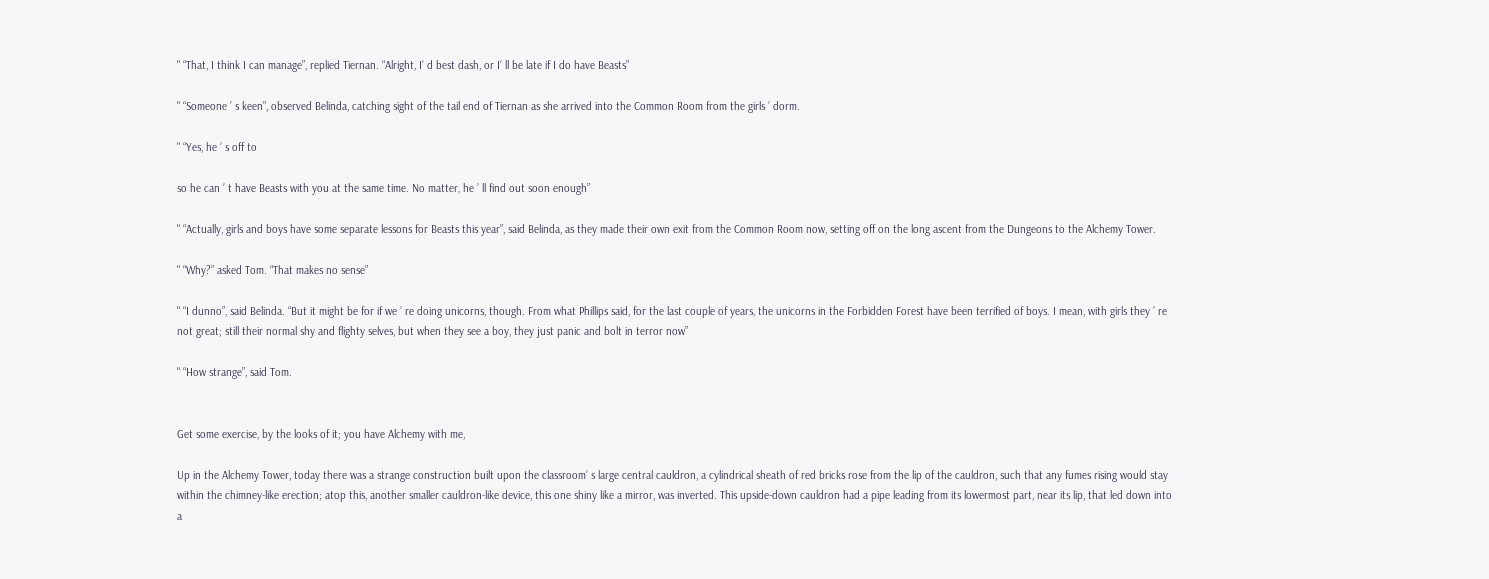" “That, I think I can manage”, replied Tiernan. “Alright, Iʼ d best dash, or Iʼ ll be late if I do have Beasts”

" “Someone ʼ s keen”, observed Belinda, catching sight of the tail end of Tiernan as she arrived into the Common Room from the girls ʼ dorm.

" “Yes, he ʼ s off to

so he can ʼ t have Beasts with you at the same time. No matter, he ʼ ll find out soon enough”

" “Actually, girls and boys have some separate lessons for Beasts this year”, said Belinda, as they made their own exit from the Common Room now, setting off on the long ascent from the Dungeons to the Alchemy Tower.

" “Why?” asked Tom. “That makes no sense”

" “I dunno”, said Belinda. “But it might be for if we ʼ re doing unicorns, though. From what Phillips said, for the last couple of years, the unicorns in the Forbidden Forest have been terrified of boys. I mean, with girls they ʼ re not great; still their normal shy and flighty selves, but when they see a boy, they just panic and bolt in terror now”

" “How strange”, said Tom.


Get some exercise, by the looks of it; you have Alchemy with me,

Up in the Alchemy Tower, today there was a strange construction built upon the classroomʼ s large central cauldron, a cylindrical sheath of red bricks rose from the lip of the cauldron, such that any fumes rising would stay within the chimney-like erection; atop this, another smaller cauldron-like device, this one shiny like a mirror, was inverted. This upside-down cauldron had a pipe leading from its lowermost part, near its lip, that led down into a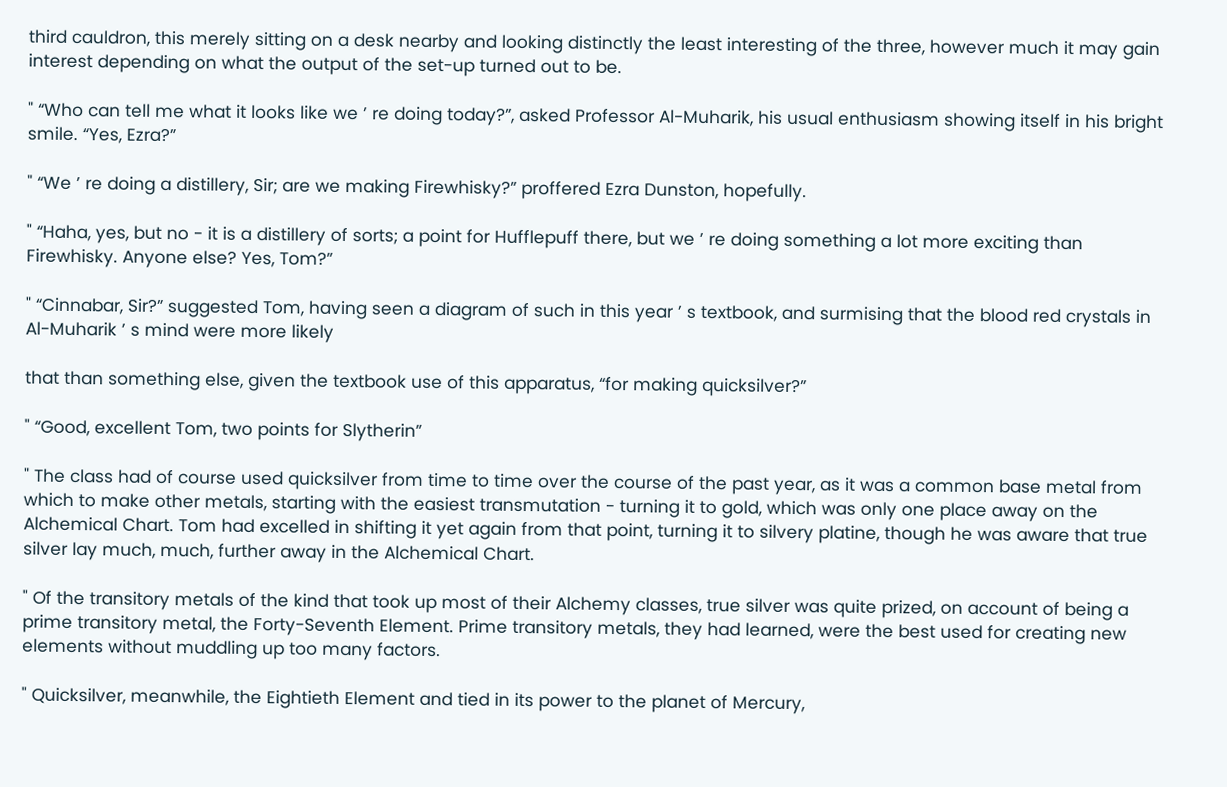third cauldron, this merely sitting on a desk nearby and looking distinctly the least interesting of the three, however much it may gain interest depending on what the output of the set-up turned out to be.

" “Who can tell me what it looks like we ʼ re doing today?”, asked Professor Al-Muharik, his usual enthusiasm showing itself in his bright smile. “Yes, Ezra?”

" “We ʼ re doing a distillery, Sir; are we making Firewhisky?” proffered Ezra Dunston, hopefully.

" “Haha, yes, but no - it is a distillery of sorts; a point for Hufflepuff there, but we ʼ re doing something a lot more exciting than Firewhisky. Anyone else? Yes, Tom?”

" “Cinnabar, Sir?” suggested Tom, having seen a diagram of such in this year ʼ s textbook, and surmising that the blood red crystals in Al-Muharik ʼ s mind were more likely

that than something else, given the textbook use of this apparatus, “for making quicksilver?”

" “Good, excellent Tom, two points for Slytherin”

" The class had of course used quicksilver from time to time over the course of the past year, as it was a common base metal from which to make other metals, starting with the easiest transmutation - turning it to gold, which was only one place away on the Alchemical Chart. Tom had excelled in shifting it yet again from that point, turning it to silvery platine, though he was aware that true silver lay much, much, further away in the Alchemical Chart.

" Of the transitory metals of the kind that took up most of their Alchemy classes, true silver was quite prized, on account of being a prime transitory metal, the Forty-Seventh Element. Prime transitory metals, they had learned, were the best used for creating new elements without muddling up too many factors.

" Quicksilver, meanwhile, the Eightieth Element and tied in its power to the planet of Mercury,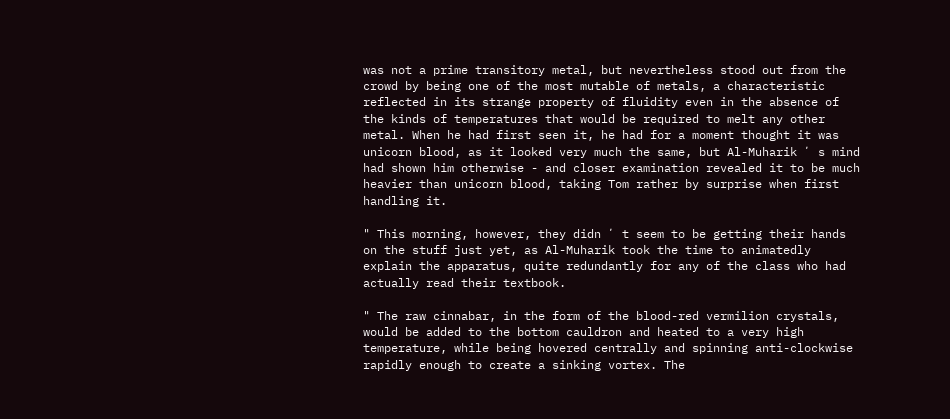was not a prime transitory metal, but nevertheless stood out from the crowd by being one of the most mutable of metals, a characteristic reflected in its strange property of fluidity even in the absence of the kinds of temperatures that would be required to melt any other metal. When he had first seen it, he had for a moment thought it was unicorn blood, as it looked very much the same, but Al-Muharik ʼ s mind had shown him otherwise - and closer examination revealed it to be much heavier than unicorn blood, taking Tom rather by surprise when first handling it.

" This morning, however, they didn ʼ t seem to be getting their hands on the stuff just yet, as Al-Muharik took the time to animatedly explain the apparatus, quite redundantly for any of the class who had actually read their textbook.

" The raw cinnabar, in the form of the blood-red vermilion crystals, would be added to the bottom cauldron and heated to a very high temperature, while being hovered centrally and spinning anti-clockwise rapidly enough to create a sinking vortex. The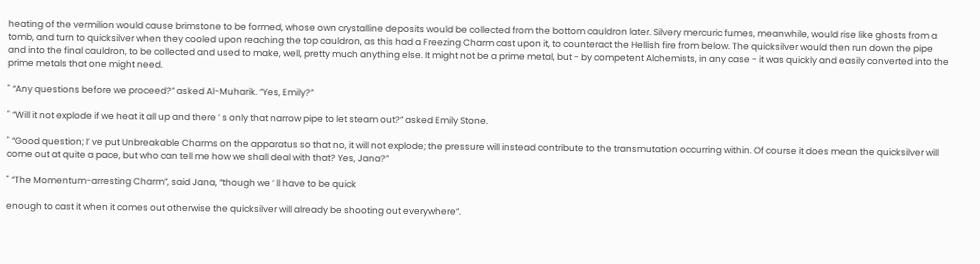heating of the vermilion would cause brimstone to be formed, whose own crystalline deposits would be collected from the bottom cauldron later. Silvery mercuric fumes, meanwhile, would rise like ghosts from a tomb, and turn to quicksilver when they cooled upon reaching the top cauldron, as this had a Freezing Charm cast upon it, to counteract the Hellish fire from below. The quicksilver would then run down the pipe and into the final cauldron, to be collected and used to make, well, pretty much anything else. It might not be a prime metal, but - by competent Alchemists, in any case - it was quickly and easily converted into the prime metals that one might need.

" “Any questions before we proceed?” asked Al-Muharik. “Yes, Emily?”

" “Will it not explode if we heat it all up and there ʼ s only that narrow pipe to let steam out?” asked Emily Stone.

" “Good question; Iʼ ve put Unbreakable Charms on the apparatus so that no, it will not explode; the pressure will instead contribute to the transmutation occurring within. Of course it does mean the quicksilver will come out at quite a pace, but who can tell me how we shall deal with that? Yes, Jana?”

" “The Momentum-arresting Charm”, said Jana, “though we ʼ ll have to be quick

enough to cast it when it comes out otherwise the quicksilver will already be shooting out everywhere”.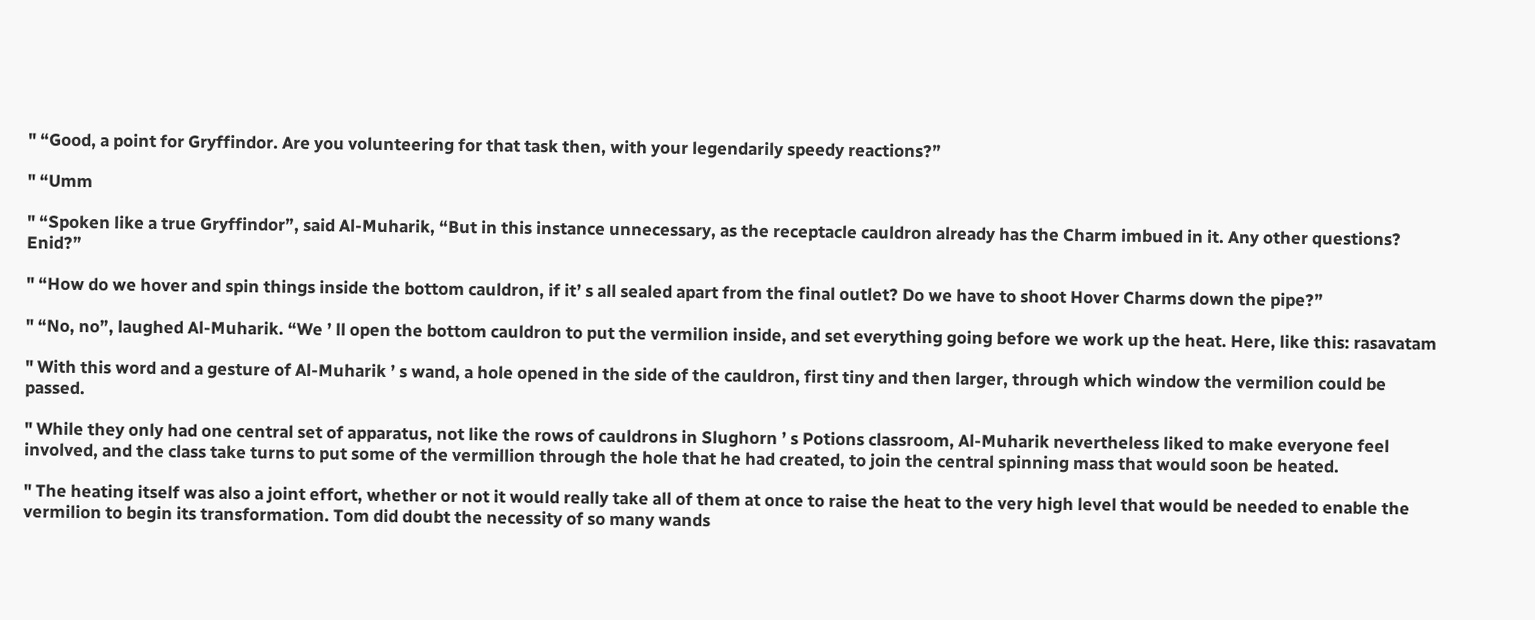" “Good, a point for Gryffindor. Are you volunteering for that task then, with your legendarily speedy reactions?”

" “Umm

" “Spoken like a true Gryffindor”, said Al-Muharik, “But in this instance unnecessary, as the receptacle cauldron already has the Charm imbued in it. Any other questions? Enid?”

" “How do we hover and spin things inside the bottom cauldron, if itʼ s all sealed apart from the final outlet? Do we have to shoot Hover Charms down the pipe?”

" “No, no”, laughed Al-Muharik. “We ʼ ll open the bottom cauldron to put the vermilion inside, and set everything going before we work up the heat. Here, like this: rasavatam

" With this word and a gesture of Al-Muharik ʼ s wand, a hole opened in the side of the cauldron, first tiny and then larger, through which window the vermilion could be passed.

" While they only had one central set of apparatus, not like the rows of cauldrons in Slughorn ʼ s Potions classroom, Al-Muharik nevertheless liked to make everyone feel involved, and the class take turns to put some of the vermillion through the hole that he had created, to join the central spinning mass that would soon be heated.

" The heating itself was also a joint effort, whether or not it would really take all of them at once to raise the heat to the very high level that would be needed to enable the vermilion to begin its transformation. Tom did doubt the necessity of so many wands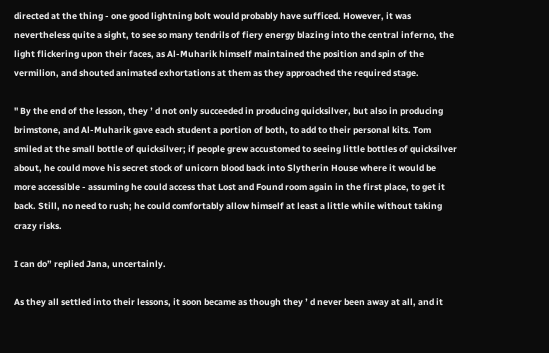directed at the thing - one good lightning bolt would probably have sufficed. However, it was nevertheless quite a sight, to see so many tendrils of fiery energy blazing into the central inferno, the light flickering upon their faces, as Al-Muharik himself maintained the position and spin of the vermilion, and shouted animated exhortations at them as they approached the required stage.

" By the end of the lesson, they ʼ d not only succeeded in producing quicksilver, but also in producing brimstone, and Al-Muharik gave each student a portion of both, to add to their personal kits. Tom smiled at the small bottle of quicksilver; if people grew accustomed to seeing little bottles of quicksilver about, he could move his secret stock of unicorn blood back into Slytherin House where it would be more accessible - assuming he could access that Lost and Found room again in the first place, to get it back. Still, no need to rush; he could comfortably allow himself at least a little while without taking crazy risks.

I can do” replied Jana, uncertainly.

As they all settled into their lessons, it soon became as though they ʼ d never been away at all, and it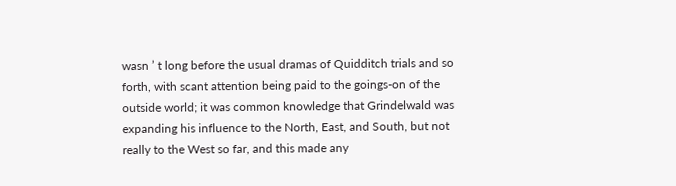wasn ʼ t long before the usual dramas of Quidditch trials and so forth, with scant attention being paid to the goings-on of the outside world; it was common knowledge that Grindelwald was expanding his influence to the North, East, and South, but not really to the West so far, and this made any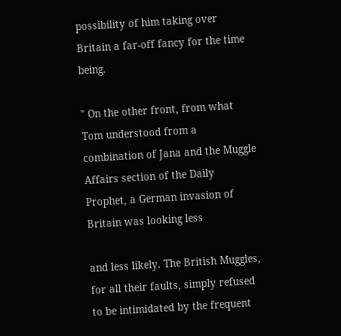possibility of him taking over Britain a far-off fancy for the time being.

" On the other front, from what Tom understood from a combination of Jana and the Muggle Affairs section of the Daily Prophet, a German invasion of Britain was looking less

and less likely. The British Muggles, for all their faults, simply refused to be intimidated by the frequent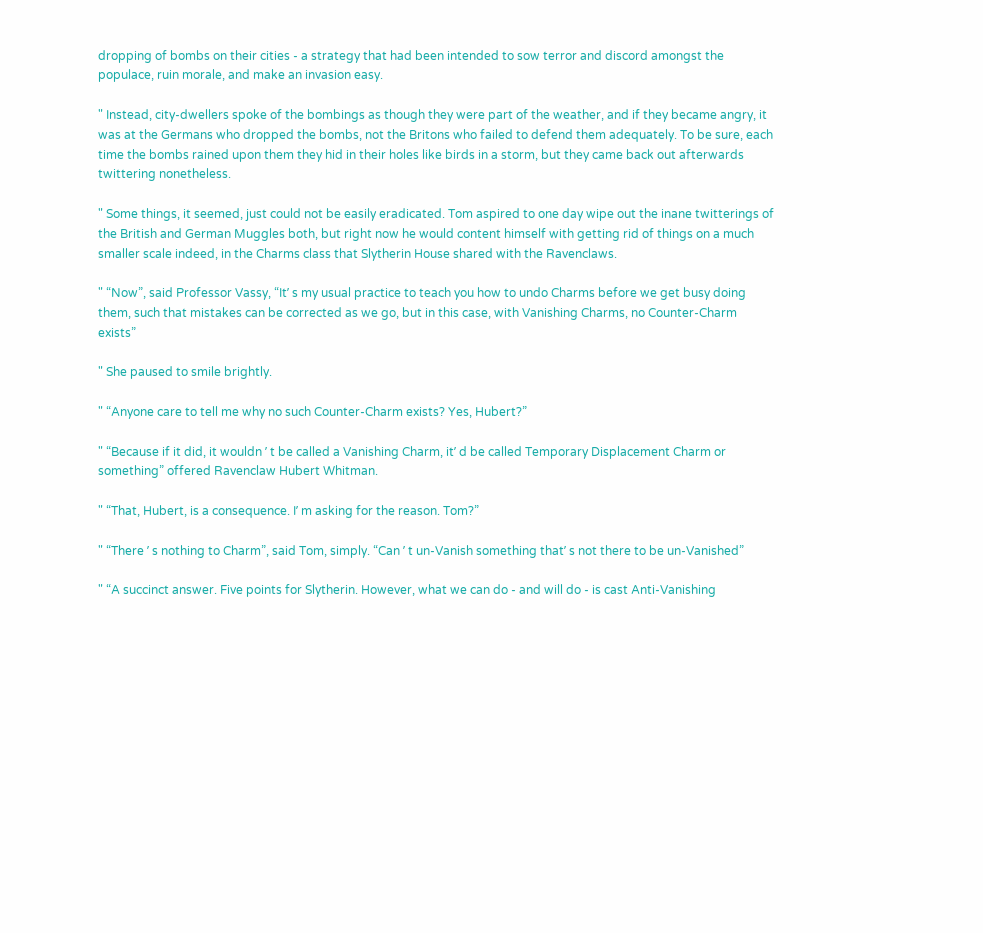dropping of bombs on their cities - a strategy that had been intended to sow terror and discord amongst the populace, ruin morale, and make an invasion easy.

" Instead, city-dwellers spoke of the bombings as though they were part of the weather, and if they became angry, it was at the Germans who dropped the bombs, not the Britons who failed to defend them adequately. To be sure, each time the bombs rained upon them they hid in their holes like birds in a storm, but they came back out afterwards twittering nonetheless.

" Some things, it seemed, just could not be easily eradicated. Tom aspired to one day wipe out the inane twitterings of the British and German Muggles both, but right now he would content himself with getting rid of things on a much smaller scale indeed, in the Charms class that Slytherin House shared with the Ravenclaws.

" “Now”, said Professor Vassy, “Itʼ s my usual practice to teach you how to undo Charms before we get busy doing them, such that mistakes can be corrected as we go, but in this case, with Vanishing Charms, no Counter-Charm exists”

" She paused to smile brightly.

" “Anyone care to tell me why no such Counter-Charm exists? Yes, Hubert?”

" “Because if it did, it wouldn ʼ t be called a Vanishing Charm, itʼ d be called Temporary Displacement Charm or something” offered Ravenclaw Hubert Whitman.

" “That, Hubert, is a consequence. Iʼ m asking for the reason. Tom?”

" “There ʼ s nothing to Charm”, said Tom, simply. “Can ʼ t un-Vanish something thatʼ s not there to be un-Vanished”

" “A succinct answer. Five points for Slytherin. However, what we can do - and will do - is cast Anti-Vanishing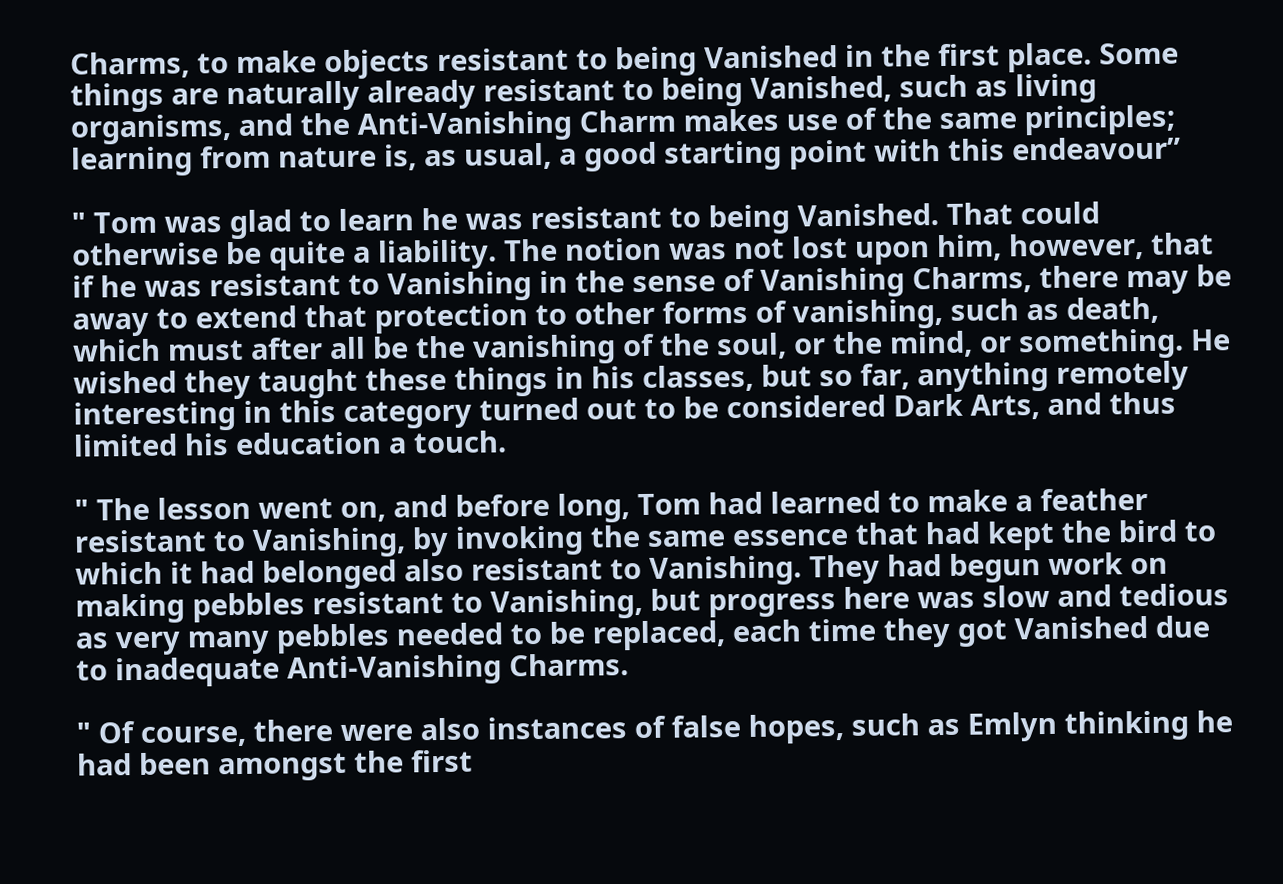Charms, to make objects resistant to being Vanished in the first place. Some things are naturally already resistant to being Vanished, such as living organisms, and the Anti-Vanishing Charm makes use of the same principles; learning from nature is, as usual, a good starting point with this endeavour”

" Tom was glad to learn he was resistant to being Vanished. That could otherwise be quite a liability. The notion was not lost upon him, however, that if he was resistant to Vanishing in the sense of Vanishing Charms, there may be away to extend that protection to other forms of vanishing, such as death, which must after all be the vanishing of the soul, or the mind, or something. He wished they taught these things in his classes, but so far, anything remotely interesting in this category turned out to be considered Dark Arts, and thus limited his education a touch.

" The lesson went on, and before long, Tom had learned to make a feather resistant to Vanishing, by invoking the same essence that had kept the bird to which it had belonged also resistant to Vanishing. They had begun work on making pebbles resistant to Vanishing, but progress here was slow and tedious as very many pebbles needed to be replaced, each time they got Vanished due to inadequate Anti-Vanishing Charms.

" Of course, there were also instances of false hopes, such as Emlyn thinking he had been amongst the first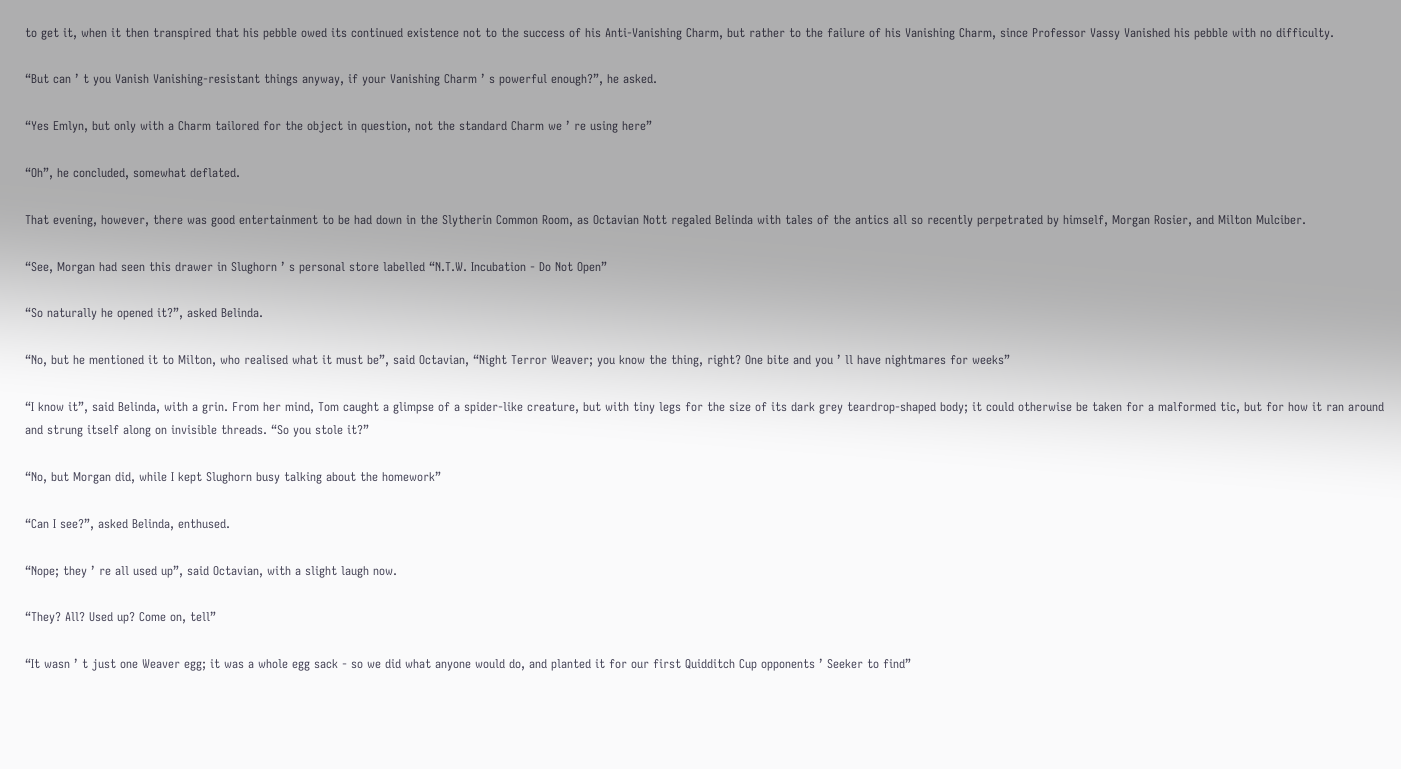to get it, when it then transpired that his pebble owed its continued existence not to the success of his Anti-Vanishing Charm, but rather to the failure of his Vanishing Charm, since Professor Vassy Vanished his pebble with no difficulty.

“But can ʼ t you Vanish Vanishing-resistant things anyway, if your Vanishing Charm ʼ s powerful enough?”, he asked.

“Yes Emlyn, but only with a Charm tailored for the object in question, not the standard Charm we ʼ re using here”

“Oh”, he concluded, somewhat deflated.

That evening, however, there was good entertainment to be had down in the Slytherin Common Room, as Octavian Nott regaled Belinda with tales of the antics all so recently perpetrated by himself, Morgan Rosier, and Milton Mulciber.

“See, Morgan had seen this drawer in Slughorn ʼ s personal store labelled “N.T.W. Incubation - Do Not Open”

“So naturally he opened it?”, asked Belinda.

“No, but he mentioned it to Milton, who realised what it must be”, said Octavian, “Night Terror Weaver; you know the thing, right? One bite and you ʼ ll have nightmares for weeks”

“I know it”, said Belinda, with a grin. From her mind, Tom caught a glimpse of a spider-like creature, but with tiny legs for the size of its dark grey teardrop-shaped body; it could otherwise be taken for a malformed tic, but for how it ran around and strung itself along on invisible threads. “So you stole it?”

“No, but Morgan did, while I kept Slughorn busy talking about the homework”

“Can I see?”, asked Belinda, enthused.

“Nope; they ʼ re all used up”, said Octavian, with a slight laugh now.

“They? All? Used up? Come on, tell”

“It wasn ʼ t just one Weaver egg; it was a whole egg sack - so we did what anyone would do, and planted it for our first Quidditch Cup opponents ʼ Seeker to find”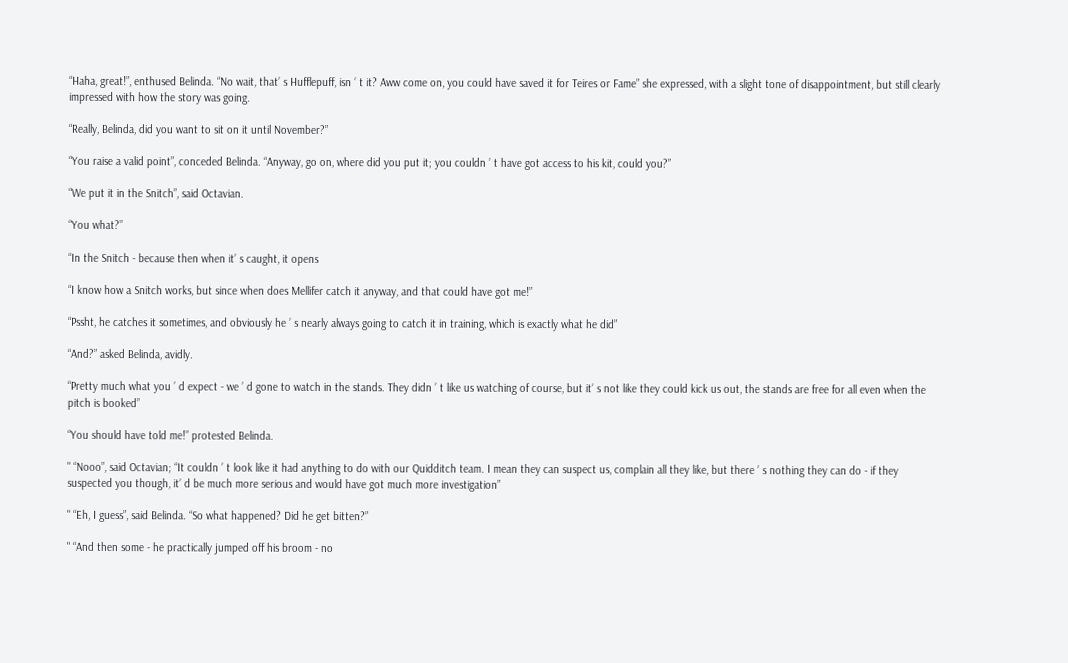“Haha, great!”, enthused Belinda. “No wait, thatʼ s Hufflepuff, isn ʼ t it? Aww come on, you could have saved it for Teires or Fame” she expressed, with a slight tone of disappointment, but still clearly impressed with how the story was going.

“Really, Belinda, did you want to sit on it until November?”

“You raise a valid point”, conceded Belinda. “Anyway, go on, where did you put it; you couldn ʼ t have got access to his kit, could you?”

“We put it in the Snitch”, said Octavian.

“You what?”

“In the Snitch - because then when itʼ s caught, it opens

“I know how a Snitch works, but since when does Mellifer catch it anyway, and that could have got me!”

“Pssht, he catches it sometimes, and obviously he ʼ s nearly always going to catch it in training, which is exactly what he did”

“And?” asked Belinda, avidly.

“Pretty much what you ʼ d expect - we ʼ d gone to watch in the stands. They didn ʼ t like us watching of course, but itʼ s not like they could kick us out, the stands are free for all even when the pitch is booked”

“You should have told me!” protested Belinda.

" “Nooo”, said Octavian; “It couldn ʼ t look like it had anything to do with our Quidditch team. I mean they can suspect us, complain all they like, but there ʼ s nothing they can do - if they suspected you though, itʼ d be much more serious and would have got much more investigation”

" “Eh, I guess”, said Belinda. “So what happened? Did he get bitten?”

" “And then some - he practically jumped off his broom - no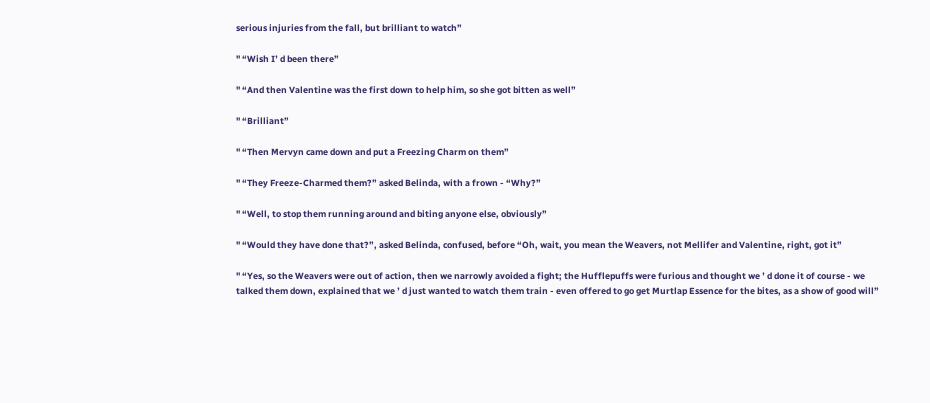serious injuries from the fall, but brilliant to watch”

" “Wish Iʼ d been there”

" “And then Valentine was the first down to help him, so she got bitten as well”

" “Brilliant”

" “Then Mervyn came down and put a Freezing Charm on them”

" “They Freeze-Charmed them?” asked Belinda, with a frown - “Why?”

" “Well, to stop them running around and biting anyone else, obviously”

" “Would they have done that?”, asked Belinda, confused, before “Oh, wait, you mean the Weavers, not Mellifer and Valentine, right, got it”

" “Yes, so the Weavers were out of action, then we narrowly avoided a fight; the Hufflepuffs were furious and thought we ʼ d done it of course - we talked them down, explained that we ʼ d just wanted to watch them train - even offered to go get Murtlap Essence for the bites, as a show of good will”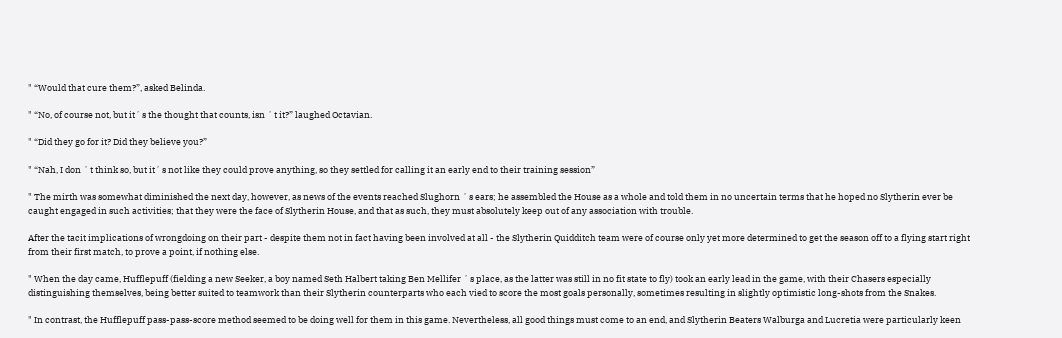" “Would that cure them?”, asked Belinda.

" “No, of course not, but itʼ s the thought that counts, isn ʼ t it?” laughed Octavian.

" “Did they go for it? Did they believe you?”

" “Nah, I don ʼ t think so, but itʼ s not like they could prove anything, so they settled for calling it an early end to their training session”

" The mirth was somewhat diminished the next day, however, as news of the events reached Slughorn ʼ s ears; he assembled the House as a whole and told them in no uncertain terms that he hoped no Slytherin ever be caught engaged in such activities; that they were the face of Slytherin House, and that as such, they must absolutely keep out of any association with trouble.

After the tacit implications of wrongdoing on their part - despite them not in fact having been involved at all - the Slytherin Quidditch team were of course only yet more determined to get the season off to a flying start right from their first match, to prove a point, if nothing else.

" When the day came, Hufflepuff (fielding a new Seeker, a boy named Seth Halbert taking Ben Mellifer ʼ s place, as the latter was still in no fit state to fly) took an early lead in the game, with their Chasers especially distinguishing themselves, being better suited to teamwork than their Slytherin counterparts who each vied to score the most goals personally, sometimes resulting in slightly optimistic long-shots from the Snakes.

" In contrast, the Hufflepuff pass-pass-score method seemed to be doing well for them in this game. Nevertheless, all good things must come to an end, and Slytherin Beaters Walburga and Lucretia were particularly keen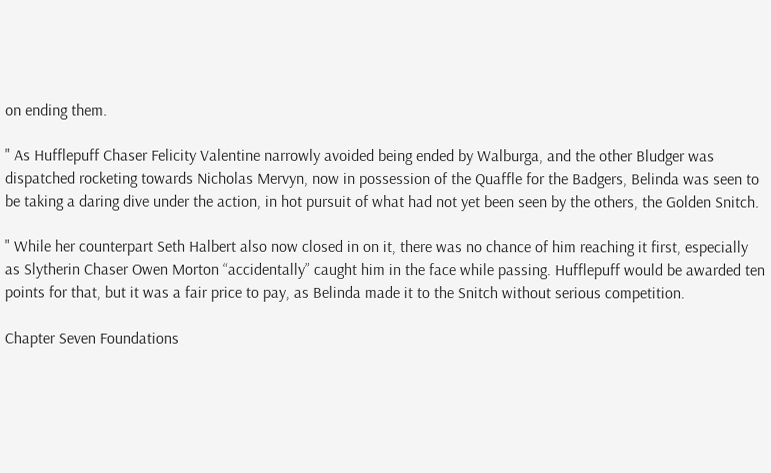on ending them.

" As Hufflepuff Chaser Felicity Valentine narrowly avoided being ended by Walburga, and the other Bludger was dispatched rocketing towards Nicholas Mervyn, now in possession of the Quaffle for the Badgers, Belinda was seen to be taking a daring dive under the action, in hot pursuit of what had not yet been seen by the others, the Golden Snitch.

" While her counterpart Seth Halbert also now closed in on it, there was no chance of him reaching it first, especially as Slytherin Chaser Owen Morton “accidentally” caught him in the face while passing. Hufflepuff would be awarded ten points for that, but it was a fair price to pay, as Belinda made it to the Snitch without serious competition.

Chapter Seven Foundations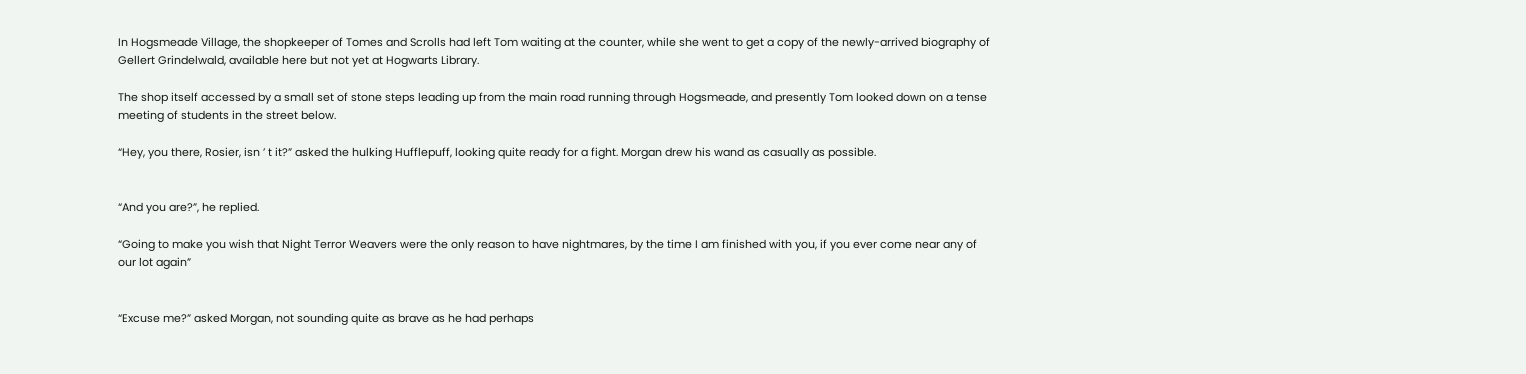In Hogsmeade Village, the shopkeeper of Tomes and Scrolls had left Tom waiting at the counter, while she went to get a copy of the newly-arrived biography of Gellert Grindelwald, available here but not yet at Hogwarts Library.

The shop itself accessed by a small set of stone steps leading up from the main road running through Hogsmeade, and presently Tom looked down on a tense meeting of students in the street below.

“Hey, you there, Rosier, isn ʼ t it?” asked the hulking Hufflepuff, looking quite ready for a fight. Morgan drew his wand as casually as possible.


“And you are?”, he replied.

“Going to make you wish that Night Terror Weavers were the only reason to have nightmares, by the time I am finished with you, if you ever come near any of our lot again”


“Excuse me?” asked Morgan, not sounding quite as brave as he had perhaps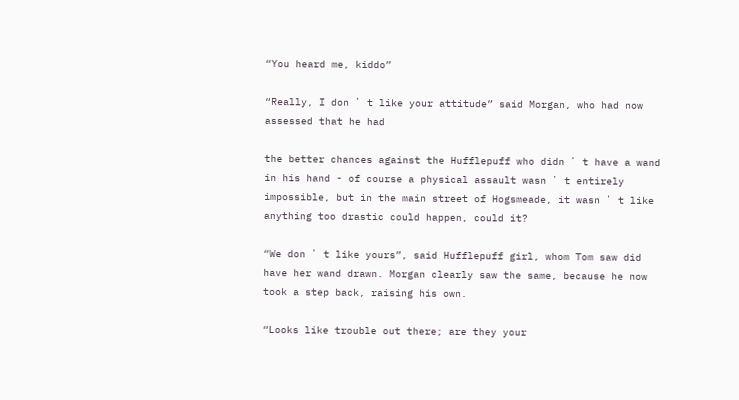“You heard me, kiddo”

“Really, I don ʼ t like your attitude” said Morgan, who had now assessed that he had

the better chances against the Hufflepuff who didn ʼ t have a wand in his hand - of course a physical assault wasn ʼ t entirely impossible, but in the main street of Hogsmeade, it wasn ʼ t like anything too drastic could happen, could it?

“We don ʼ t like yours”, said Hufflepuff girl, whom Tom saw did have her wand drawn. Morgan clearly saw the same, because he now took a step back, raising his own.

“Looks like trouble out there; are they your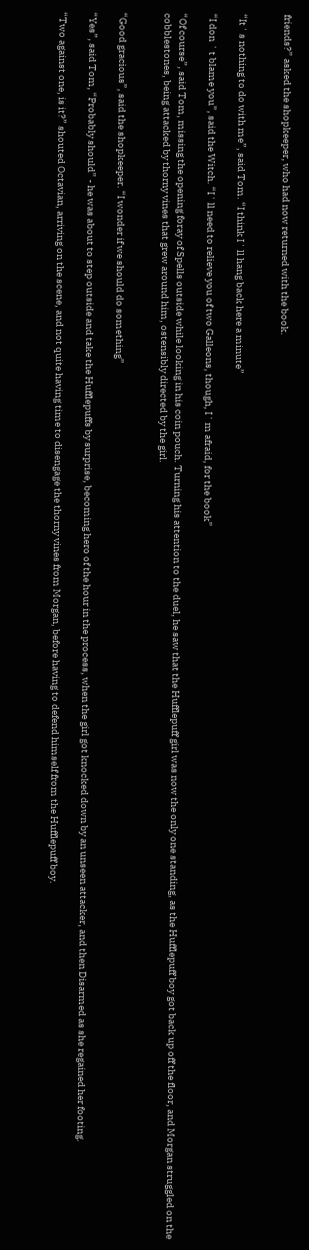friends?” asked the shopkeeper, who had now returned with the book.


“Itʼ s nothing to do with me”, said Tom. “I think Iʼ ll hang back here a minute”

“I don ʼ t blame you”, said the Witch. “Iʼ ll need to relieve you of two Galleons, though, Iʼ m afraid, for the book”

“Of course”, said Tom, missing the opening foray of Spells outside while looking in his coin pouch. Turning his attention to the duel, he saw that the Hufflepuff girl was now the only one standing, as the Hufflepuff boy got back up off the floor, and Morgan struggled on the cobblestones, being attacked by thorny vines that grew around him, ostensibly directed by the girl.


“Good gracious”, said the shopkeeper. “I wonder if we should do something”

“Yes”, said Tom, “Probably should” - he was about to step outside and take the Hufflepuffs by surprise, becoming hero of the hour in the process, when the girl got knocked down by an unseen attacker, and then Disarmed as she regained her footing.

“Two against one, is it?” shouted Octavian, arriving on the scene, and not quite having time to disengage the thorny vines from Morgan, before having to defend himself from the Hufflepuff boy.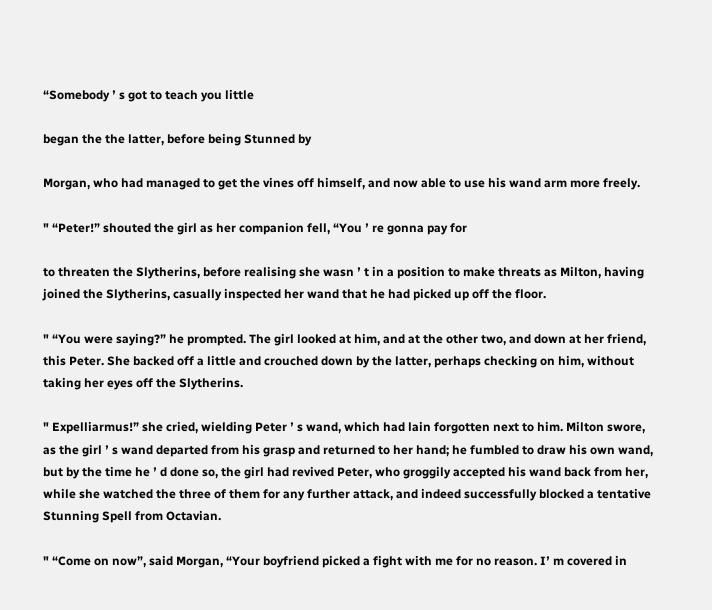“Somebody ʼ s got to teach you little

began the the latter, before being Stunned by

Morgan, who had managed to get the vines off himself, and now able to use his wand arm more freely.

" “Peter!” shouted the girl as her companion fell, “You ʼ re gonna pay for

to threaten the Slytherins, before realising she wasn ʼ t in a position to make threats as Milton, having joined the Slytherins, casually inspected her wand that he had picked up off the floor.

" “You were saying?” he prompted. The girl looked at him, and at the other two, and down at her friend, this Peter. She backed off a little and crouched down by the latter, perhaps checking on him, without taking her eyes off the Slytherins.

" Expelliarmus!” she cried, wielding Peter ʼ s wand, which had lain forgotten next to him. Milton swore, as the girl ʼ s wand departed from his grasp and returned to her hand; he fumbled to draw his own wand, but by the time he ʼ d done so, the girl had revived Peter, who groggily accepted his wand back from her, while she watched the three of them for any further attack, and indeed successfully blocked a tentative Stunning Spell from Octavian.

" “Come on now”, said Morgan, “Your boyfriend picked a fight with me for no reason. Iʼ m covered in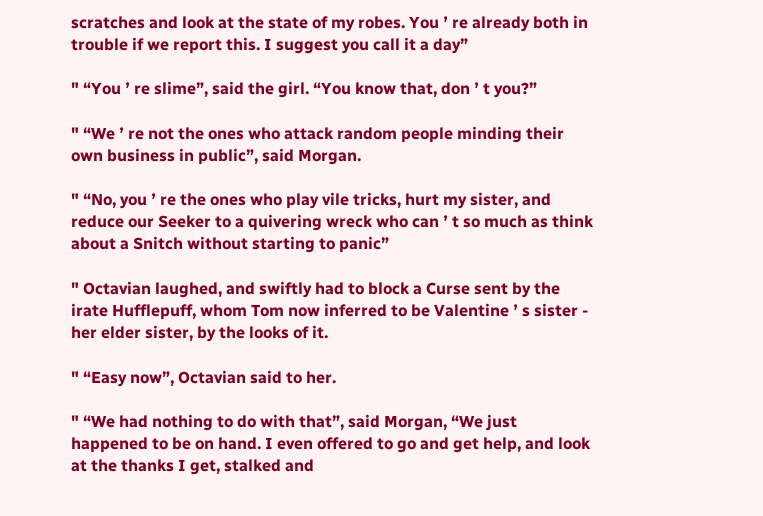scratches and look at the state of my robes. You ʼ re already both in trouble if we report this. I suggest you call it a day”

" “You ʼ re slime”, said the girl. “You know that, don ʼ t you?”

" “We ʼ re not the ones who attack random people minding their own business in public”, said Morgan.

" “No, you ʼ re the ones who play vile tricks, hurt my sister, and reduce our Seeker to a quivering wreck who can ʼ t so much as think about a Snitch without starting to panic”

" Octavian laughed, and swiftly had to block a Curse sent by the irate Hufflepuff, whom Tom now inferred to be Valentine ʼ s sister - her elder sister, by the looks of it.

" “Easy now”, Octavian said to her.

" “We had nothing to do with that”, said Morgan, “We just happened to be on hand. I even offered to go and get help, and look at the thanks I get, stalked and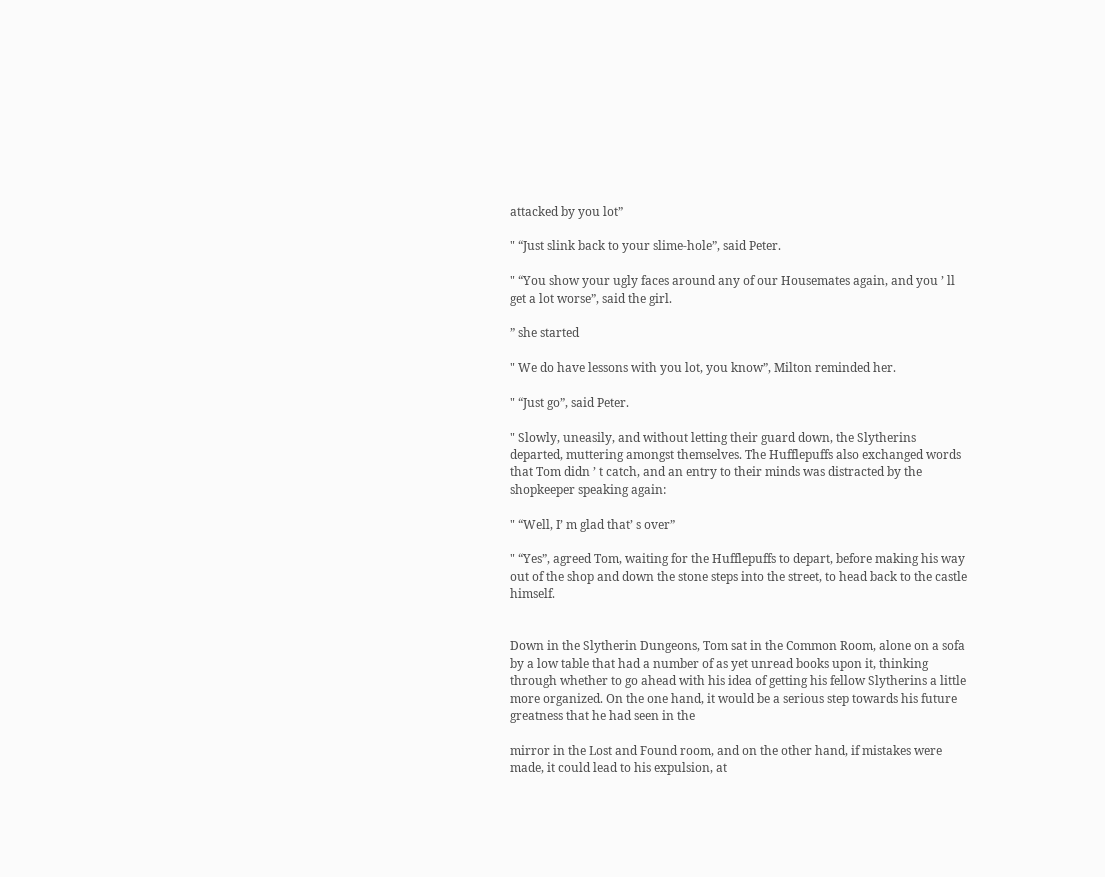attacked by you lot”

" “Just slink back to your slime-hole”, said Peter.

" “You show your ugly faces around any of our Housemates again, and you ʼ ll get a lot worse”, said the girl.

” she started

" We do have lessons with you lot, you know”, Milton reminded her.

" “Just go”, said Peter.

" Slowly, uneasily, and without letting their guard down, the Slytherins departed, muttering amongst themselves. The Hufflepuffs also exchanged words that Tom didn ʼ t catch, and an entry to their minds was distracted by the shopkeeper speaking again:

" “Well, Iʼ m glad thatʼ s over”

" “Yes”, agreed Tom, waiting for the Hufflepuffs to depart, before making his way out of the shop and down the stone steps into the street, to head back to the castle himself.


Down in the Slytherin Dungeons, Tom sat in the Common Room, alone on a sofa by a low table that had a number of as yet unread books upon it, thinking through whether to go ahead with his idea of getting his fellow Slytherins a little more organized. On the one hand, it would be a serious step towards his future greatness that he had seen in the

mirror in the Lost and Found room, and on the other hand, if mistakes were made, it could lead to his expulsion, at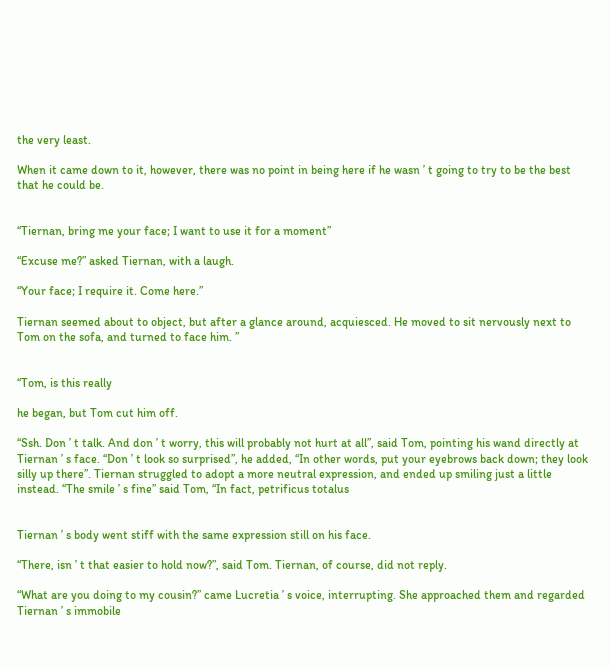the very least.

When it came down to it, however, there was no point in being here if he wasn ʼ t going to try to be the best that he could be.


“Tiernan, bring me your face; I want to use it for a moment”

“Excuse me?” asked Tiernan, with a laugh.

“Your face; I require it. Come here.”

Tiernan seemed about to object, but after a glance around, acquiesced. He moved to sit nervously next to Tom on the sofa, and turned to face him. ”


“Tom, is this really

he began, but Tom cut him off.

“Ssh. Don ʼ t talk. And don ʼ t worry, this will probably not hurt at all”, said Tom, pointing his wand directly at Tiernan ʼ s face. “Don ʼ t look so surprised”, he added, “In other words, put your eyebrows back down; they look silly up there”. Tiernan struggled to adopt a more neutral expression, and ended up smiling just a little instead. “The smile ʼ s fine” said Tom, “In fact, petrificus totalus


Tiernan ʼ s body went stiff with the same expression still on his face.

“There, isn ʼ t that easier to hold now?”, said Tom. Tiernan, of course, did not reply.

“What are you doing to my cousin?” came Lucretia ʼ s voice, interrupting. She approached them and regarded Tiernan ʼ s immobile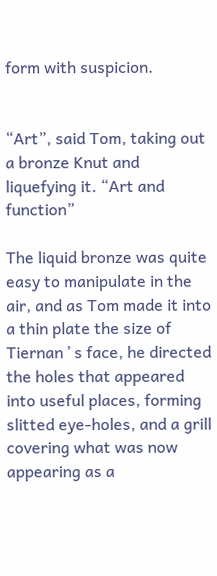form with suspicion.


“Art”, said Tom, taking out a bronze Knut and liquefying it. “Art and function”

The liquid bronze was quite easy to manipulate in the air, and as Tom made it into a thin plate the size of Tiernan ʼ s face, he directed the holes that appeared into useful places, forming slitted eye-holes, and a grill covering what was now appearing as a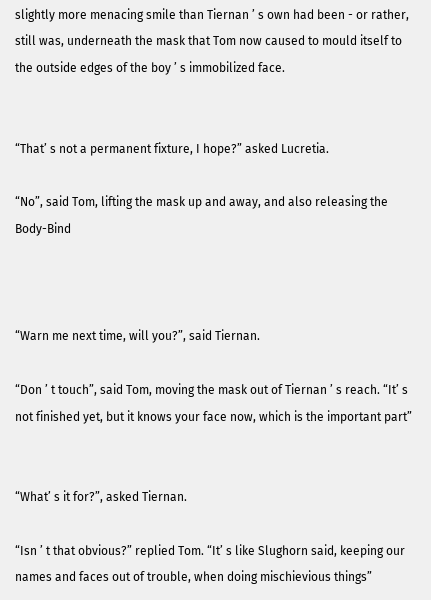slightly more menacing smile than Tiernan ʼ s own had been - or rather, still was, underneath the mask that Tom now caused to mould itself to the outside edges of the boy ʼ s immobilized face.


“Thatʼ s not a permanent fixture, I hope?” asked Lucretia.

“No”, said Tom, lifting the mask up and away, and also releasing the Body-Bind



“Warn me next time, will you?”, said Tiernan.

“Don ʼ t touch”, said Tom, moving the mask out of Tiernan ʼ s reach. “Itʼ s not finished yet, but it knows your face now, which is the important part”


“Whatʼ s it for?”, asked Tiernan.

“Isn ʼ t that obvious?” replied Tom. “Itʼ s like Slughorn said, keeping our names and faces out of trouble, when doing mischievious things”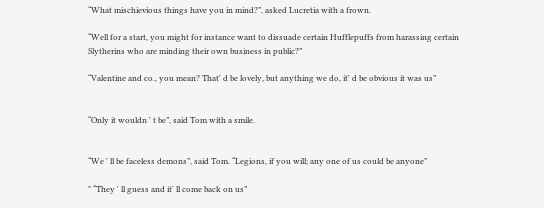“What mischievious things have you in mind?”, asked Lucretia with a frown.

“Well for a start, you might for instance want to dissuade certain Hufflepuffs from harassing certain Slytherins who are minding their own business in public?”

“Valentine and co., you mean? Thatʼ d be lovely, but anything we do, itʼ d be obvious it was us”


“Only it wouldn ʼ t be”, said Tom with a smile.


“We ʼ ll be faceless demons”, said Tom. “Legions, if you will; any one of us could be anyone”

" “They ʼ ll guess and itʼ ll come back on us”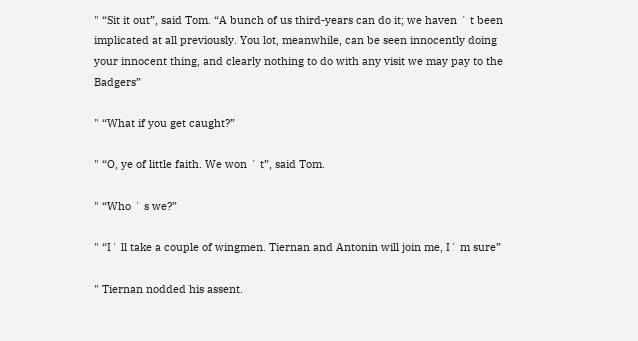" “Sit it out”, said Tom. “A bunch of us third-years can do it; we haven ʼ t been implicated at all previously. You lot, meanwhile, can be seen innocently doing your innocent thing, and clearly nothing to do with any visit we may pay to the Badgers”

" “What if you get caught?”

" “O, ye of little faith. We won ʼ t”, said Tom.

" “Who ʼ s we?”

" “Iʼ ll take a couple of wingmen. Tiernan and Antonin will join me, Iʼ m sure”

" Tiernan nodded his assent.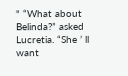" “What about Belinda?” asked Lucretia. “She ʼ ll want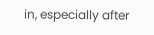in, especially after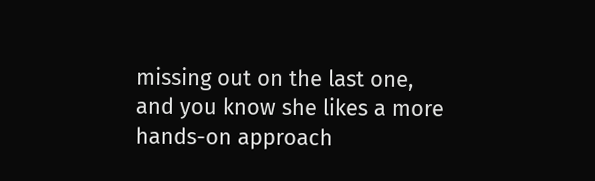missing out on the last one, and you know she likes a more hands-on approach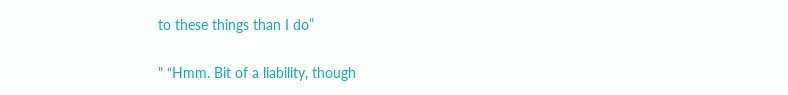to these things than I do”

" “Hmm. Bit of a liability, though